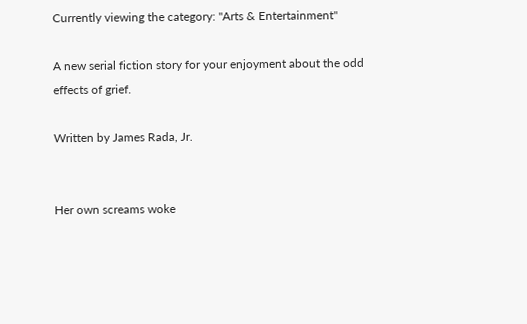Currently viewing the category: "Arts & Entertainment"

A new serial fiction story for your enjoyment about the odd effects of grief.

Written by James Rada, Jr.


Her own screams woke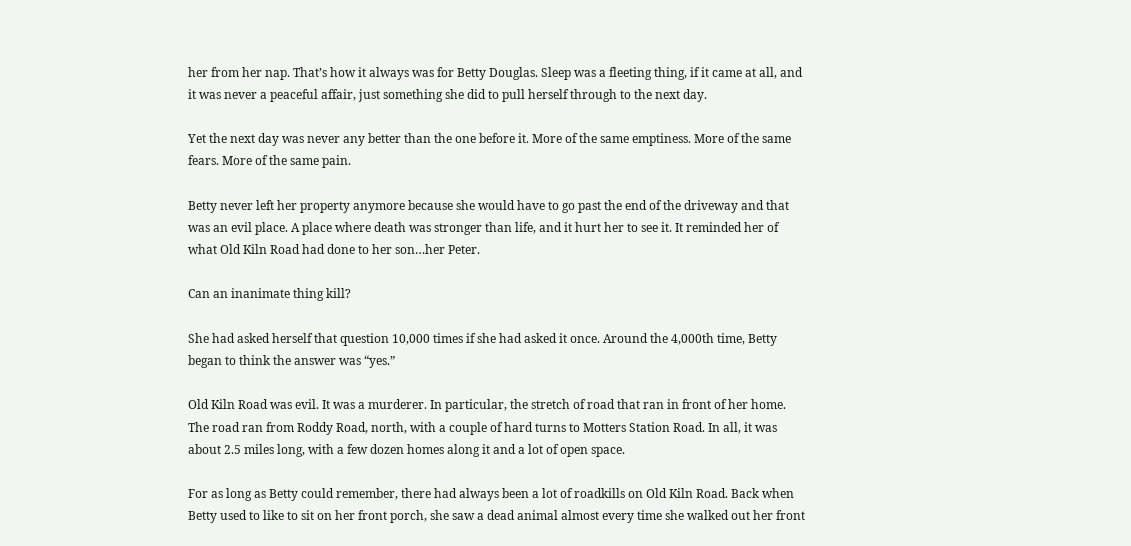her from her nap. That’s how it always was for Betty Douglas. Sleep was a fleeting thing, if it came at all, and it was never a peaceful affair, just something she did to pull herself through to the next day.

Yet the next day was never any better than the one before it. More of the same emptiness. More of the same fears. More of the same pain.

Betty never left her property anymore because she would have to go past the end of the driveway and that was an evil place. A place where death was stronger than life, and it hurt her to see it. It reminded her of what Old Kiln Road had done to her son…her Peter.

Can an inanimate thing kill?

She had asked herself that question 10,000 times if she had asked it once. Around the 4,000th time, Betty began to think the answer was “yes.”

Old Kiln Road was evil. It was a murderer. In particular, the stretch of road that ran in front of her home. The road ran from Roddy Road, north, with a couple of hard turns to Motters Station Road. In all, it was about 2.5 miles long, with a few dozen homes along it and a lot of open space.

For as long as Betty could remember, there had always been a lot of roadkills on Old Kiln Road. Back when Betty used to like to sit on her front porch, she saw a dead animal almost every time she walked out her front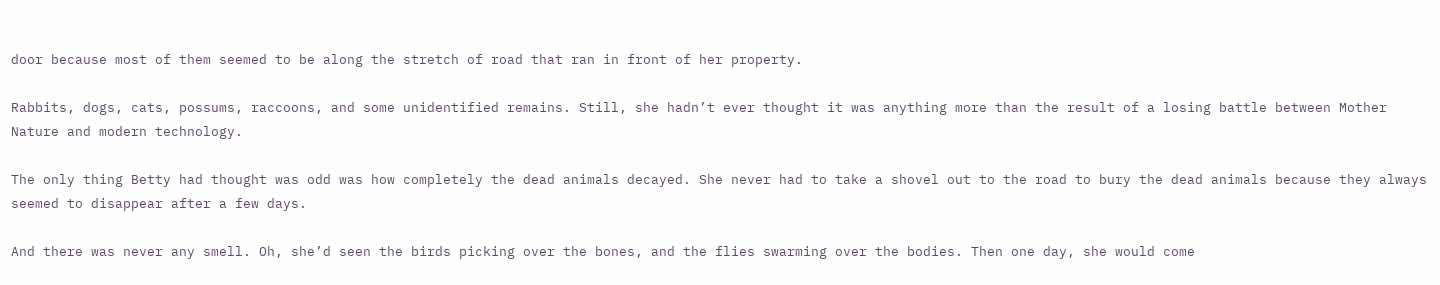door because most of them seemed to be along the stretch of road that ran in front of her property.

Rabbits, dogs, cats, possums, raccoons, and some unidentified remains. Still, she hadn’t ever thought it was anything more than the result of a losing battle between Mother Nature and modern technology.

The only thing Betty had thought was odd was how completely the dead animals decayed. She never had to take a shovel out to the road to bury the dead animals because they always seemed to disappear after a few days.

And there was never any smell. Oh, she’d seen the birds picking over the bones, and the flies swarming over the bodies. Then one day, she would come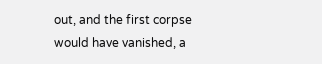out, and the first corpse would have vanished, a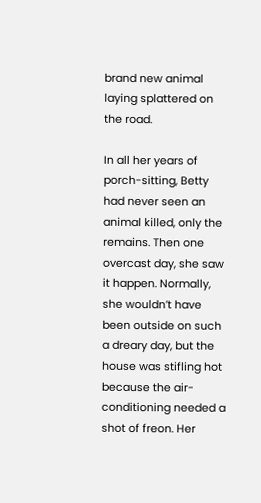brand new animal laying splattered on the road.

In all her years of porch-sitting, Betty had never seen an animal killed, only the remains. Then one overcast day, she saw it happen. Normally, she wouldn’t have been outside on such a dreary day, but the house was stifling hot because the air-conditioning needed a shot of freon. Her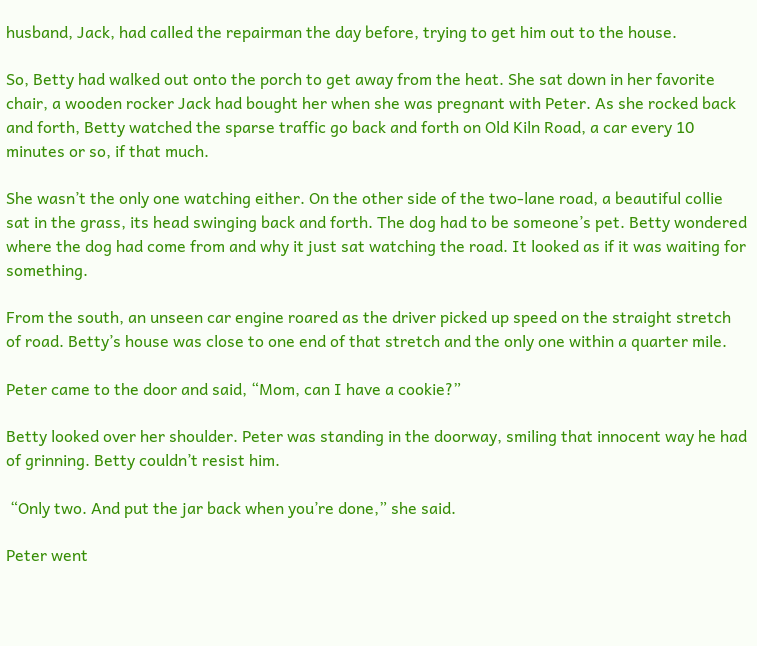husband, Jack, had called the repairman the day before, trying to get him out to the house.

So, Betty had walked out onto the porch to get away from the heat. She sat down in her favorite chair, a wooden rocker Jack had bought her when she was pregnant with Peter. As she rocked back and forth, Betty watched the sparse traffic go back and forth on Old Kiln Road, a car every 10 minutes or so, if that much.

She wasn’t the only one watching either. On the other side of the two-lane road, a beautiful collie sat in the grass, its head swinging back and forth. The dog had to be someone’s pet. Betty wondered where the dog had come from and why it just sat watching the road. It looked as if it was waiting for something.

From the south, an unseen car engine roared as the driver picked up speed on the straight stretch of road. Betty’s house was close to one end of that stretch and the only one within a quarter mile.

Peter came to the door and said, “Mom, can I have a cookie?”

Betty looked over her shoulder. Peter was standing in the doorway, smiling that innocent way he had of grinning. Betty couldn’t resist him.

 “Only two. And put the jar back when you’re done,” she said.

Peter went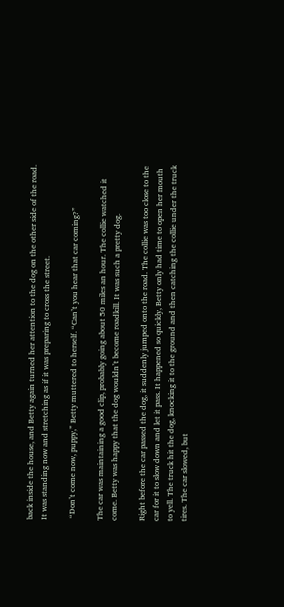back inside the house, and Betty again turned her attention to the dog on the other side of the road. It was standing now and stretching as if it was preparing to cross the street.

 “Don’t come now, puppy,” Betty muttered to herself. “Can’t you hear that car coming?”

The car was maintaining a good clip, probably going about 50 miles an hour. The collie watched it come. Betty was happy that the dog wouldn’t become roadkill. It was such a pretty dog.

Right before the car passed the dog, it suddenly jumped onto the road. The collie was too close to the car for it to slow down and let it pass. It happened so quickly, Betty only had time to open her mouth to yell. The truck hit the dog, knocking it to the ground and then catching the collie under the truck tires. The car slowed, but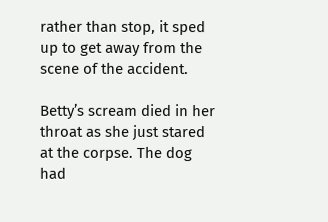rather than stop, it sped up to get away from the scene of the accident.

Betty’s scream died in her throat as she just stared at the corpse. The dog had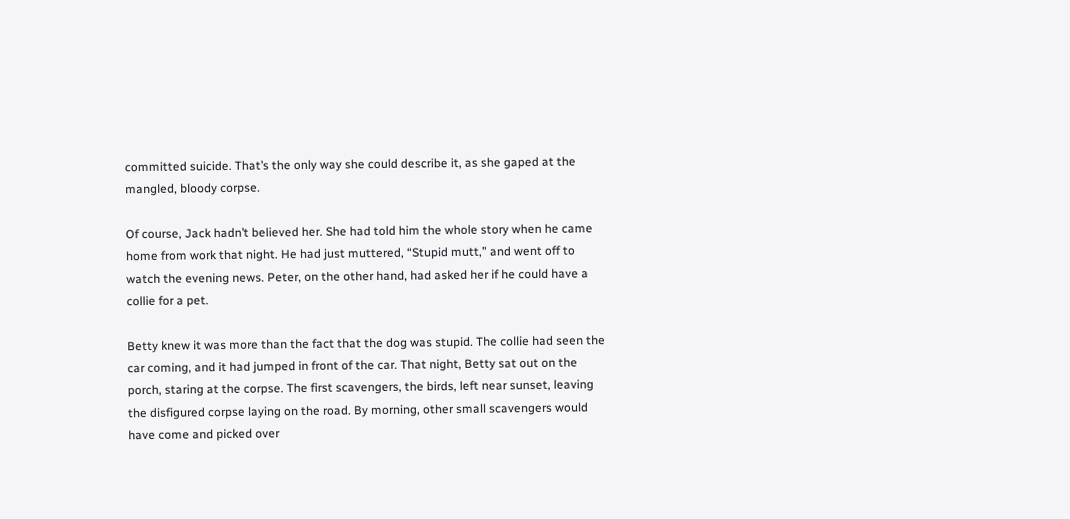committed suicide. That’s the only way she could describe it, as she gaped at the mangled, bloody corpse.

Of course, Jack hadn’t believed her. She had told him the whole story when he came home from work that night. He had just muttered, “Stupid mutt,” and went off to watch the evening news. Peter, on the other hand, had asked her if he could have a collie for a pet.

Betty knew it was more than the fact that the dog was stupid. The collie had seen the car coming, and it had jumped in front of the car. That night, Betty sat out on the porch, staring at the corpse. The first scavengers, the birds, left near sunset, leaving the disfigured corpse laying on the road. By morning, other small scavengers would have come and picked over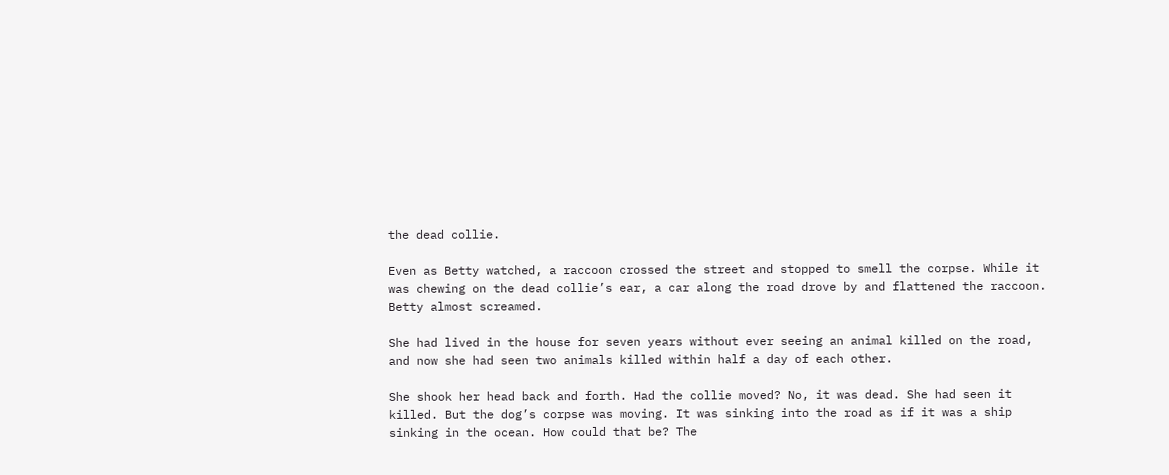the dead collie.

Even as Betty watched, a raccoon crossed the street and stopped to smell the corpse. While it was chewing on the dead collie’s ear, a car along the road drove by and flattened the raccoon. Betty almost screamed.

She had lived in the house for seven years without ever seeing an animal killed on the road, and now she had seen two animals killed within half a day of each other.

She shook her head back and forth. Had the collie moved? No, it was dead. She had seen it killed. But the dog’s corpse was moving. It was sinking into the road as if it was a ship sinking in the ocean. How could that be? The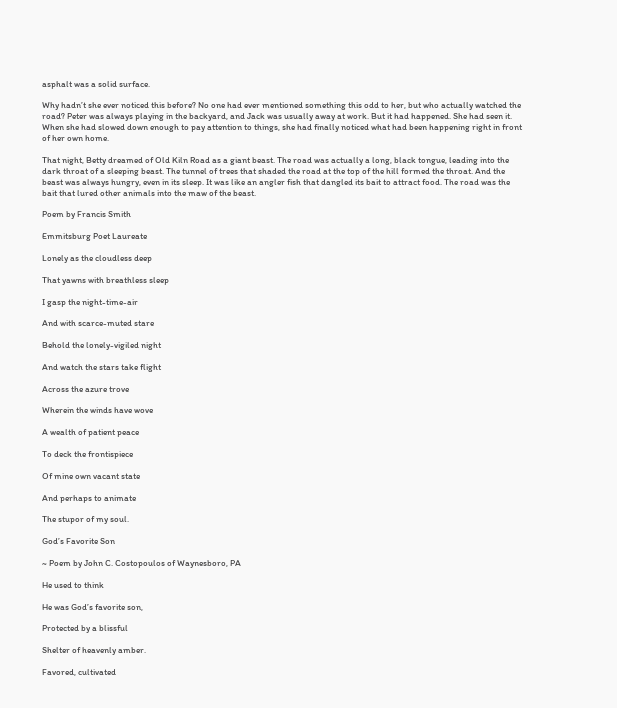asphalt was a solid surface.

Why hadn’t she ever noticed this before? No one had ever mentioned something this odd to her, but who actually watched the road? Peter was always playing in the backyard, and Jack was usually away at work. But it had happened. She had seen it. When she had slowed down enough to pay attention to things, she had finally noticed what had been happening right in front of her own home.

That night, Betty dreamed of Old Kiln Road as a giant beast. The road was actually a long, black tongue, leading into the dark throat of a sleeping beast. The tunnel of trees that shaded the road at the top of the hill formed the throat. And the beast was always hungry, even in its sleep. It was like an angler fish that dangled its bait to attract food. The road was the bait that lured other animals into the maw of the beast.

Poem by Francis Smith

Emmitsburg Poet Laureate

Lonely as the cloudless deep

That yawns with breathless sleep

I gasp the night-time-air

And with scarce-muted stare

Behold the lonely-vigiled night

And watch the stars take flight

Across the azure trove

Wherein the winds have wove

A wealth of patient peace

To deck the frontispiece

Of mine own vacant state

And perhaps to animate

The stupor of my soul.

God’s Favorite Son

~ Poem by John C. Costopoulos of Waynesboro, PA

He used to think

He was God’s favorite son,

Protected by a blissful

Shelter of heavenly amber.

Favored, cultivated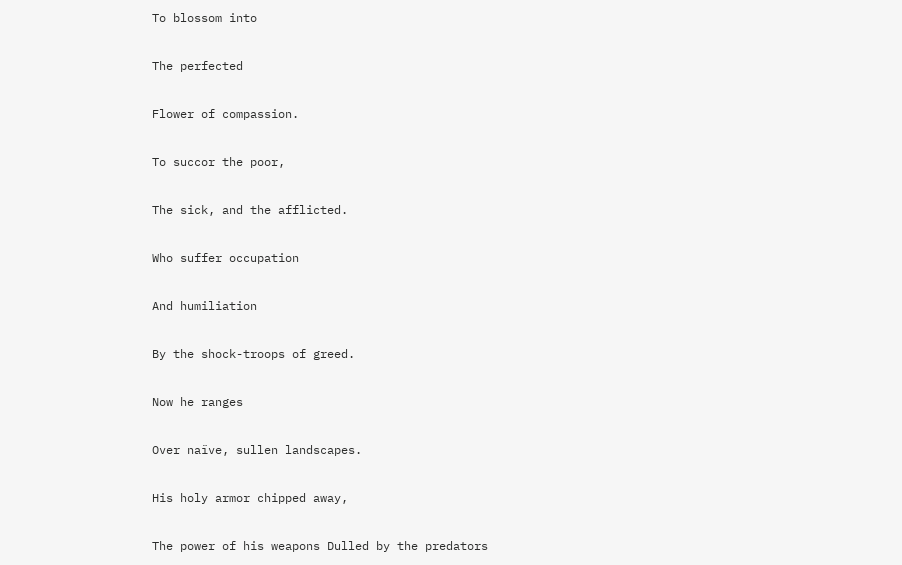To blossom into

The perfected

Flower of compassion.

To succor the poor,

The sick, and the afflicted.

Who suffer occupation

And humiliation

By the shock-troops of greed.

Now he ranges

Over naïve, sullen landscapes.

His holy armor chipped away,

The power of his weapons Dulled by the predators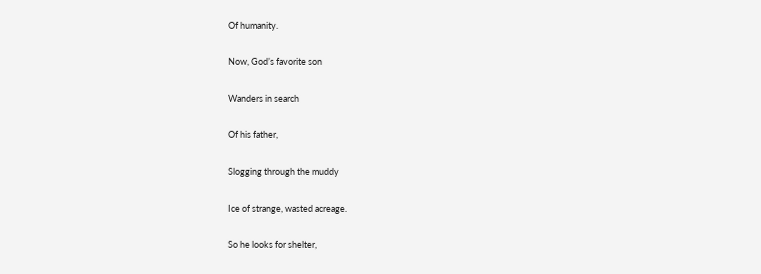Of humanity.

Now, God’s favorite son

Wanders in search

Of his father,

Slogging through the muddy

Ice of strange, wasted acreage.

So he looks for shelter,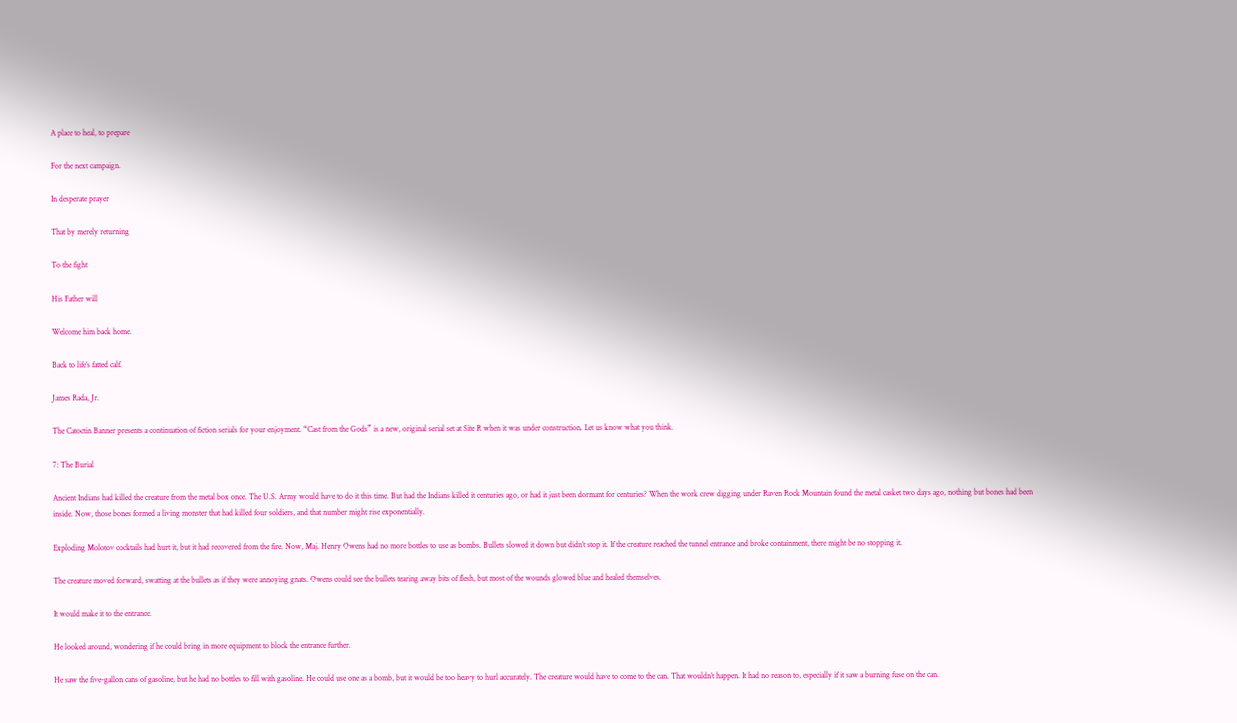A place to heal, to prepare

For the next campaign.

In desperate prayer

That by merely returning

To the fight

His Father will

Welcome him back home.

Back to life’s fatted calf.

James Rada, Jr.

The Catoctin Banner presents a continuation of fiction serials for your enjoyment. “Cast from the Gods” is a new, original serial set at Site R when it was under construction. Let us know what you think.

7: The Burial

Ancient Indians had killed the creature from the metal box once. The U.S. Army would have to do it this time. But had the Indians killed it centuries ago, or had it just been dormant for centuries? When the work crew digging under Raven Rock Mountain found the metal casket two days ago, nothing but bones had been inside. Now, those bones formed a living monster that had killed four soldiers, and that number might rise exponentially.

Exploding Molotov cocktails had hurt it, but it had recovered from the fire. Now, Maj. Henry Owens had no more bottles to use as bombs. Bullets slowed it down but didn’t stop it. If the creature reached the tunnel entrance and broke containment, there might be no stopping it.

The creature moved forward, swatting at the bullets as if they were annoying gnats. Owens could see the bullets tearing away bits of flesh, but most of the wounds glowed blue and healed themselves.

It would make it to the entrance.

He looked around, wondering if he could bring in more equipment to block the entrance further.

He saw the five-gallon cans of gasoline, but he had no bottles to fill with gasoline. He could use one as a bomb, but it would be too heavy to hurl accurately. The creature would have to come to the can. That wouldn’t happen. It had no reason to, especially if it saw a burning fuse on the can.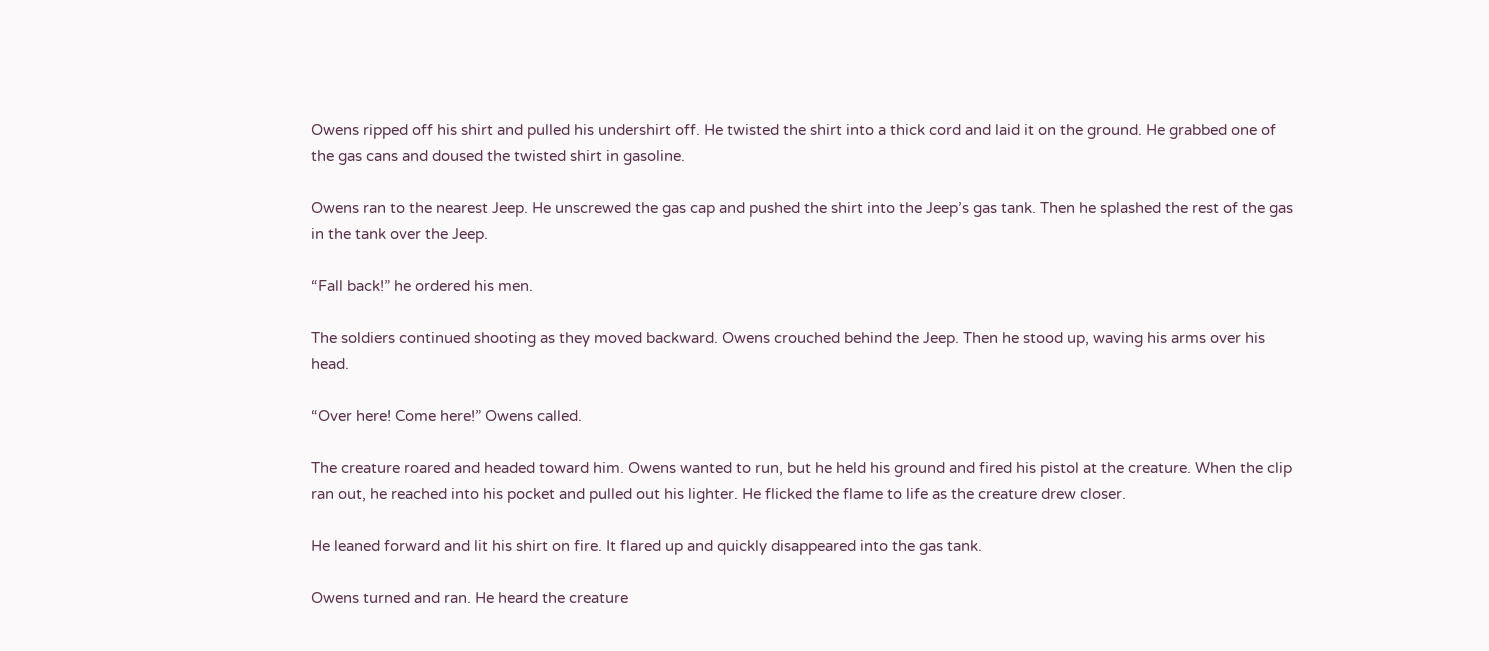Owens ripped off his shirt and pulled his undershirt off. He twisted the shirt into a thick cord and laid it on the ground. He grabbed one of the gas cans and doused the twisted shirt in gasoline.

Owens ran to the nearest Jeep. He unscrewed the gas cap and pushed the shirt into the Jeep’s gas tank. Then he splashed the rest of the gas in the tank over the Jeep.

“Fall back!” he ordered his men.

The soldiers continued shooting as they moved backward. Owens crouched behind the Jeep. Then he stood up, waving his arms over his head.

“Over here! Come here!” Owens called.

The creature roared and headed toward him. Owens wanted to run, but he held his ground and fired his pistol at the creature. When the clip ran out, he reached into his pocket and pulled out his lighter. He flicked the flame to life as the creature drew closer.

He leaned forward and lit his shirt on fire. It flared up and quickly disappeared into the gas tank.

Owens turned and ran. He heard the creature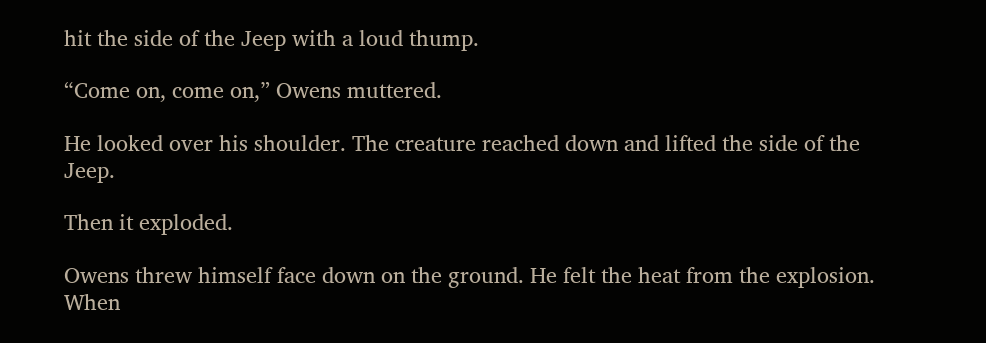hit the side of the Jeep with a loud thump.

“Come on, come on,” Owens muttered.

He looked over his shoulder. The creature reached down and lifted the side of the Jeep.

Then it exploded.

Owens threw himself face down on the ground. He felt the heat from the explosion. When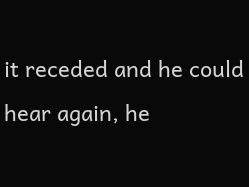it receded and he could hear again, he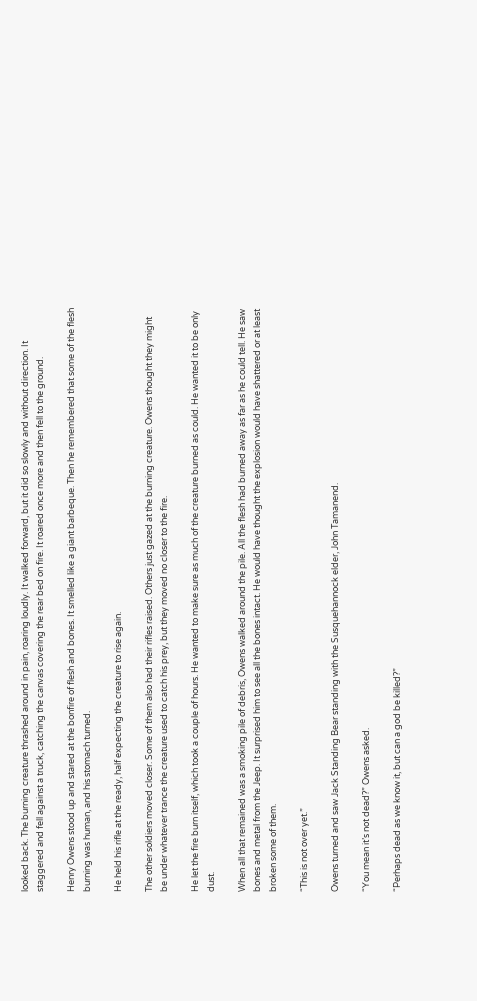looked back. The burning creature thrashed around in pain, roaring loudly. It walked forward, but it did so slowly and without direction. It staggered and fell against a truck, catching the canvas covering the rear bed on fire. It roared once more and then fell to the ground.

Henry Owens stood up and stared at the bonfire of flesh and bones. It smelled like a giant barbeque. Then he remembered that some of the flesh burning was human, and his stomach turned.

He held his rifle at the ready, half expecting the creature to rise again.

The other soldiers moved closer. Some of them also had their rifles raised. Others just gazed at the burning creature. Owens thought they might be under whatever trance the creature used to catch his prey, but they moved no closer to the fire.

He let the fire burn itself, which took a couple of hours. He wanted to make sure as much of the creature burned as could. He wanted it to be only dust.

When all that remained was a smoking pile of debris, Owens walked around the pile. All the flesh had burned away as far as he could tell. He saw bones and metal from the Jeep. It surprised him to see all the bones intact. He would have thought the explosion would have shattered or at least broken some of them.

“This is not over yet.”

Owens turned and saw Jack Standing Bear standing with the Susquehannock elder, John Tamanend.

“You mean it’s not dead?” Owens asked.

“Perhaps dead as we know it, but can a god be killed?”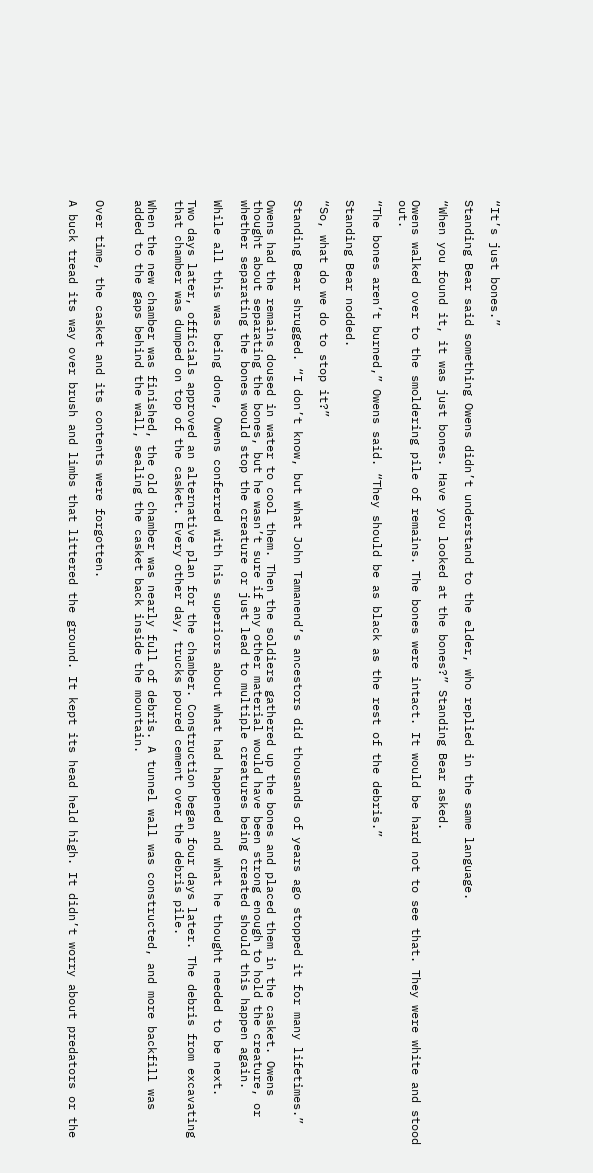“It’s just bones.”

Standing Bear said something Owens didn’t understand to the elder, who replied in the same language.

“When you found it, it was just bones. Have you looked at the bones?” Standing Bear asked.

Owens walked over to the smoldering pile of remains. The bones were intact. It would be hard not to see that. They were white and stood out.

“The bones aren’t burned,” Owens said. “They should be as black as the rest of the debris.”

Standing Bear nodded.

“So, what do we do to stop it?”

Standing Bear shrugged. “I don’t know, but what John Tamanend’s ancestors did thousands of years ago stopped it for many lifetimes.”

Owens had the remains doused in water to cool them. Then the soldiers gathered up the bones and placed them in the casket. Owens thought about separating the bones, but he wasn’t sure if any other material would have been strong enough to hold the creature, or whether separating the bones would stop the creature or just lead to multiple creatures being created should this happen again.

While all this was being done, Owens conferred with his superiors about what had happened and what he thought needed to be next.

Two days later, officials approved an alternative plan for the chamber. Construction began four days later. The debris from excavating that chamber was dumped on top of the casket. Every other day, trucks poured cement over the debris pile.

When the new chamber was finished, the old chamber was nearly full of debris. A tunnel wall was constructed, and more backfill was added to the gaps behind the wall, sealing the casket back inside the mountain.


Over time, the casket and its contents were forgotten.

A buck tread its way over brush and limbs that littered the ground. It kept its head held high. It didn’t worry about predators or the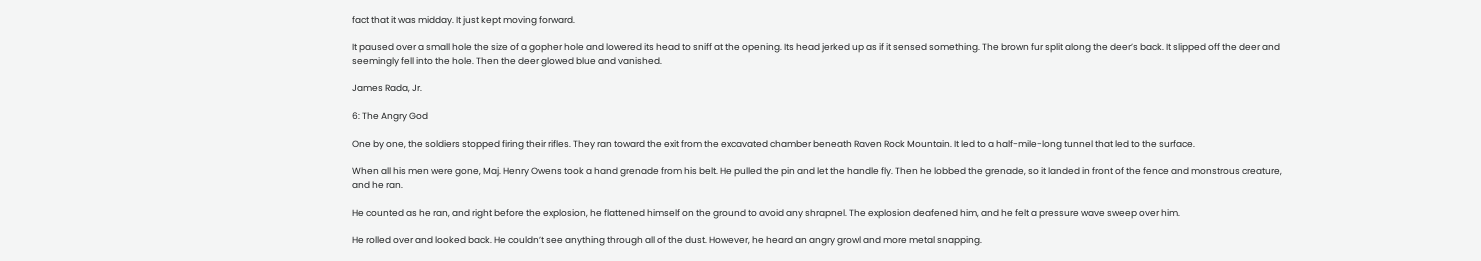fact that it was midday. It just kept moving forward.

It paused over a small hole the size of a gopher hole and lowered its head to sniff at the opening. Its head jerked up as if it sensed something. The brown fur split along the deer’s back. It slipped off the deer and seemingly fell into the hole. Then the deer glowed blue and vanished.

James Rada, Jr.

6: The Angry God

One by one, the soldiers stopped firing their rifles. They ran toward the exit from the excavated chamber beneath Raven Rock Mountain. It led to a half-mile-long tunnel that led to the surface.

When all his men were gone, Maj. Henry Owens took a hand grenade from his belt. He pulled the pin and let the handle fly. Then he lobbed the grenade, so it landed in front of the fence and monstrous creature, and he ran.

He counted as he ran, and right before the explosion, he flattened himself on the ground to avoid any shrapnel. The explosion deafened him, and he felt a pressure wave sweep over him.

He rolled over and looked back. He couldn’t see anything through all of the dust. However, he heard an angry growl and more metal snapping.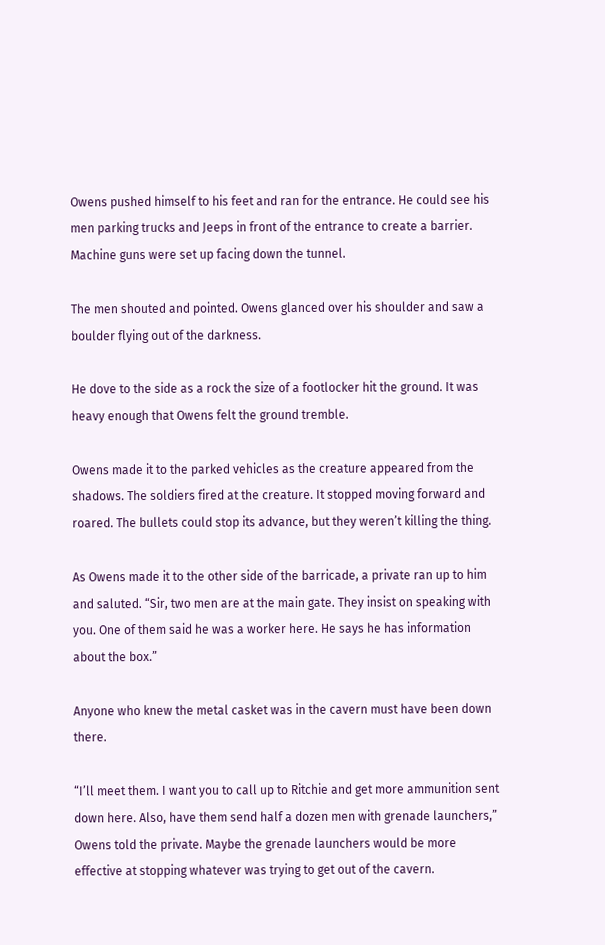Owens pushed himself to his feet and ran for the entrance. He could see his men parking trucks and Jeeps in front of the entrance to create a barrier. Machine guns were set up facing down the tunnel.

The men shouted and pointed. Owens glanced over his shoulder and saw a boulder flying out of the darkness.

He dove to the side as a rock the size of a footlocker hit the ground. It was heavy enough that Owens felt the ground tremble.

Owens made it to the parked vehicles as the creature appeared from the shadows. The soldiers fired at the creature. It stopped moving forward and roared. The bullets could stop its advance, but they weren’t killing the thing.

As Owens made it to the other side of the barricade, a private ran up to him and saluted. “Sir, two men are at the main gate. They insist on speaking with you. One of them said he was a worker here. He says he has information about the box.”

Anyone who knew the metal casket was in the cavern must have been down there.

“I’ll meet them. I want you to call up to Ritchie and get more ammunition sent down here. Also, have them send half a dozen men with grenade launchers,” Owens told the private. Maybe the grenade launchers would be more effective at stopping whatever was trying to get out of the cavern.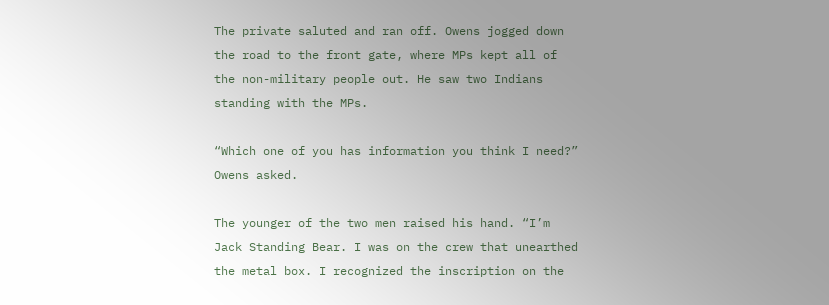The private saluted and ran off. Owens jogged down the road to the front gate, where MPs kept all of the non-military people out. He saw two Indians standing with the MPs.

“Which one of you has information you think I need?” Owens asked.

The younger of the two men raised his hand. “I’m Jack Standing Bear. I was on the crew that unearthed the metal box. I recognized the inscription on the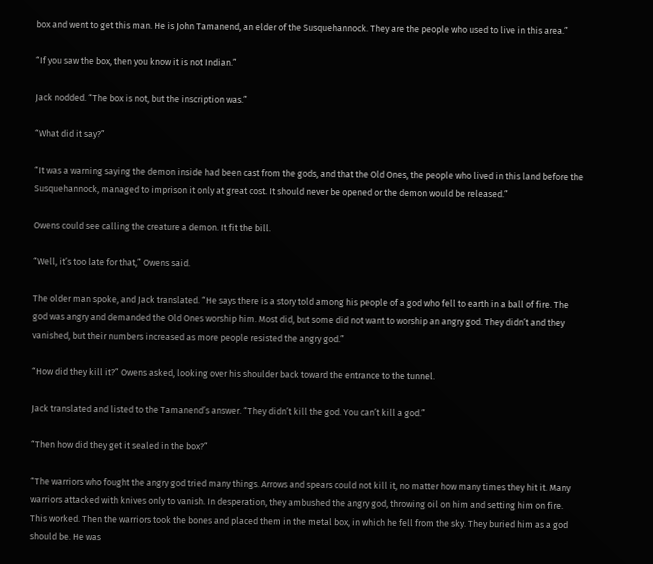box and went to get this man. He is John Tamanend, an elder of the Susquehannock. They are the people who used to live in this area.”

“If you saw the box, then you know it is not Indian.”

Jack nodded. “The box is not, but the inscription was.”

“What did it say?”

“It was a warning saying the demon inside had been cast from the gods, and that the Old Ones, the people who lived in this land before the Susquehannock, managed to imprison it only at great cost. It should never be opened or the demon would be released.”

Owens could see calling the creature a demon. It fit the bill.

“Well, it’s too late for that,” Owens said.

The older man spoke, and Jack translated. “He says there is a story told among his people of a god who fell to earth in a ball of fire. The god was angry and demanded the Old Ones worship him. Most did, but some did not want to worship an angry god. They didn’t and they vanished, but their numbers increased as more people resisted the angry god.”

“How did they kill it?” Owens asked, looking over his shoulder back toward the entrance to the tunnel.

Jack translated and listed to the Tamanend’s answer. “They didn’t kill the god. You can’t kill a god.”

“Then how did they get it sealed in the box?”

“The warriors who fought the angry god tried many things. Arrows and spears could not kill it, no matter how many times they hit it. Many warriors attacked with knives only to vanish. In desperation, they ambushed the angry god, throwing oil on him and setting him on fire. This worked. Then the warriors took the bones and placed them in the metal box, in which he fell from the sky. They buried him as a god should be. He was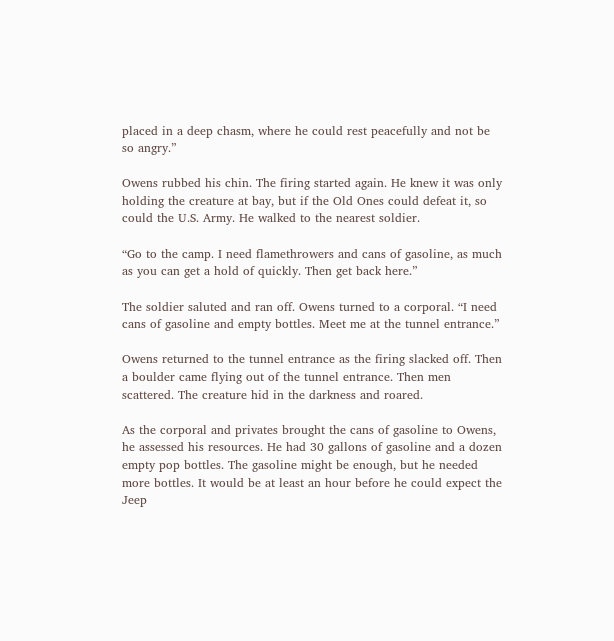placed in a deep chasm, where he could rest peacefully and not be so angry.”

Owens rubbed his chin. The firing started again. He knew it was only holding the creature at bay, but if the Old Ones could defeat it, so could the U.S. Army. He walked to the nearest soldier.

“Go to the camp. I need flamethrowers and cans of gasoline, as much as you can get a hold of quickly. Then get back here.”

The soldier saluted and ran off. Owens turned to a corporal. “I need cans of gasoline and empty bottles. Meet me at the tunnel entrance.”

Owens returned to the tunnel entrance as the firing slacked off. Then a boulder came flying out of the tunnel entrance. Then men scattered. The creature hid in the darkness and roared.

As the corporal and privates brought the cans of gasoline to Owens, he assessed his resources. He had 30 gallons of gasoline and a dozen empty pop bottles. The gasoline might be enough, but he needed more bottles. It would be at least an hour before he could expect the Jeep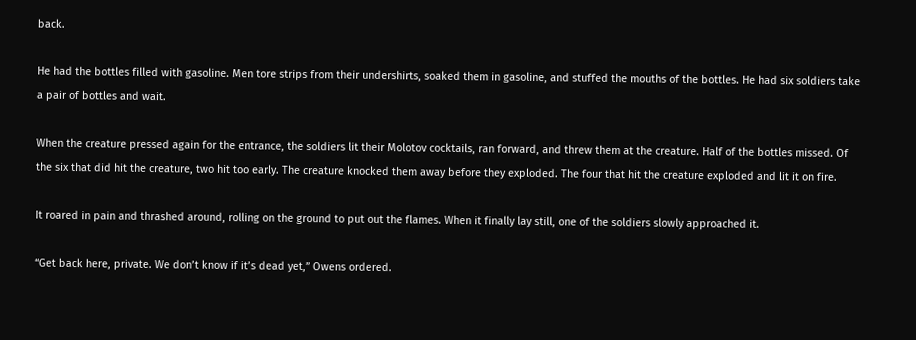back.

He had the bottles filled with gasoline. Men tore strips from their undershirts, soaked them in gasoline, and stuffed the mouths of the bottles. He had six soldiers take a pair of bottles and wait.

When the creature pressed again for the entrance, the soldiers lit their Molotov cocktails, ran forward, and threw them at the creature. Half of the bottles missed. Of the six that did hit the creature, two hit too early. The creature knocked them away before they exploded. The four that hit the creature exploded and lit it on fire.

It roared in pain and thrashed around, rolling on the ground to put out the flames. When it finally lay still, one of the soldiers slowly approached it.

“Get back here, private. We don’t know if it’s dead yet,” Owens ordered.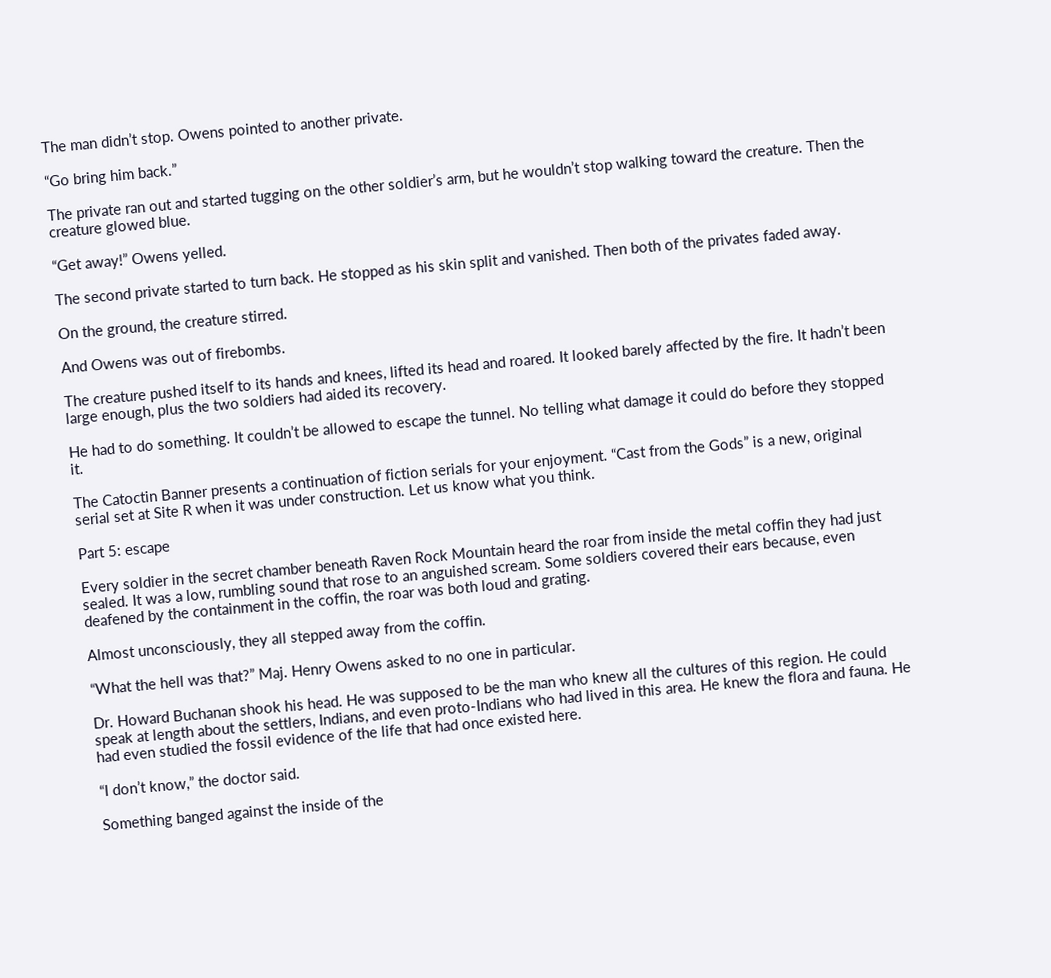The man didn’t stop. Owens pointed to another private.

“Go bring him back.”

The private ran out and started tugging on the other soldier’s arm, but he wouldn’t stop walking toward the creature. Then the creature glowed blue.

“Get away!” Owens yelled.

The second private started to turn back. He stopped as his skin split and vanished. Then both of the privates faded away.

On the ground, the creature stirred.

And Owens was out of firebombs.

The creature pushed itself to its hands and knees, lifted its head and roared. It looked barely affected by the fire. It hadn’t been large enough, plus the two soldiers had aided its recovery.

He had to do something. It couldn’t be allowed to escape the tunnel. No telling what damage it could do before they stopped it.

The Catoctin Banner presents a continuation of fiction serials for your enjoyment. “Cast from the Gods” is a new, original serial set at Site R when it was under construction. Let us know what you think.

Part 5: escape

Every soldier in the secret chamber beneath Raven Rock Mountain heard the roar from inside the metal coffin they had just sealed. It was a low, rumbling sound that rose to an anguished scream. Some soldiers covered their ears because, even deafened by the containment in the coffin, the roar was both loud and grating.

Almost unconsciously, they all stepped away from the coffin.

“What the hell was that?” Maj. Henry Owens asked to no one in particular.

Dr. Howard Buchanan shook his head. He was supposed to be the man who knew all the cultures of this region. He could speak at length about the settlers, Indians, and even proto-Indians who had lived in this area. He knew the flora and fauna. He had even studied the fossil evidence of the life that had once existed here.

“I don’t know,” the doctor said.

Something banged against the inside of the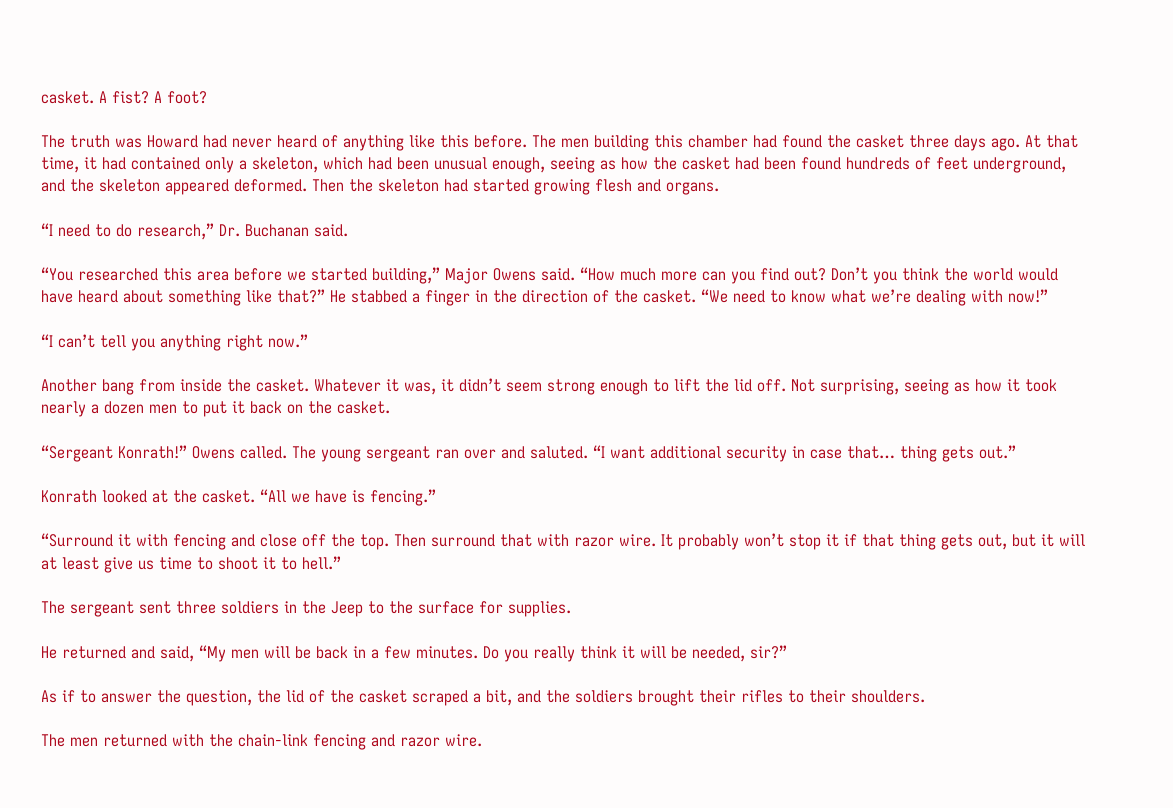casket. A fist? A foot?

The truth was Howard had never heard of anything like this before. The men building this chamber had found the casket three days ago. At that time, it had contained only a skeleton, which had been unusual enough, seeing as how the casket had been found hundreds of feet underground, and the skeleton appeared deformed. Then the skeleton had started growing flesh and organs.

“I need to do research,” Dr. Buchanan said.

“You researched this area before we started building,” Major Owens said. “How much more can you find out? Don’t you think the world would have heard about something like that?” He stabbed a finger in the direction of the casket. “We need to know what we’re dealing with now!”

“I can’t tell you anything right now.”

Another bang from inside the casket. Whatever it was, it didn’t seem strong enough to lift the lid off. Not surprising, seeing as how it took nearly a dozen men to put it back on the casket.

“Sergeant Konrath!” Owens called. The young sergeant ran over and saluted. “I want additional security in case that… thing gets out.”

Konrath looked at the casket. “All we have is fencing.”

“Surround it with fencing and close off the top. Then surround that with razor wire. It probably won’t stop it if that thing gets out, but it will at least give us time to shoot it to hell.”

The sergeant sent three soldiers in the Jeep to the surface for supplies.

He returned and said, “My men will be back in a few minutes. Do you really think it will be needed, sir?”

As if to answer the question, the lid of the casket scraped a bit, and the soldiers brought their rifles to their shoulders.

The men returned with the chain-link fencing and razor wire.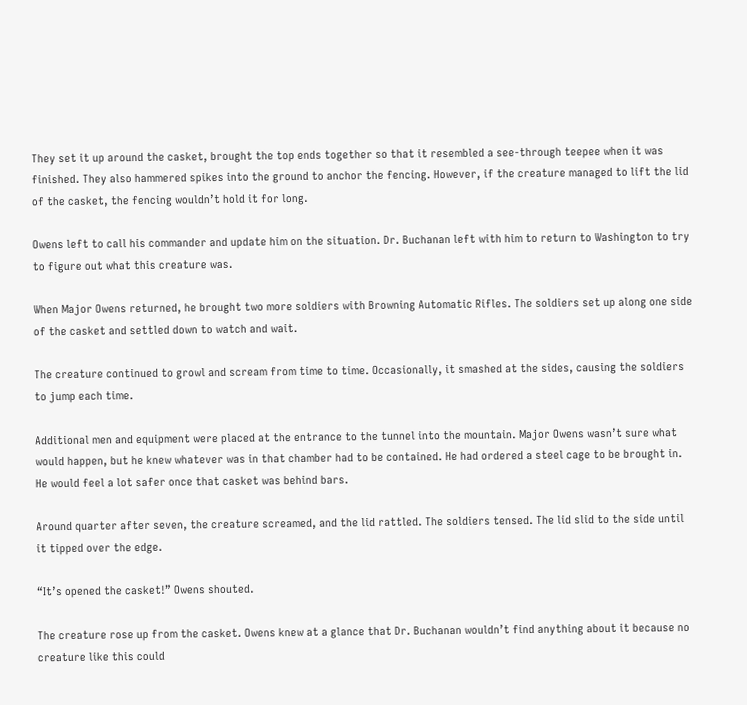They set it up around the casket, brought the top ends together so that it resembled a see-through teepee when it was finished. They also hammered spikes into the ground to anchor the fencing. However, if the creature managed to lift the lid of the casket, the fencing wouldn’t hold it for long.

Owens left to call his commander and update him on the situation. Dr. Buchanan left with him to return to Washington to try to figure out what this creature was.

When Major Owens returned, he brought two more soldiers with Browning Automatic Rifles. The soldiers set up along one side of the casket and settled down to watch and wait.

The creature continued to growl and scream from time to time. Occasionally, it smashed at the sides, causing the soldiers to jump each time.

Additional men and equipment were placed at the entrance to the tunnel into the mountain. Major Owens wasn’t sure what would happen, but he knew whatever was in that chamber had to be contained. He had ordered a steel cage to be brought in. He would feel a lot safer once that casket was behind bars.

Around quarter after seven, the creature screamed, and the lid rattled. The soldiers tensed. The lid slid to the side until it tipped over the edge.

“It’s opened the casket!” Owens shouted.

The creature rose up from the casket. Owens knew at a glance that Dr. Buchanan wouldn’t find anything about it because no creature like this could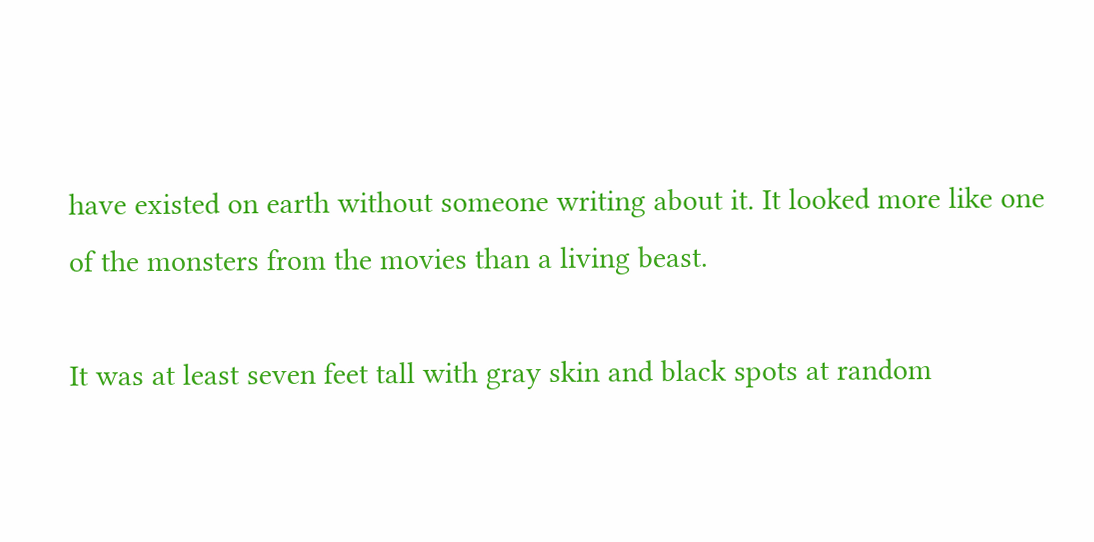have existed on earth without someone writing about it. It looked more like one of the monsters from the movies than a living beast.

It was at least seven feet tall with gray skin and black spots at random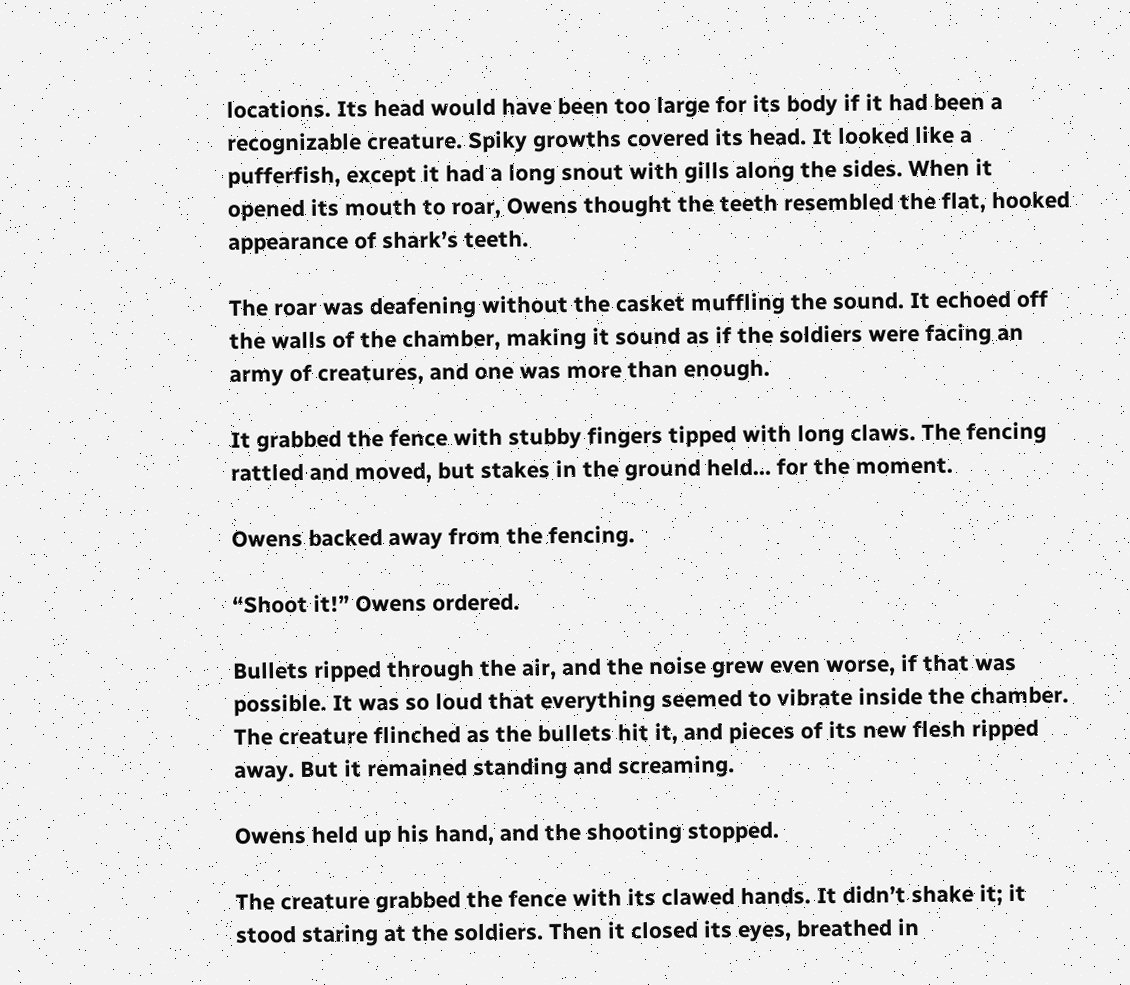locations. Its head would have been too large for its body if it had been a recognizable creature. Spiky growths covered its head. It looked like a pufferfish, except it had a long snout with gills along the sides. When it opened its mouth to roar, Owens thought the teeth resembled the flat, hooked appearance of shark’s teeth.

The roar was deafening without the casket muffling the sound. It echoed off the walls of the chamber, making it sound as if the soldiers were facing an army of creatures, and one was more than enough.

It grabbed the fence with stubby fingers tipped with long claws. The fencing rattled and moved, but stakes in the ground held… for the moment.

Owens backed away from the fencing.

“Shoot it!” Owens ordered.

Bullets ripped through the air, and the noise grew even worse, if that was possible. It was so loud that everything seemed to vibrate inside the chamber. The creature flinched as the bullets hit it, and pieces of its new flesh ripped away. But it remained standing and screaming.

Owens held up his hand, and the shooting stopped.

The creature grabbed the fence with its clawed hands. It didn’t shake it; it stood staring at the soldiers. Then it closed its eyes, breathed in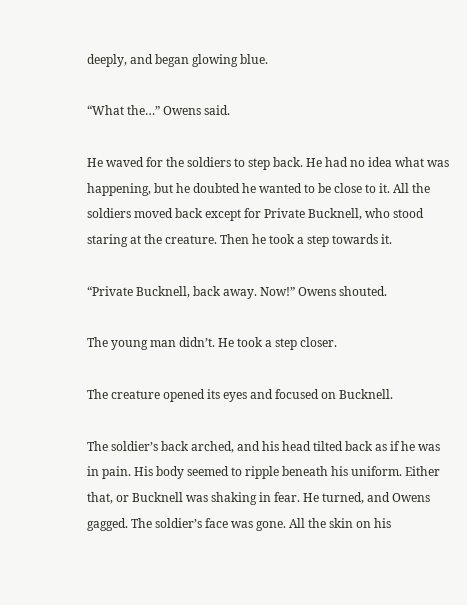deeply, and began glowing blue.

“What the…” Owens said.

He waved for the soldiers to step back. He had no idea what was happening, but he doubted he wanted to be close to it. All the soldiers moved back except for Private Bucknell, who stood staring at the creature. Then he took a step towards it.

“Private Bucknell, back away. Now!” Owens shouted.

The young man didn’t. He took a step closer.

The creature opened its eyes and focused on Bucknell.

The soldier’s back arched, and his head tilted back as if he was in pain. His body seemed to ripple beneath his uniform. Either that, or Bucknell was shaking in fear. He turned, and Owens gagged. The soldier’s face was gone. All the skin on his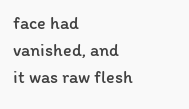face had vanished, and it was raw flesh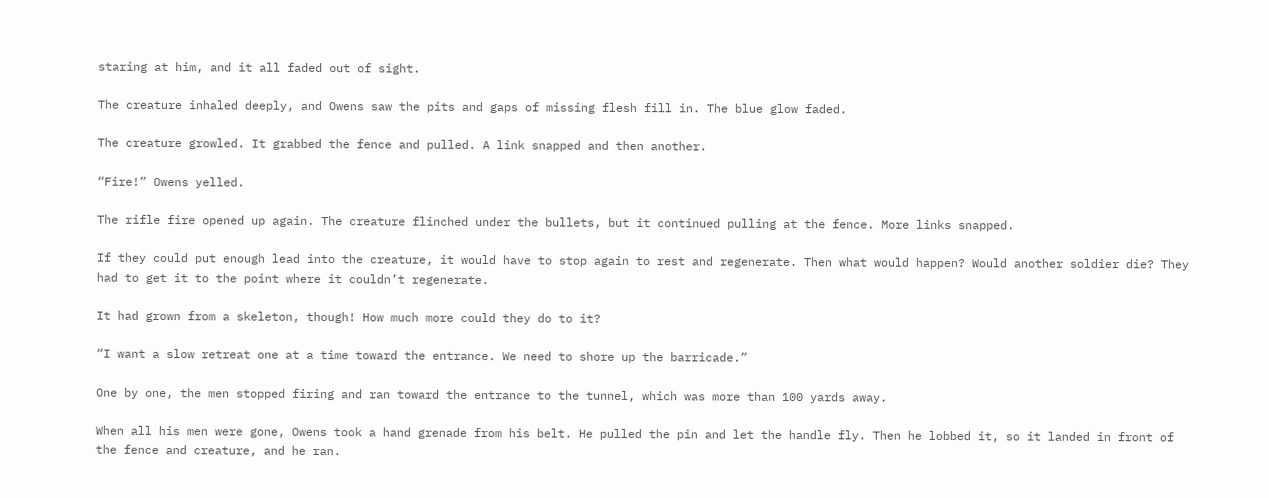staring at him, and it all faded out of sight.

The creature inhaled deeply, and Owens saw the pits and gaps of missing flesh fill in. The blue glow faded.

The creature growled. It grabbed the fence and pulled. A link snapped and then another.

“Fire!” Owens yelled.

The rifle fire opened up again. The creature flinched under the bullets, but it continued pulling at the fence. More links snapped.

If they could put enough lead into the creature, it would have to stop again to rest and regenerate. Then what would happen? Would another soldier die? They had to get it to the point where it couldn’t regenerate.

It had grown from a skeleton, though! How much more could they do to it?

“I want a slow retreat one at a time toward the entrance. We need to shore up the barricade.”

One by one, the men stopped firing and ran toward the entrance to the tunnel, which was more than 100 yards away.

When all his men were gone, Owens took a hand grenade from his belt. He pulled the pin and let the handle fly. Then he lobbed it, so it landed in front of the fence and creature, and he ran.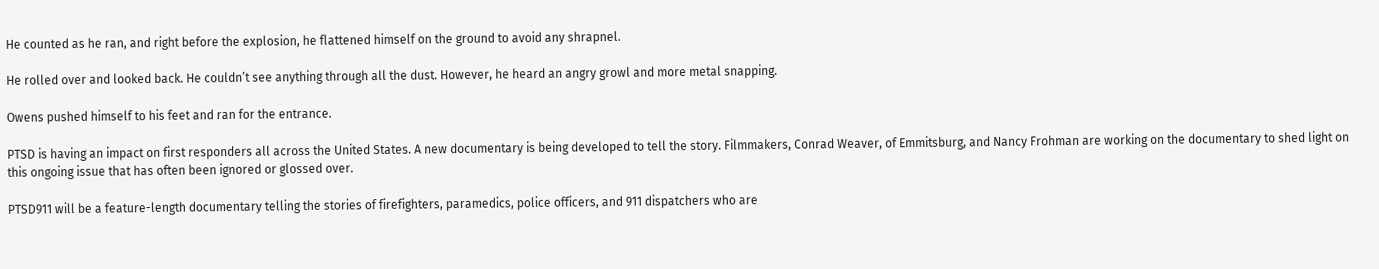He counted as he ran, and right before the explosion, he flattened himself on the ground to avoid any shrapnel.

He rolled over and looked back. He couldn’t see anything through all the dust. However, he heard an angry growl and more metal snapping.

Owens pushed himself to his feet and ran for the entrance.

PTSD is having an impact on first responders all across the United States. A new documentary is being developed to tell the story. Filmmakers, Conrad Weaver, of Emmitsburg, and Nancy Frohman are working on the documentary to shed light on this ongoing issue that has often been ignored or glossed over.

PTSD911 will be a feature-length documentary telling the stories of firefighters, paramedics, police officers, and 911 dispatchers who are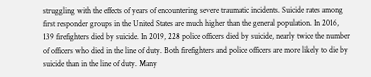struggling with the effects of years of encountering severe traumatic incidents. Suicide rates among first responder groups in the United States are much higher than the general population. In 2016, 139 firefighters died by suicide. In 2019, 228 police officers died by suicide, nearly twice the number of officers who died in the line of duty. Both firefighters and police officers are more likely to die by suicide than in the line of duty. Many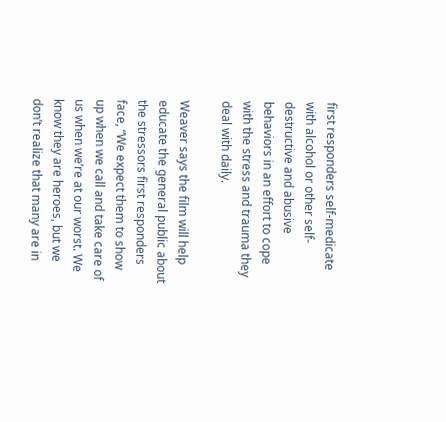first responders self-medicate with alcohol or other self-destructive and abusive behaviors in an effort to cope with the stress and trauma they deal with daily.

Weaver says the film will help educate the general public about the stressors first responders face, “We expect them to show up when we call and take care of us when we’re at our worst. We know they are heroes, but we don’t realize that many are in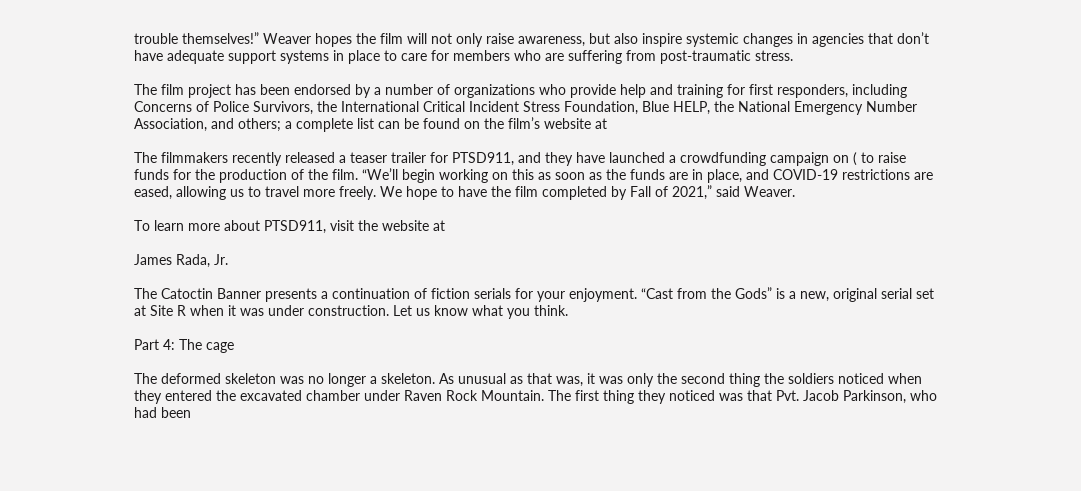trouble themselves!” Weaver hopes the film will not only raise awareness, but also inspire systemic changes in agencies that don’t have adequate support systems in place to care for members who are suffering from post-traumatic stress.

The film project has been endorsed by a number of organizations who provide help and training for first responders, including Concerns of Police Survivors, the International Critical Incident Stress Foundation, Blue HELP, the National Emergency Number Association, and others; a complete list can be found on the film’s website at

The filmmakers recently released a teaser trailer for PTSD911, and they have launched a crowdfunding campaign on ( to raise funds for the production of the film. “We’ll begin working on this as soon as the funds are in place, and COVID-19 restrictions are eased, allowing us to travel more freely. We hope to have the film completed by Fall of 2021,” said Weaver.

To learn more about PTSD911, visit the website at

James Rada, Jr.

The Catoctin Banner presents a continuation of fiction serials for your enjoyment. “Cast from the Gods” is a new, original serial set at Site R when it was under construction. Let us know what you think.

Part 4: The cage

The deformed skeleton was no longer a skeleton. As unusual as that was, it was only the second thing the soldiers noticed when they entered the excavated chamber under Raven Rock Mountain. The first thing they noticed was that Pvt. Jacob Parkinson, who had been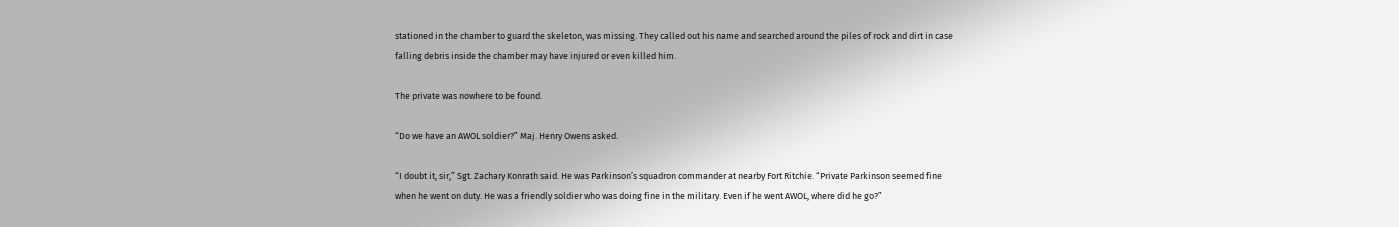stationed in the chamber to guard the skeleton, was missing. They called out his name and searched around the piles of rock and dirt in case falling debris inside the chamber may have injured or even killed him.

The private was nowhere to be found.

“Do we have an AWOL soldier?” Maj. Henry Owens asked.

“I doubt it, sir,” Sgt. Zachary Konrath said. He was Parkinson’s squadron commander at nearby Fort Ritchie. “Private Parkinson seemed fine when he went on duty. He was a friendly soldier who was doing fine in the military. Even if he went AWOL, where did he go?”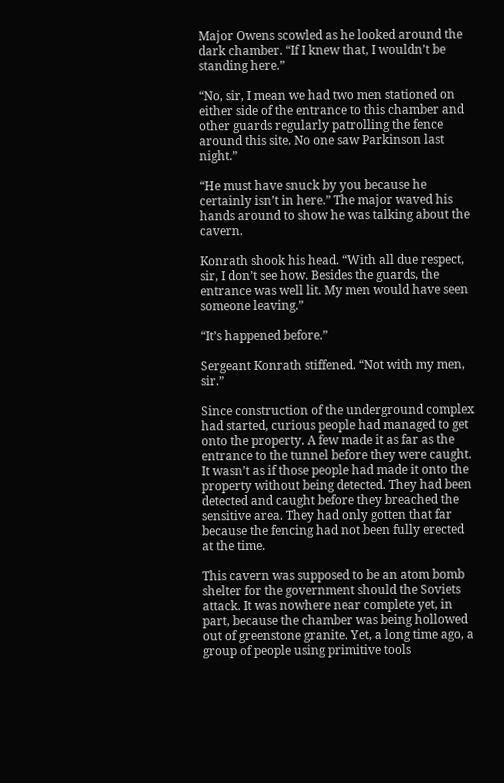Major Owens scowled as he looked around the dark chamber. “If I knew that, I wouldn’t be standing here.”

“No, sir, I mean we had two men stationed on either side of the entrance to this chamber and other guards regularly patrolling the fence around this site. No one saw Parkinson last night.”

“He must have snuck by you because he certainly isn’t in here.” The major waved his hands around to show he was talking about the cavern.

Konrath shook his head. “With all due respect, sir, I don’t see how. Besides the guards, the entrance was well lit. My men would have seen someone leaving.”

“It’s happened before.”

Sergeant Konrath stiffened. “Not with my men, sir.”

Since construction of the underground complex had started, curious people had managed to get onto the property. A few made it as far as the entrance to the tunnel before they were caught. It wasn’t as if those people had made it onto the property without being detected. They had been detected and caught before they breached the sensitive area. They had only gotten that far because the fencing had not been fully erected at the time.

This cavern was supposed to be an atom bomb shelter for the government should the Soviets attack. It was nowhere near complete yet, in part, because the chamber was being hollowed out of greenstone granite. Yet, a long time ago, a group of people using primitive tools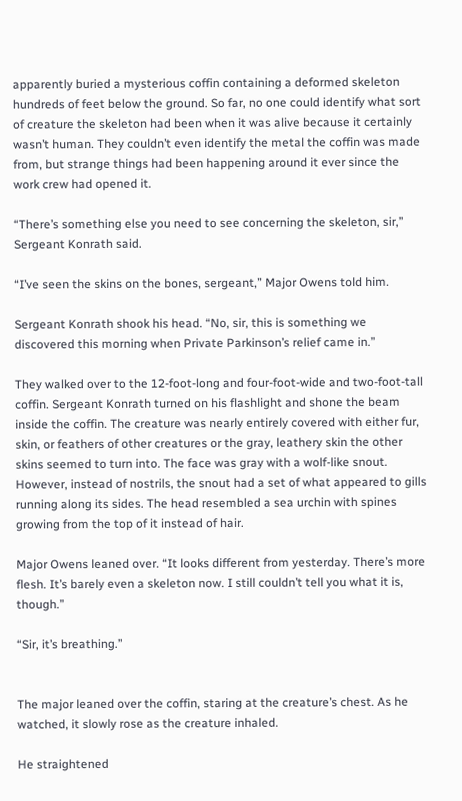apparently buried a mysterious coffin containing a deformed skeleton hundreds of feet below the ground. So far, no one could identify what sort of creature the skeleton had been when it was alive because it certainly wasn’t human. They couldn’t even identify the metal the coffin was made from, but strange things had been happening around it ever since the work crew had opened it.

“There’s something else you need to see concerning the skeleton, sir,” Sergeant Konrath said.

“I’ve seen the skins on the bones, sergeant,” Major Owens told him.

Sergeant Konrath shook his head. “No, sir, this is something we discovered this morning when Private Parkinson’s relief came in.”

They walked over to the 12-foot-long and four-foot-wide and two-foot-tall coffin. Sergeant Konrath turned on his flashlight and shone the beam inside the coffin. The creature was nearly entirely covered with either fur, skin, or feathers of other creatures or the gray, leathery skin the other skins seemed to turn into. The face was gray with a wolf-like snout. However, instead of nostrils, the snout had a set of what appeared to gills running along its sides. The head resembled a sea urchin with spines growing from the top of it instead of hair.

Major Owens leaned over. “It looks different from yesterday. There’s more flesh. It’s barely even a skeleton now. I still couldn’t tell you what it is, though.”

“Sir, it’s breathing.”


The major leaned over the coffin, staring at the creature’s chest. As he watched, it slowly rose as the creature inhaled.

He straightened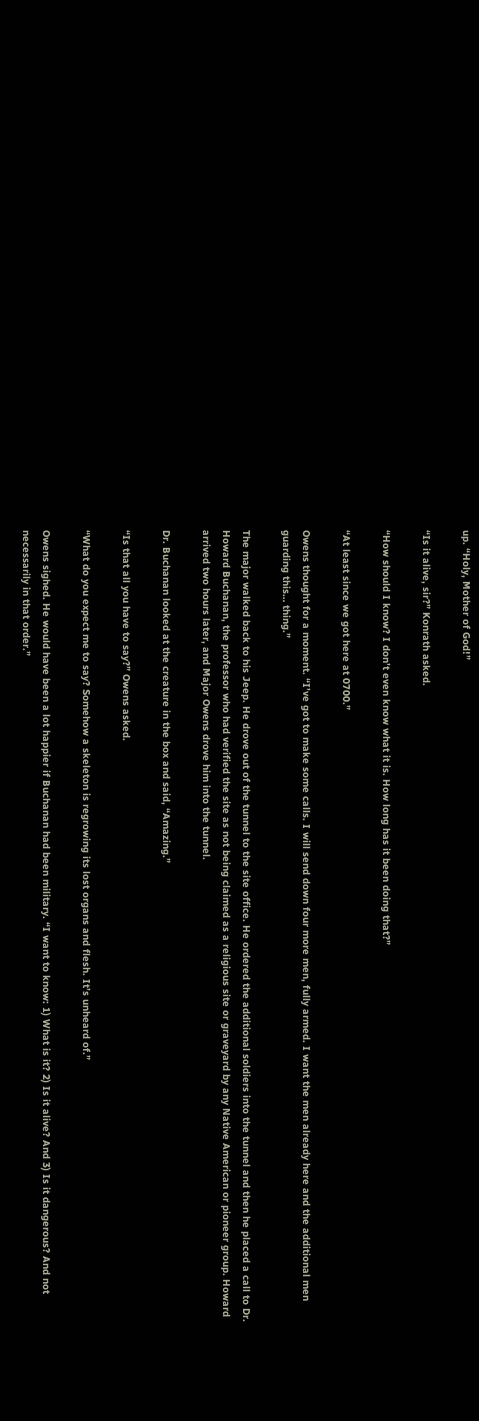up. “Holy, Mother of God!”

“Is it alive, sir?” Konrath asked.

“How should I know? I don’t even know what it is. How long has it been doing that?”

“At least since we got here at 0700.”

Owens thought for a moment. “I’ve got to make some calls. I will send down four more men, fully armed. I want the men already here and the additional men guarding this… thing.”

The major walked back to his Jeep. He drove out of the tunnel to the site office. He ordered the additional soldiers into the tunnel and then he placed a call to Dr. Howard Buchanan, the professor who had verified the site as not being claimed as a religious site or graveyard by any Native American or pioneer group. Howard arrived two hours later, and Major Owens drove him into the tunnel.

Dr. Buchanan looked at the creature in the box and said, “Amazing.”

“Is that all you have to say?” Owens asked.

“What do you expect me to say? Somehow a skeleton is regrowing its lost organs and flesh. It’s unheard of.”

Owens sighed. He would have been a lot happier if Buchanan had been military. “I want to know: 1) What is it? 2) Is it alive? And 3) Is it dangerous? And not necessarily in that order.”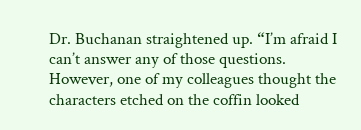Dr. Buchanan straightened up. “I’m afraid I can’t answer any of those questions. However, one of my colleagues thought the characters etched on the coffin looked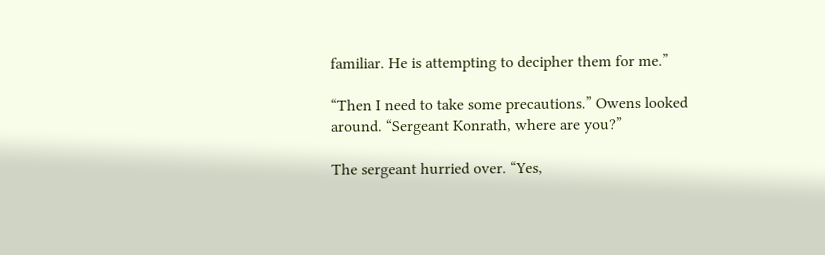familiar. He is attempting to decipher them for me.”

“Then I need to take some precautions.” Owens looked around. “Sergeant Konrath, where are you?”

The sergeant hurried over. “Yes,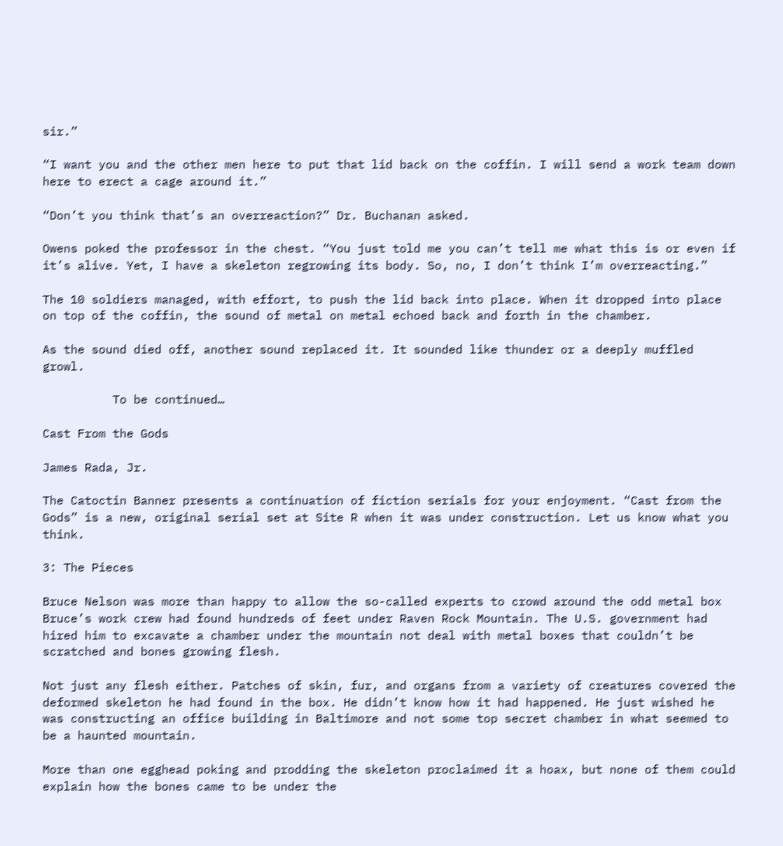sir.”

“I want you and the other men here to put that lid back on the coffin. I will send a work team down here to erect a cage around it.”

“Don’t you think that’s an overreaction?” Dr. Buchanan asked.

Owens poked the professor in the chest. “You just told me you can’t tell me what this is or even if it’s alive. Yet, I have a skeleton regrowing its body. So, no, I don’t think I’m overreacting.”

The 10 soldiers managed, with effort, to push the lid back into place. When it dropped into place on top of the coffin, the sound of metal on metal echoed back and forth in the chamber.

As the sound died off, another sound replaced it. It sounded like thunder or a deeply muffled growl.

          To be continued…

Cast From the Gods

James Rada, Jr.

The Catoctin Banner presents a continuation of fiction serials for your enjoyment. “Cast from the Gods” is a new, original serial set at Site R when it was under construction. Let us know what you think.

3: The Pieces

Bruce Nelson was more than happy to allow the so-called experts to crowd around the odd metal box Bruce’s work crew had found hundreds of feet under Raven Rock Mountain. The U.S. government had hired him to excavate a chamber under the mountain not deal with metal boxes that couldn’t be scratched and bones growing flesh.

Not just any flesh either. Patches of skin, fur, and organs from a variety of creatures covered the deformed skeleton he had found in the box. He didn’t know how it had happened. He just wished he was constructing an office building in Baltimore and not some top secret chamber in what seemed to be a haunted mountain.

More than one egghead poking and prodding the skeleton proclaimed it a hoax, but none of them could explain how the bones came to be under the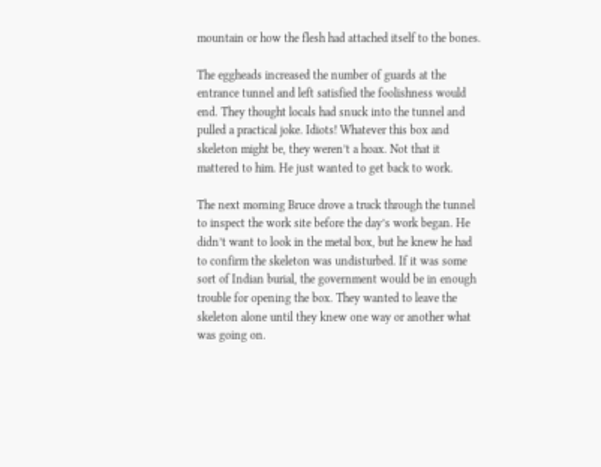mountain or how the flesh had attached itself to the bones.

The eggheads increased the number of guards at the entrance tunnel and left satisfied the foolishness would end. They thought locals had snuck into the tunnel and pulled a practical joke. Idiots! Whatever this box and skeleton might be, they weren’t a hoax. Not that it mattered to him. He just wanted to get back to work.

The next morning Bruce drove a truck through the tunnel to inspect the work site before the day’s work began. He didn’t want to look in the metal box, but he knew he had to confirm the skeleton was undisturbed. If it was some sort of Indian burial, the government would be in enough trouble for opening the box. They wanted to leave the skeleton alone until they knew one way or another what was going on.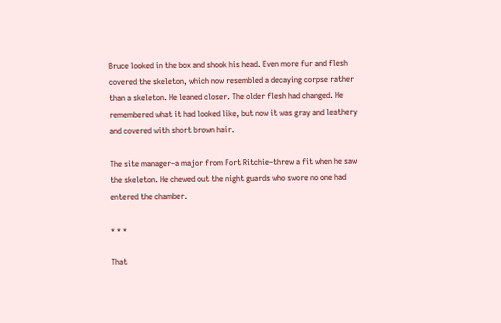Bruce looked in the box and shook his head. Even more fur and flesh covered the skeleton, which now resembled a decaying corpse rather than a skeleton. He leaned closer. The older flesh had changed. He remembered what it had looked like, but now it was gray and leathery and covered with short brown hair.

The site manager–a major from Fort Ritchie–threw a fit when he saw the skeleton. He chewed out the night guards who swore no one had entered the chamber.

* * *

That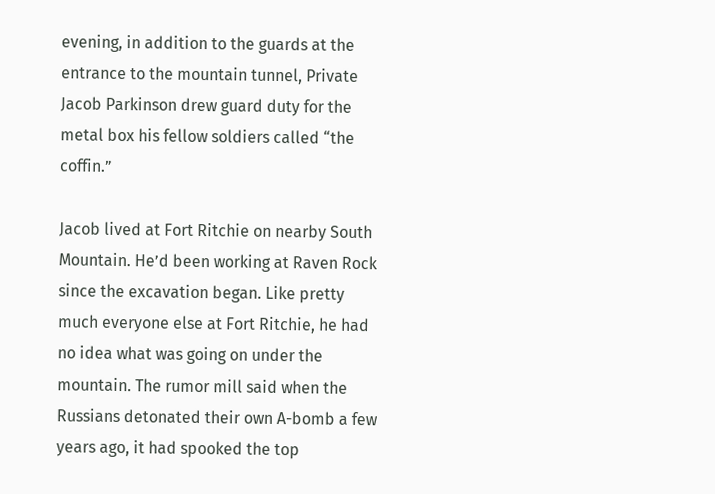evening, in addition to the guards at the entrance to the mountain tunnel, Private Jacob Parkinson drew guard duty for the metal box his fellow soldiers called “the coffin.”

Jacob lived at Fort Ritchie on nearby South Mountain. He’d been working at Raven Rock since the excavation began. Like pretty much everyone else at Fort Ritchie, he had no idea what was going on under the mountain. The rumor mill said when the Russians detonated their own A-bomb a few years ago, it had spooked the top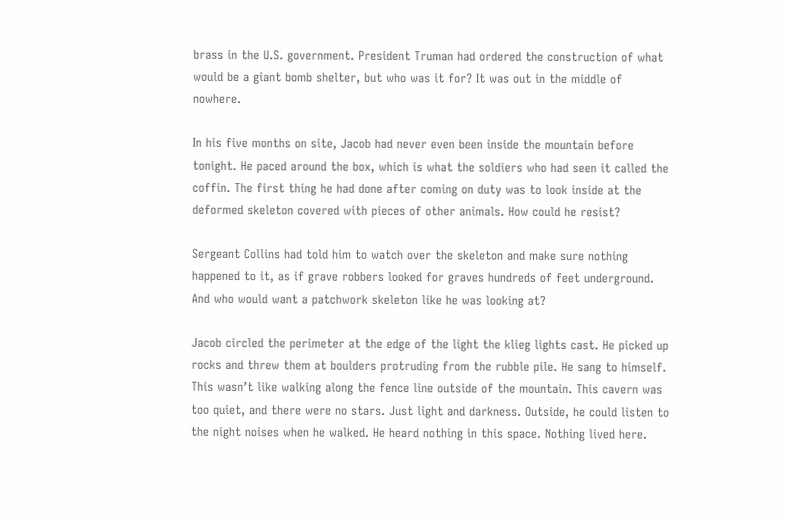brass in the U.S. government. President Truman had ordered the construction of what would be a giant bomb shelter, but who was it for? It was out in the middle of nowhere.

In his five months on site, Jacob had never even been inside the mountain before tonight. He paced around the box, which is what the soldiers who had seen it called the coffin. The first thing he had done after coming on duty was to look inside at the deformed skeleton covered with pieces of other animals. How could he resist?

Sergeant Collins had told him to watch over the skeleton and make sure nothing happened to it, as if grave robbers looked for graves hundreds of feet underground. And who would want a patchwork skeleton like he was looking at?

Jacob circled the perimeter at the edge of the light the klieg lights cast. He picked up rocks and threw them at boulders protruding from the rubble pile. He sang to himself. This wasn’t like walking along the fence line outside of the mountain. This cavern was too quiet, and there were no stars. Just light and darkness. Outside, he could listen to the night noises when he walked. He heard nothing in this space. Nothing lived here.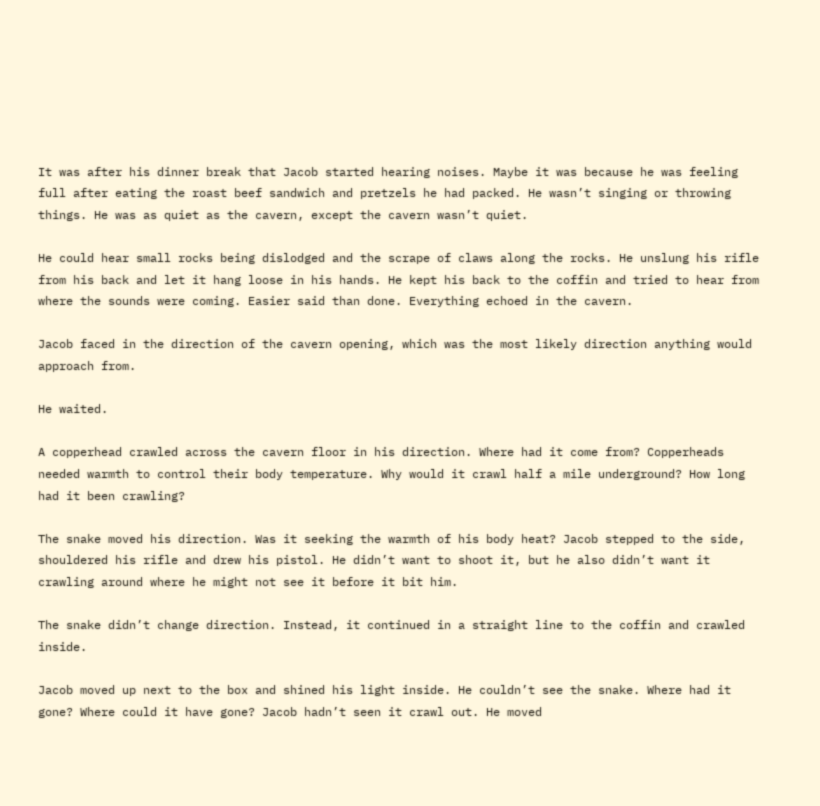It was after his dinner break that Jacob started hearing noises. Maybe it was because he was feeling full after eating the roast beef sandwich and pretzels he had packed. He wasn’t singing or throwing things. He was as quiet as the cavern, except the cavern wasn’t quiet.

He could hear small rocks being dislodged and the scrape of claws along the rocks. He unslung his rifle from his back and let it hang loose in his hands. He kept his back to the coffin and tried to hear from where the sounds were coming. Easier said than done. Everything echoed in the cavern.

Jacob faced in the direction of the cavern opening, which was the most likely direction anything would approach from.

He waited.

A copperhead crawled across the cavern floor in his direction. Where had it come from? Copperheads needed warmth to control their body temperature. Why would it crawl half a mile underground? How long had it been crawling?

The snake moved his direction. Was it seeking the warmth of his body heat? Jacob stepped to the side, shouldered his rifle and drew his pistol. He didn’t want to shoot it, but he also didn’t want it crawling around where he might not see it before it bit him.

The snake didn’t change direction. Instead, it continued in a straight line to the coffin and crawled inside.

Jacob moved up next to the box and shined his light inside. He couldn’t see the snake. Where had it gone? Where could it have gone? Jacob hadn’t seen it crawl out. He moved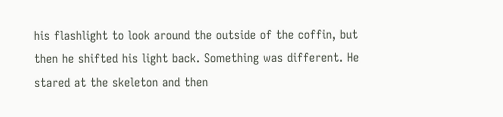his flashlight to look around the outside of the coffin, but then he shifted his light back. Something was different. He stared at the skeleton and then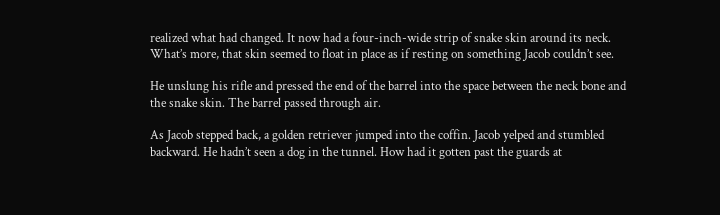realized what had changed. It now had a four-inch-wide strip of snake skin around its neck. What’s more, that skin seemed to float in place as if resting on something Jacob couldn’t see.

He unslung his rifle and pressed the end of the barrel into the space between the neck bone and the snake skin. The barrel passed through air.

As Jacob stepped back, a golden retriever jumped into the coffin. Jacob yelped and stumbled backward. He hadn’t seen a dog in the tunnel. How had it gotten past the guards at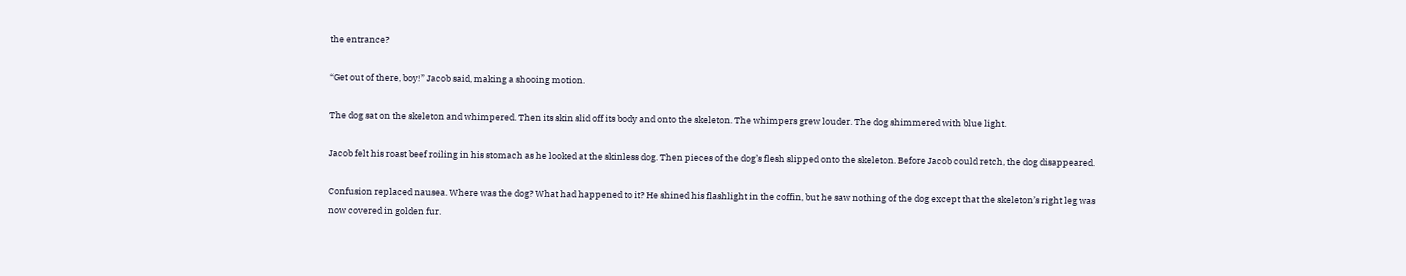the entrance?

“Get out of there, boy!” Jacob said, making a shooing motion.

The dog sat on the skeleton and whimpered. Then its skin slid off its body and onto the skeleton. The whimpers grew louder. The dog shimmered with blue light.

Jacob felt his roast beef roiling in his stomach as he looked at the skinless dog. Then pieces of the dog’s flesh slipped onto the skeleton. Before Jacob could retch, the dog disappeared.

Confusion replaced nausea. Where was the dog? What had happened to it? He shined his flashlight in the coffin, but he saw nothing of the dog except that the skeleton’s right leg was now covered in golden fur.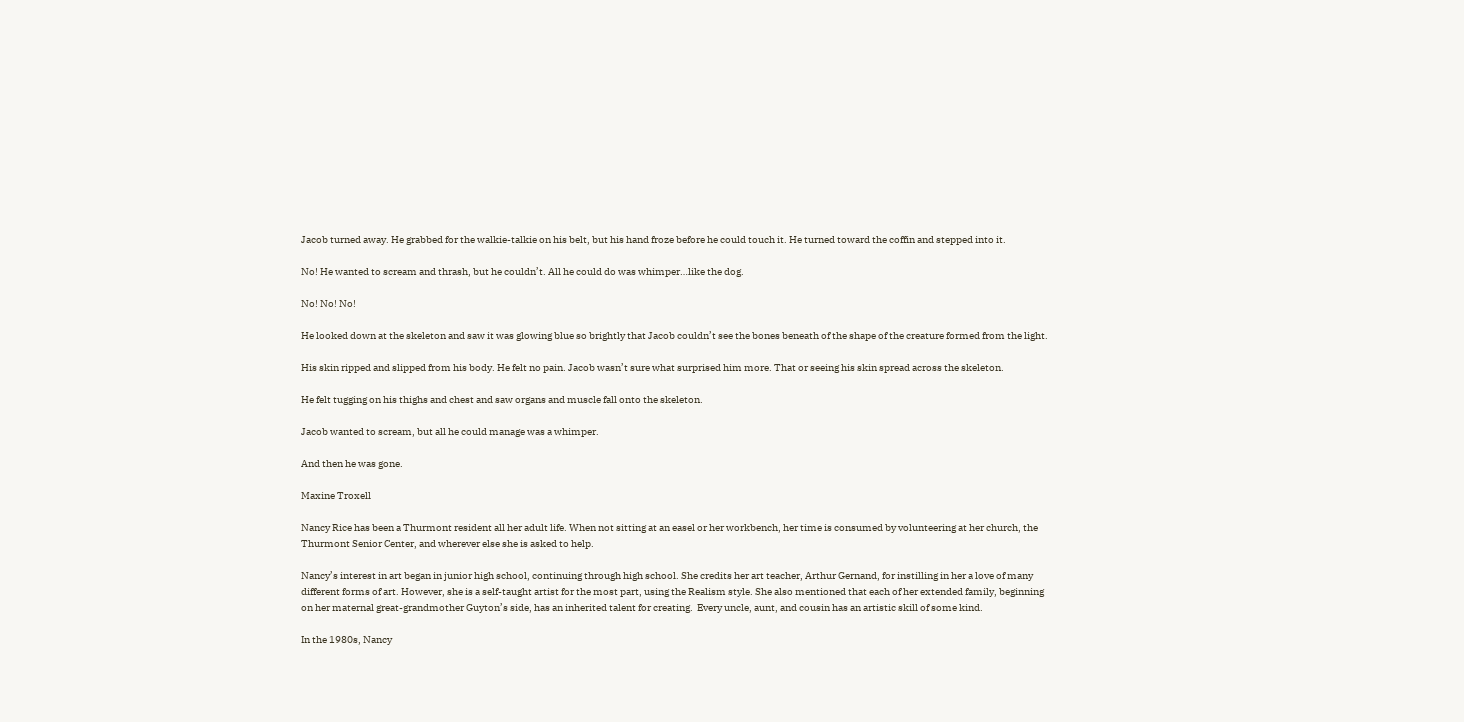Jacob turned away. He grabbed for the walkie-talkie on his belt, but his hand froze before he could touch it. He turned toward the coffin and stepped into it.

No! He wanted to scream and thrash, but he couldn’t. All he could do was whimper…like the dog.

No! No! No!

He looked down at the skeleton and saw it was glowing blue so brightly that Jacob couldn’t see the bones beneath of the shape of the creature formed from the light.

His skin ripped and slipped from his body. He felt no pain. Jacob wasn’t sure what surprised him more. That or seeing his skin spread across the skeleton.

He felt tugging on his thighs and chest and saw organs and muscle fall onto the skeleton.

Jacob wanted to scream, but all he could manage was a whimper.

And then he was gone.

Maxine Troxell

Nancy Rice has been a Thurmont resident all her adult life. When not sitting at an easel or her workbench, her time is consumed by volunteering at her church, the Thurmont Senior Center, and wherever else she is asked to help.

Nancy’s interest in art began in junior high school, continuing through high school. She credits her art teacher, Arthur Gernand, for instilling in her a love of many different forms of art. However, she is a self-taught artist for the most part, using the Realism style. She also mentioned that each of her extended family, beginning on her maternal great-grandmother Guyton’s side, has an inherited talent for creating.  Every uncle, aunt, and cousin has an artistic skill of some kind.

In the 1980s, Nancy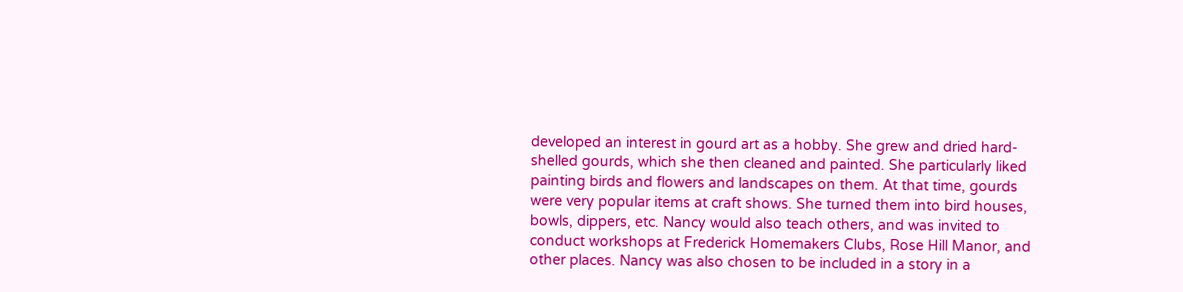developed an interest in gourd art as a hobby. She grew and dried hard-shelled gourds, which she then cleaned and painted. She particularly liked painting birds and flowers and landscapes on them. At that time, gourds were very popular items at craft shows. She turned them into bird houses, bowls, dippers, etc. Nancy would also teach others, and was invited to conduct workshops at Frederick Homemakers Clubs, Rose Hill Manor, and other places. Nancy was also chosen to be included in a story in a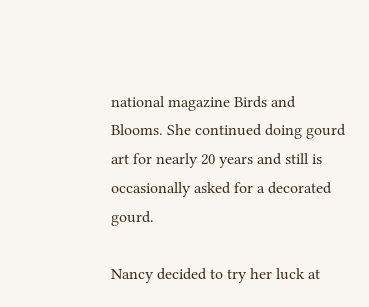national magazine Birds and Blooms. She continued doing gourd art for nearly 20 years and still is occasionally asked for a decorated gourd.

Nancy decided to try her luck at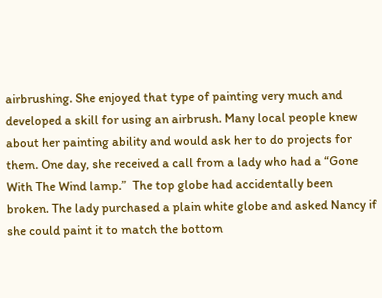airbrushing. She enjoyed that type of painting very much and developed a skill for using an airbrush. Many local people knew about her painting ability and would ask her to do projects for them. One day, she received a call from a lady who had a “Gone With The Wind lamp.”  The top globe had accidentally been broken. The lady purchased a plain white globe and asked Nancy if she could paint it to match the bottom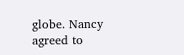globe. Nancy agreed to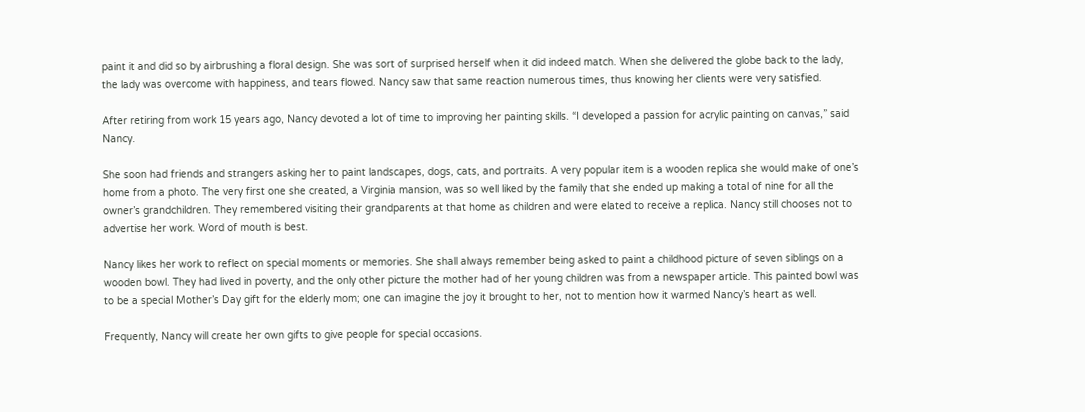paint it and did so by airbrushing a floral design. She was sort of surprised herself when it did indeed match. When she delivered the globe back to the lady, the lady was overcome with happiness, and tears flowed. Nancy saw that same reaction numerous times, thus knowing her clients were very satisfied.

After retiring from work 15 years ago, Nancy devoted a lot of time to improving her painting skills. “I developed a passion for acrylic painting on canvas,” said Nancy.

She soon had friends and strangers asking her to paint landscapes, dogs, cats, and portraits. A very popular item is a wooden replica she would make of one’s home from a photo. The very first one she created, a Virginia mansion, was so well liked by the family that she ended up making a total of nine for all the owner’s grandchildren. They remembered visiting their grandparents at that home as children and were elated to receive a replica. Nancy still chooses not to advertise her work. Word of mouth is best.

Nancy likes her work to reflect on special moments or memories. She shall always remember being asked to paint a childhood picture of seven siblings on a wooden bowl. They had lived in poverty, and the only other picture the mother had of her young children was from a newspaper article. This painted bowl was to be a special Mother’s Day gift for the elderly mom; one can imagine the joy it brought to her, not to mention how it warmed Nancy’s heart as well.

Frequently, Nancy will create her own gifts to give people for special occasions.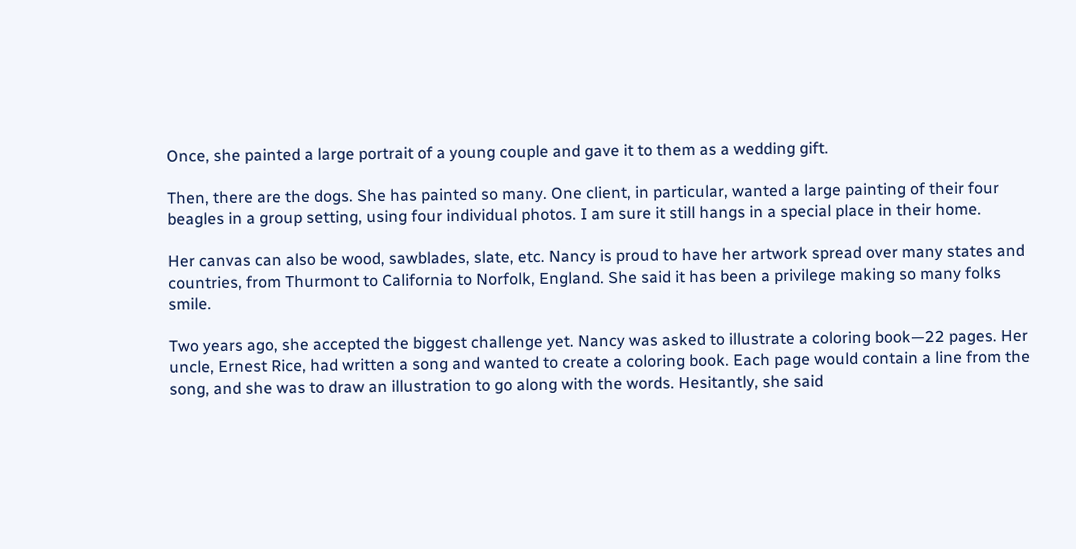Once, she painted a large portrait of a young couple and gave it to them as a wedding gift.

Then, there are the dogs. She has painted so many. One client, in particular, wanted a large painting of their four beagles in a group setting, using four individual photos. I am sure it still hangs in a special place in their home.

Her canvas can also be wood, sawblades, slate, etc. Nancy is proud to have her artwork spread over many states and countries, from Thurmont to California to Norfolk, England. She said it has been a privilege making so many folks smile.

Two years ago, she accepted the biggest challenge yet. Nancy was asked to illustrate a coloring book—22 pages. Her uncle, Ernest Rice, had written a song and wanted to create a coloring book. Each page would contain a line from the song, and she was to draw an illustration to go along with the words. Hesitantly, she said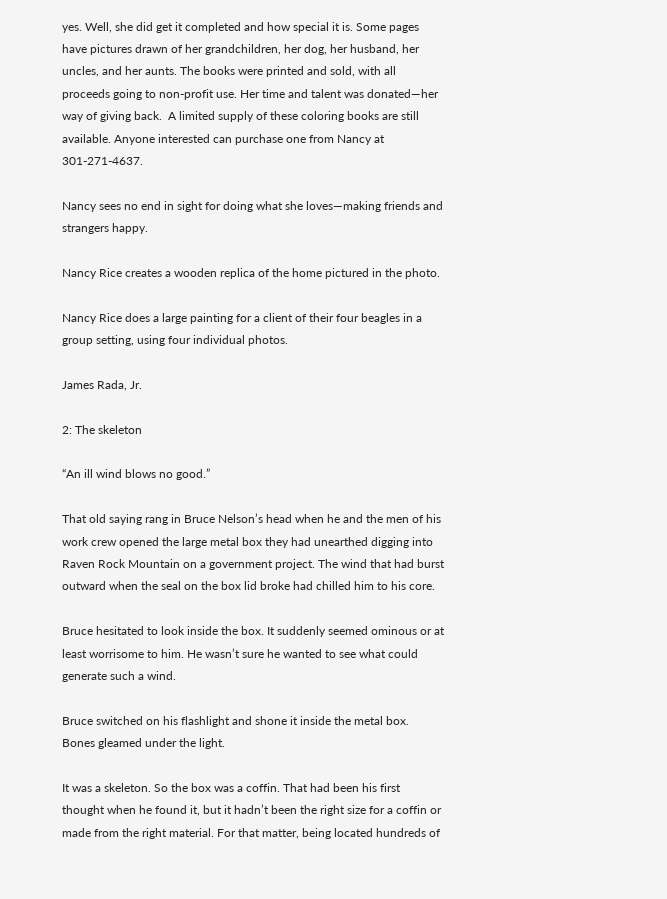yes. Well, she did get it completed and how special it is. Some pages have pictures drawn of her grandchildren, her dog, her husband, her uncles, and her aunts. The books were printed and sold, with all proceeds going to non-profit use. Her time and talent was donated—her way of giving back.  A limited supply of these coloring books are still available. Anyone interested can purchase one from Nancy at 301-271-4637.

Nancy sees no end in sight for doing what she loves—making friends and strangers happy.

Nancy Rice creates a wooden replica of the home pictured in the photo.

Nancy Rice does a large painting for a client of their four beagles in a group setting, using four individual photos.

James Rada, Jr.

2: The skeleton

“An ill wind blows no good.”

That old saying rang in Bruce Nelson’s head when he and the men of his work crew opened the large metal box they had unearthed digging into Raven Rock Mountain on a government project. The wind that had burst outward when the seal on the box lid broke had chilled him to his core.

Bruce hesitated to look inside the box. It suddenly seemed ominous or at least worrisome to him. He wasn’t sure he wanted to see what could generate such a wind.

Bruce switched on his flashlight and shone it inside the metal box. Bones gleamed under the light.

It was a skeleton. So the box was a coffin. That had been his first thought when he found it, but it hadn’t been the right size for a coffin or made from the right material. For that matter, being located hundreds of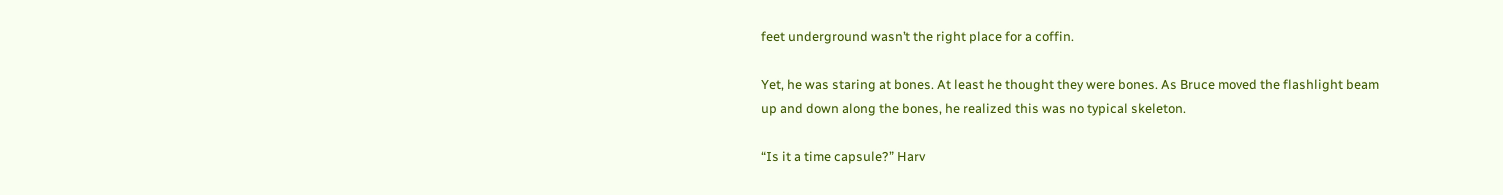feet underground wasn’t the right place for a coffin.

Yet, he was staring at bones. At least he thought they were bones. As Bruce moved the flashlight beam up and down along the bones, he realized this was no typical skeleton.

“Is it a time capsule?” Harv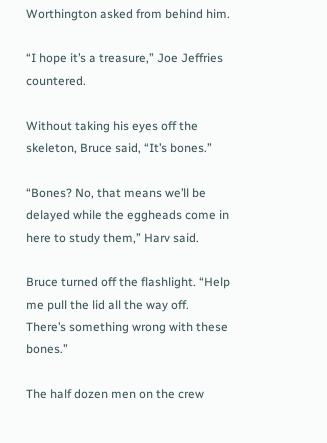Worthington asked from behind him.

“I hope it’s a treasure,” Joe Jeffries countered.

Without taking his eyes off the skeleton, Bruce said, “It’s bones.”

“Bones? No, that means we’ll be delayed while the eggheads come in here to study them,” Harv said.

Bruce turned off the flashlight. “Help me pull the lid all the way off. There’s something wrong with these bones.”

The half dozen men on the crew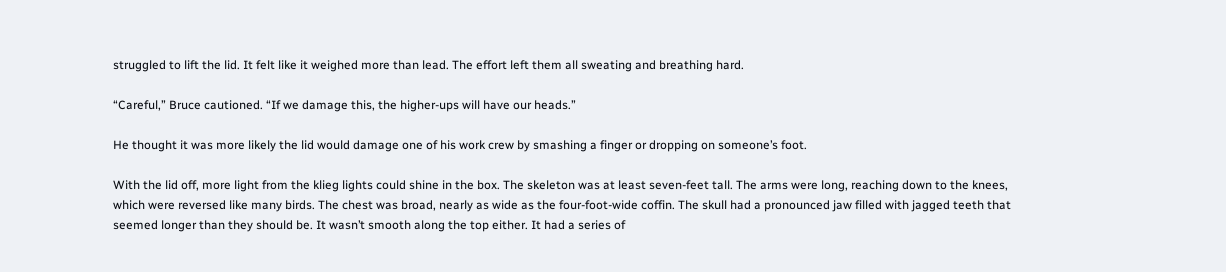struggled to lift the lid. It felt like it weighed more than lead. The effort left them all sweating and breathing hard.

“Careful,” Bruce cautioned. “If we damage this, the higher-ups will have our heads.”

He thought it was more likely the lid would damage one of his work crew by smashing a finger or dropping on someone’s foot.

With the lid off, more light from the klieg lights could shine in the box. The skeleton was at least seven-feet tall. The arms were long, reaching down to the knees, which were reversed like many birds. The chest was broad, nearly as wide as the four-foot-wide coffin. The skull had a pronounced jaw filled with jagged teeth that seemed longer than they should be. It wasn’t smooth along the top either. It had a series of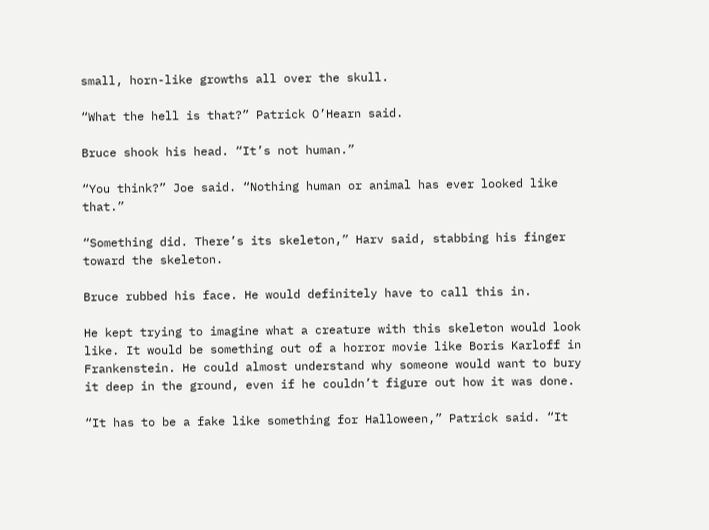small, horn-like growths all over the skull.

“What the hell is that?” Patrick O’Hearn said.

Bruce shook his head. “It’s not human.”

“You think?” Joe said. “Nothing human or animal has ever looked like that.”

“Something did. There’s its skeleton,” Harv said, stabbing his finger toward the skeleton.

Bruce rubbed his face. He would definitely have to call this in.

He kept trying to imagine what a creature with this skeleton would look like. It would be something out of a horror movie like Boris Karloff in Frankenstein. He could almost understand why someone would want to bury it deep in the ground, even if he couldn’t figure out how it was done.

“It has to be a fake like something for Halloween,” Patrick said. “It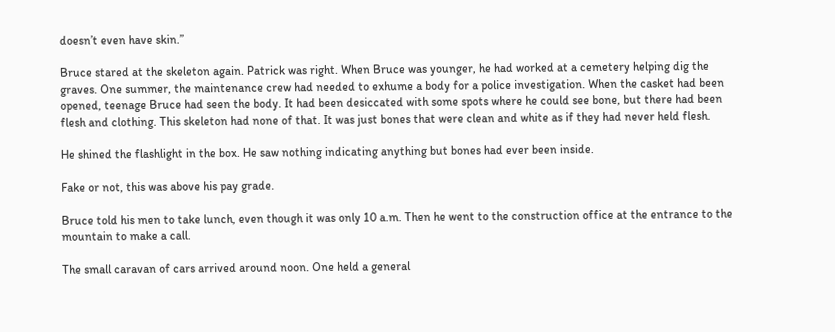doesn’t even have skin.”

Bruce stared at the skeleton again. Patrick was right. When Bruce was younger, he had worked at a cemetery helping dig the graves. One summer, the maintenance crew had needed to exhume a body for a police investigation. When the casket had been opened, teenage Bruce had seen the body. It had been desiccated with some spots where he could see bone, but there had been flesh and clothing. This skeleton had none of that. It was just bones that were clean and white as if they had never held flesh.

He shined the flashlight in the box. He saw nothing indicating anything but bones had ever been inside.

Fake or not, this was above his pay grade.

Bruce told his men to take lunch, even though it was only 10 a.m. Then he went to the construction office at the entrance to the mountain to make a call.

The small caravan of cars arrived around noon. One held a general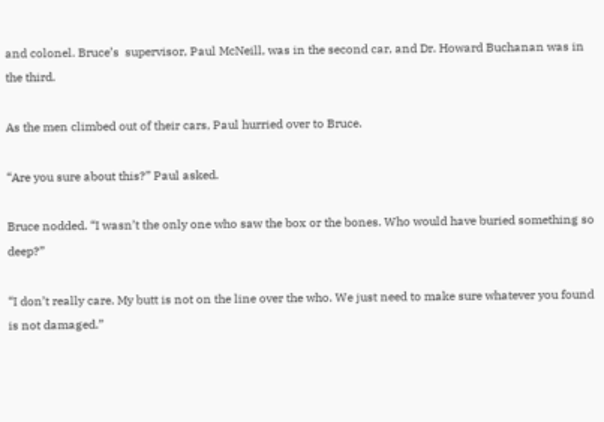and colonel. Bruce’s  supervisor, Paul McNeill, was in the second car, and Dr. Howard Buchanan was in the third.

As the men climbed out of their cars, Paul hurried over to Bruce.

“Are you sure about this?” Paul asked.

Bruce nodded. “I wasn’t the only one who saw the box or the bones. Who would have buried something so deep?”

“I don’t really care. My butt is not on the line over the who. We just need to make sure whatever you found is not damaged.”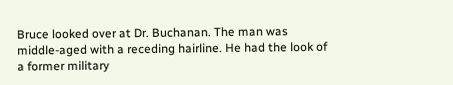Bruce looked over at Dr. Buchanan. The man was middle-aged with a receding hairline. He had the look of a former military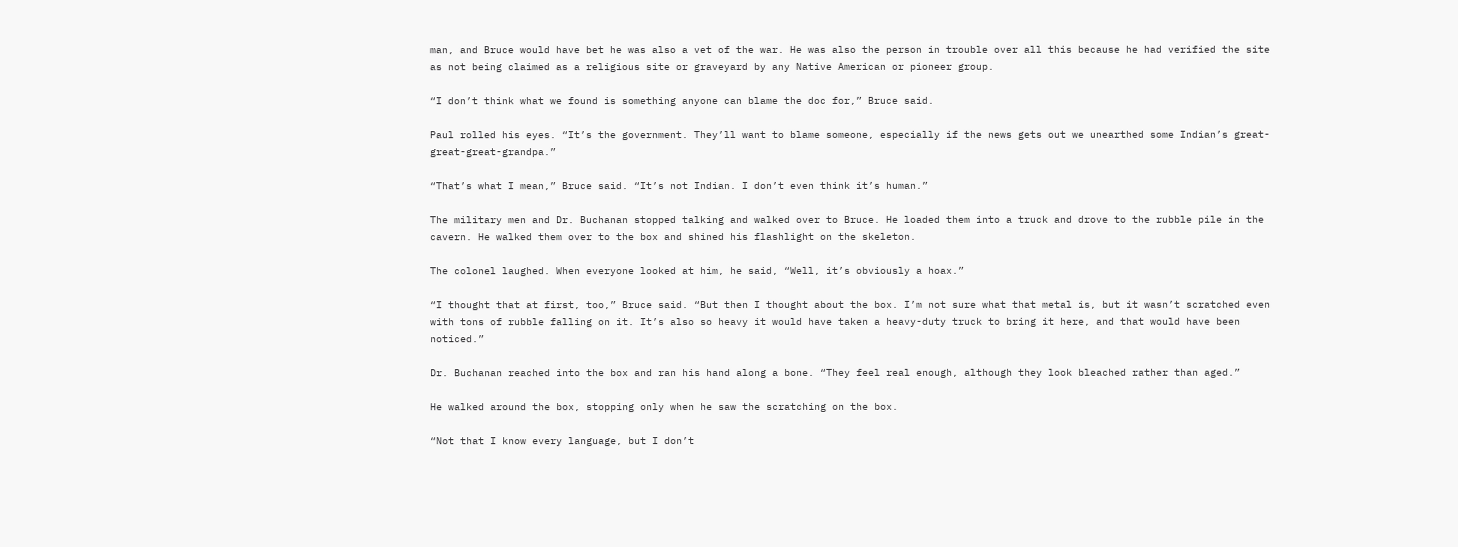man, and Bruce would have bet he was also a vet of the war. He was also the person in trouble over all this because he had verified the site as not being claimed as a religious site or graveyard by any Native American or pioneer group.

“I don’t think what we found is something anyone can blame the doc for,” Bruce said.

Paul rolled his eyes. “It’s the government. They’ll want to blame someone, especially if the news gets out we unearthed some Indian’s great-great-great-grandpa.”

“That’s what I mean,” Bruce said. “It’s not Indian. I don’t even think it’s human.”

The military men and Dr. Buchanan stopped talking and walked over to Bruce. He loaded them into a truck and drove to the rubble pile in the cavern. He walked them over to the box and shined his flashlight on the skeleton.

The colonel laughed. When everyone looked at him, he said, “Well, it’s obviously a hoax.”

“I thought that at first, too,” Bruce said. “But then I thought about the box. I’m not sure what that metal is, but it wasn’t scratched even with tons of rubble falling on it. It’s also so heavy it would have taken a heavy-duty truck to bring it here, and that would have been noticed.”

Dr. Buchanan reached into the box and ran his hand along a bone. “They feel real enough, although they look bleached rather than aged.”

He walked around the box, stopping only when he saw the scratching on the box.

“Not that I know every language, but I don’t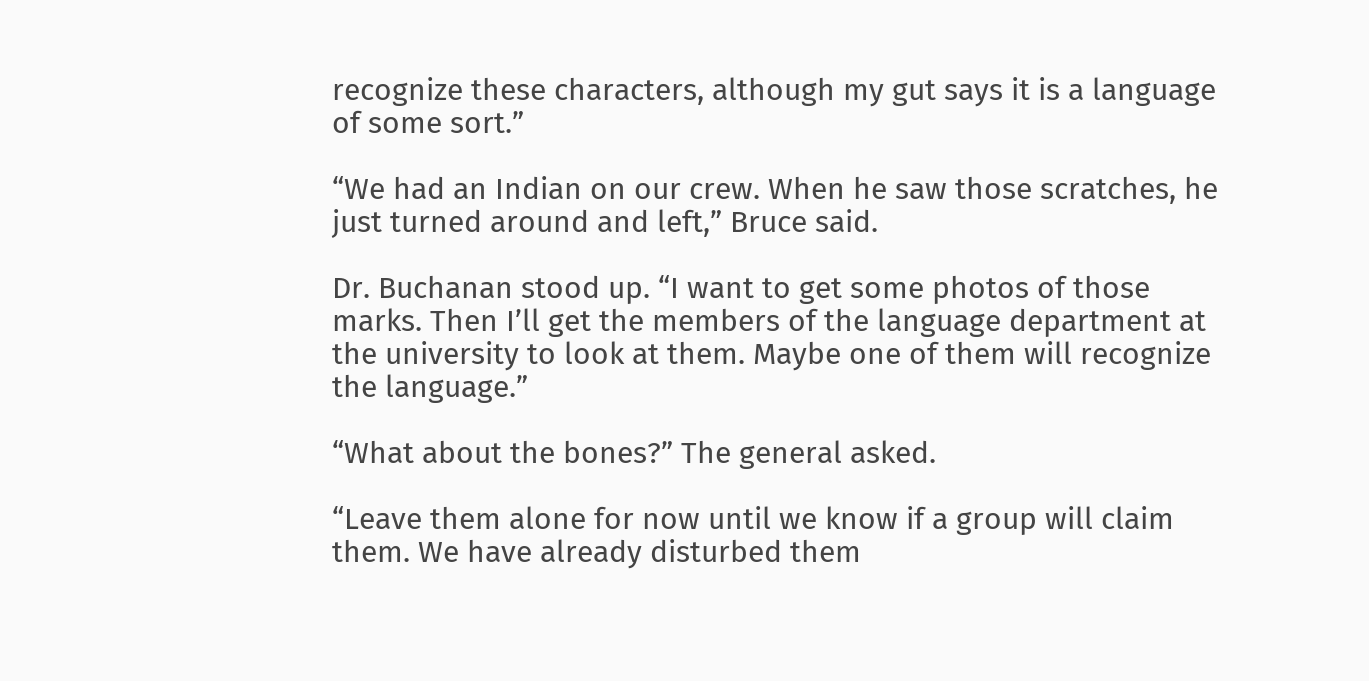recognize these characters, although my gut says it is a language of some sort.”

“We had an Indian on our crew. When he saw those scratches, he just turned around and left,” Bruce said.

Dr. Buchanan stood up. “I want to get some photos of those marks. Then I’ll get the members of the language department at the university to look at them. Maybe one of them will recognize the language.”

“What about the bones?” The general asked.

“Leave them alone for now until we know if a group will claim them. We have already disturbed them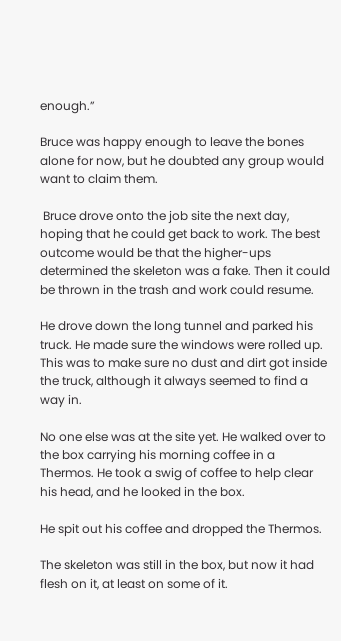enough.”

Bruce was happy enough to leave the bones alone for now, but he doubted any group would want to claim them.

 Bruce drove onto the job site the next day, hoping that he could get back to work. The best outcome would be that the higher-ups determined the skeleton was a fake. Then it could be thrown in the trash and work could resume.

He drove down the long tunnel and parked his truck. He made sure the windows were rolled up. This was to make sure no dust and dirt got inside the truck, although it always seemed to find a way in.

No one else was at the site yet. He walked over to the box carrying his morning coffee in a Thermos. He took a swig of coffee to help clear his head, and he looked in the box.

He spit out his coffee and dropped the Thermos.

The skeleton was still in the box, but now it had flesh on it, at least on some of it.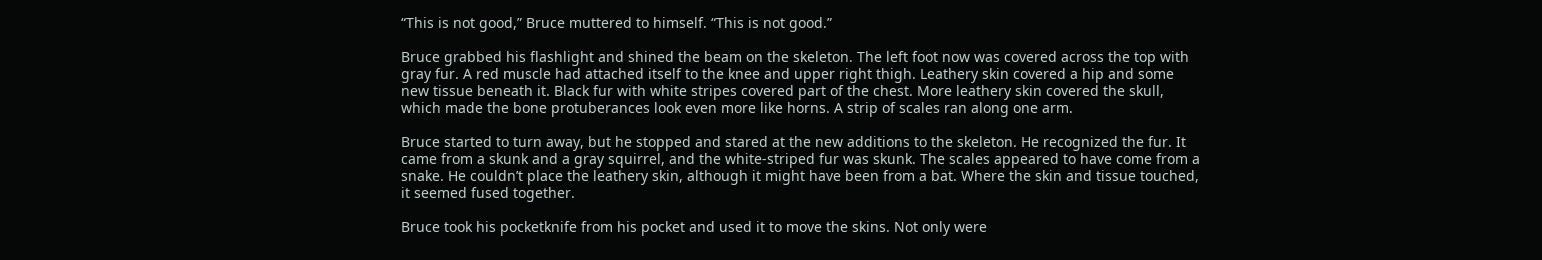“This is not good,” Bruce muttered to himself. “This is not good.”

Bruce grabbed his flashlight and shined the beam on the skeleton. The left foot now was covered across the top with gray fur. A red muscle had attached itself to the knee and upper right thigh. Leathery skin covered a hip and some new tissue beneath it. Black fur with white stripes covered part of the chest. More leathery skin covered the skull, which made the bone protuberances look even more like horns. A strip of scales ran along one arm.

Bruce started to turn away, but he stopped and stared at the new additions to the skeleton. He recognized the fur. It came from a skunk and a gray squirrel, and the white-striped fur was skunk. The scales appeared to have come from a snake. He couldn’t place the leathery skin, although it might have been from a bat. Where the skin and tissue touched, it seemed fused together.

Bruce took his pocketknife from his pocket and used it to move the skins. Not only were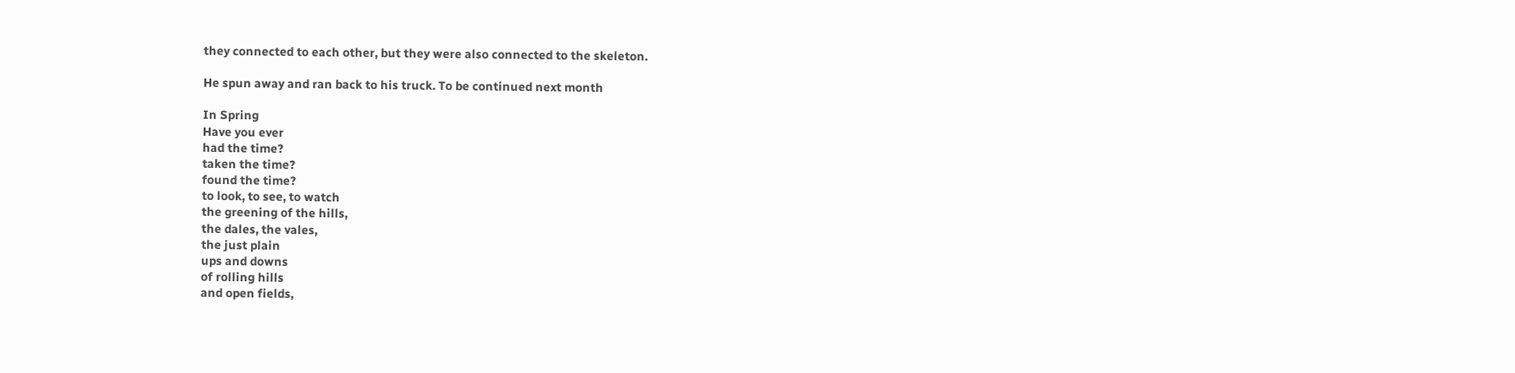they connected to each other, but they were also connected to the skeleton.

He spun away and ran back to his truck. To be continued next month

In Spring
Have you ever
had the time?
taken the time?
found the time?
to look, to see, to watch
the greening of the hills,
the dales, the vales,
the just plain
ups and downs
of rolling hills
and open fields,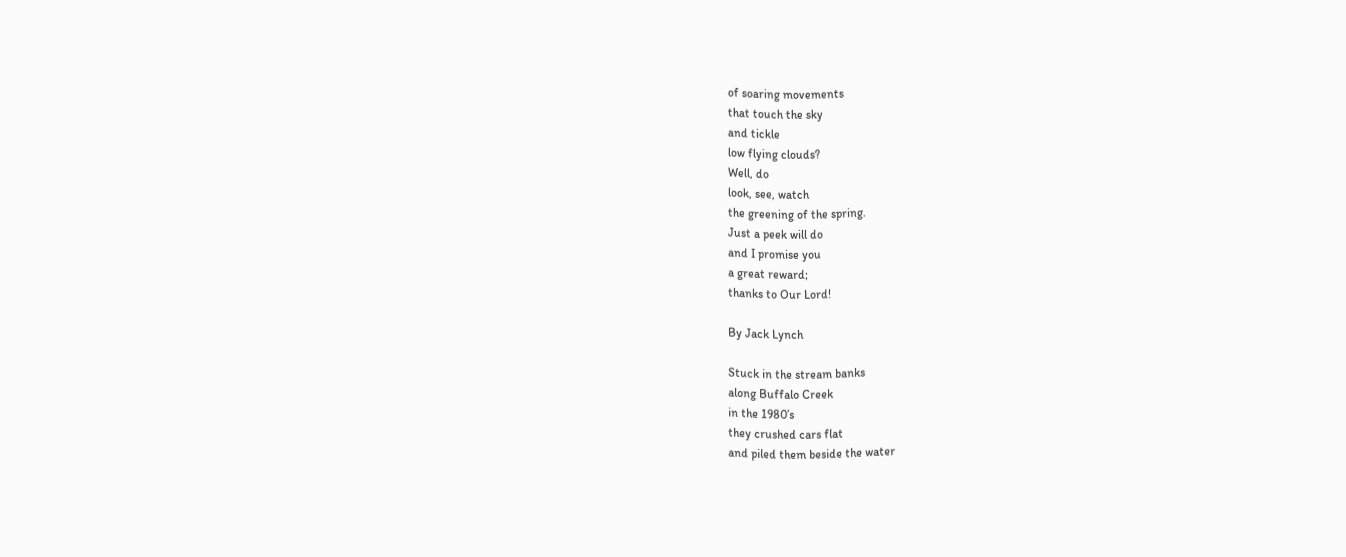of soaring movements
that touch the sky
and tickle
low flying clouds?
Well, do
look, see, watch
the greening of the spring.
Just a peek will do
and I promise you
a great reward;
thanks to Our Lord!

By Jack Lynch

Stuck in the stream banks
along Buffalo Creek
in the 1980’s
they crushed cars flat
and piled them beside the water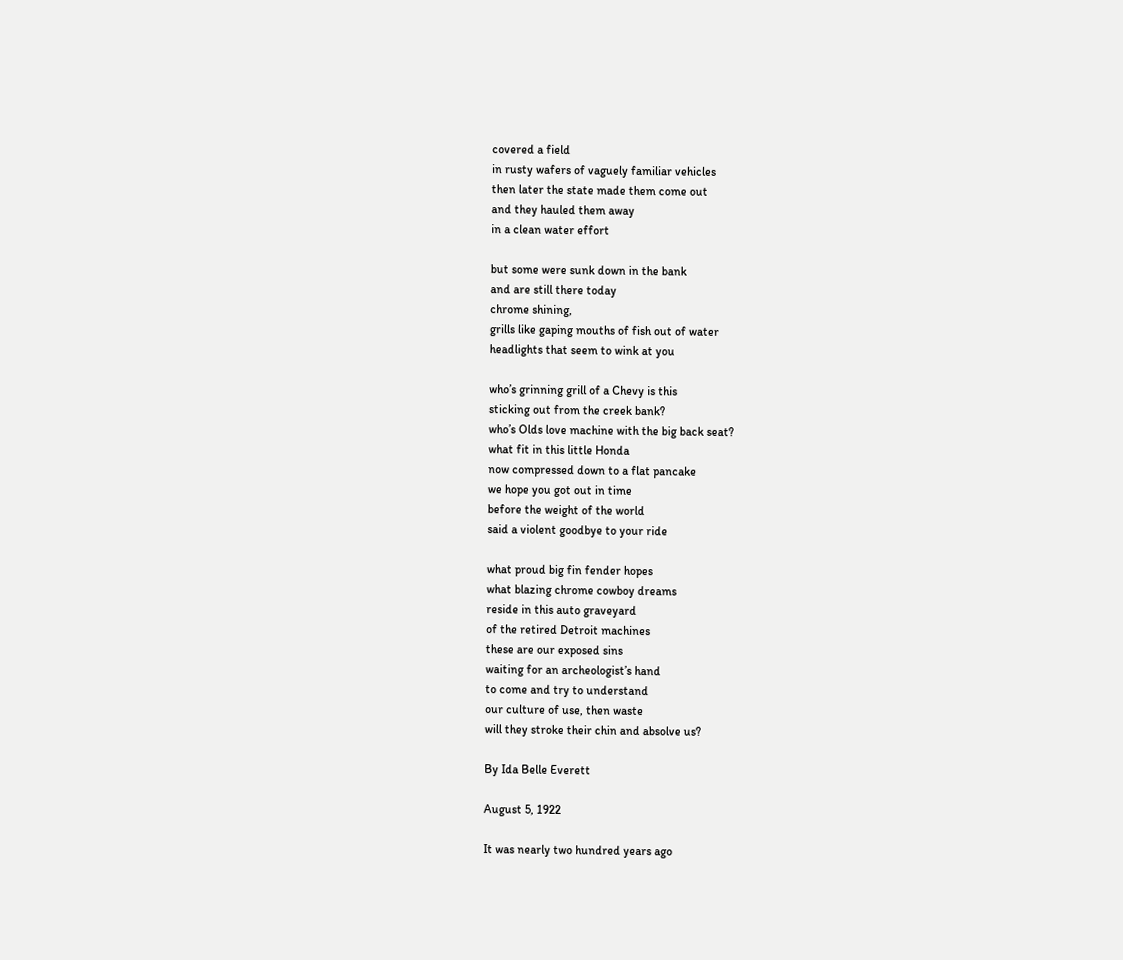covered a field
in rusty wafers of vaguely familiar vehicles
then later the state made them come out
and they hauled them away
in a clean water effort

but some were sunk down in the bank
and are still there today
chrome shining,
grills like gaping mouths of fish out of water
headlights that seem to wink at you

who’s grinning grill of a Chevy is this
sticking out from the creek bank?
who’s Olds love machine with the big back seat?
what fit in this little Honda
now compressed down to a flat pancake
we hope you got out in time
before the weight of the world
said a violent goodbye to your ride

what proud big fin fender hopes
what blazing chrome cowboy dreams
reside in this auto graveyard
of the retired Detroit machines
these are our exposed sins
waiting for an archeologist’s hand
to come and try to understand
our culture of use, then waste
will they stroke their chin and absolve us?

By Ida Belle Everett

August 5, 1922

It was nearly two hundred years ago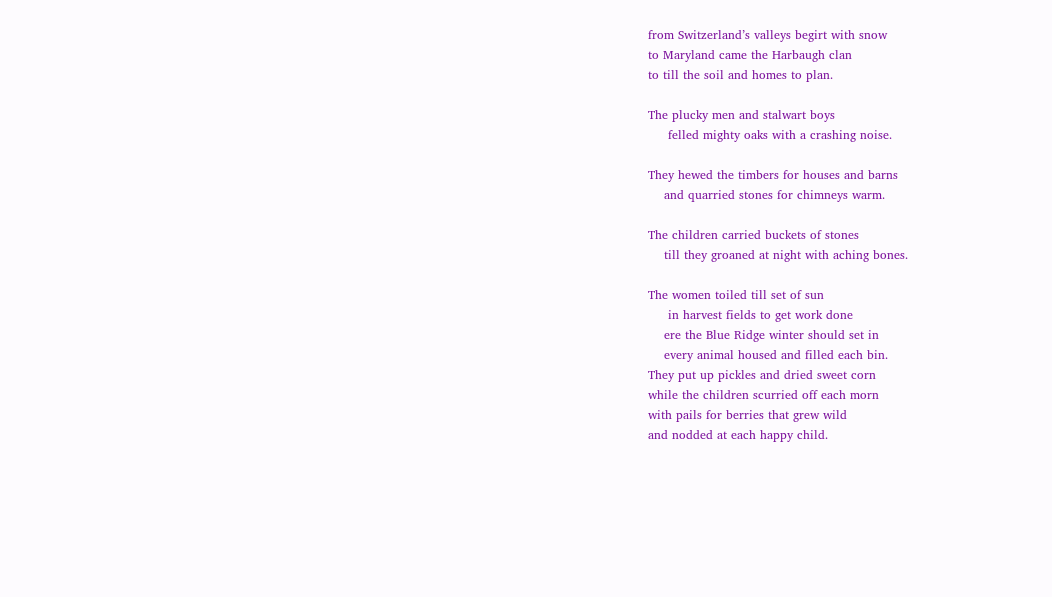from Switzerland’s valleys begirt with snow
to Maryland came the Harbaugh clan
to till the soil and homes to plan.

The plucky men and stalwart boys
     felled mighty oaks with a crashing noise.

They hewed the timbers for houses and barns
    and quarried stones for chimneys warm.

The children carried buckets of stones
    till they groaned at night with aching bones.

The women toiled till set of sun
     in harvest fields to get work done
    ere the Blue Ridge winter should set in
    every animal housed and filled each bin.
They put up pickles and dried sweet corn
while the children scurried off each morn
with pails for berries that grew wild
and nodded at each happy child.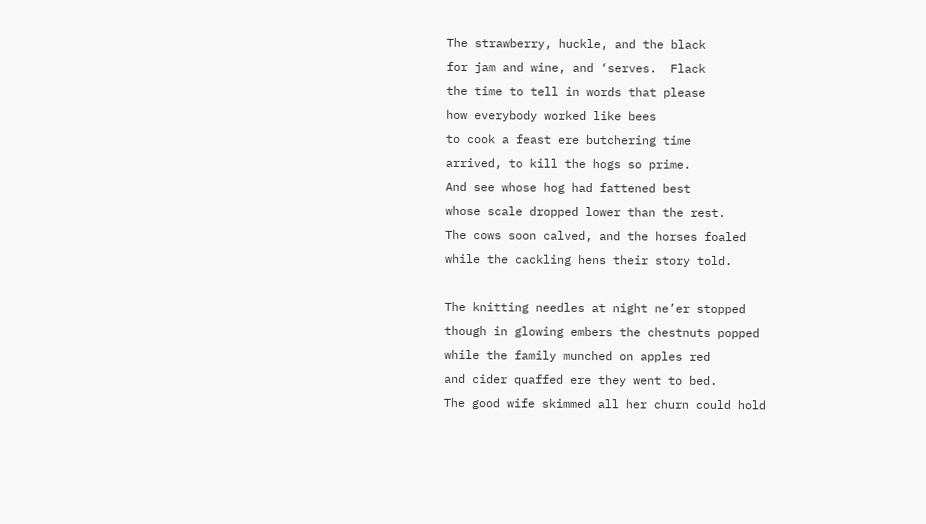The strawberry, huckle, and the black
for jam and wine, and ‘serves.  Flack
the time to tell in words that please
how everybody worked like bees
to cook a feast ere butchering time
arrived, to kill the hogs so prime.
And see whose hog had fattened best
whose scale dropped lower than the rest.
The cows soon calved, and the horses foaled
while the cackling hens their story told.

The knitting needles at night ne’er stopped
though in glowing embers the chestnuts popped
while the family munched on apples red
and cider quaffed ere they went to bed.
The good wife skimmed all her churn could hold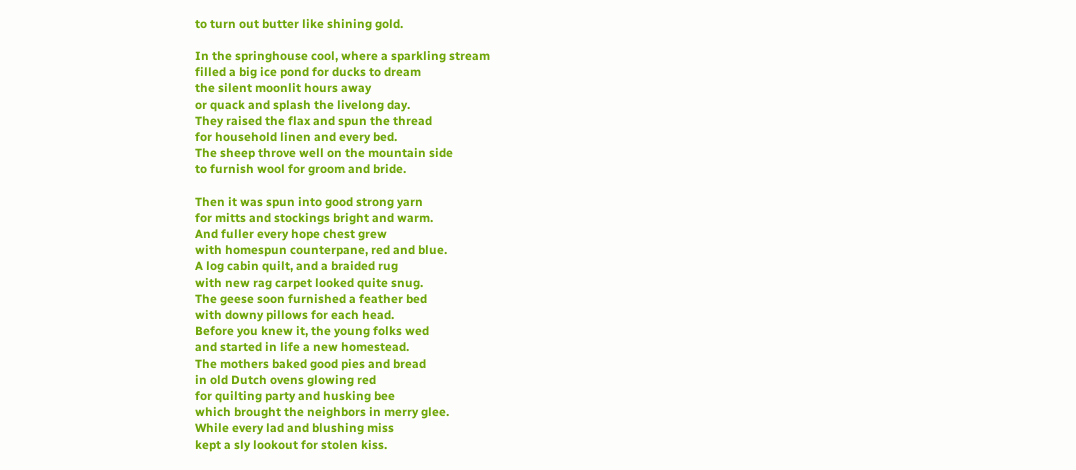to turn out butter like shining gold.

In the springhouse cool, where a sparkling stream
filled a big ice pond for ducks to dream
the silent moonlit hours away
or quack and splash the livelong day.
They raised the flax and spun the thread
for household linen and every bed.
The sheep throve well on the mountain side
to furnish wool for groom and bride.

Then it was spun into good strong yarn
for mitts and stockings bright and warm.
And fuller every hope chest grew
with homespun counterpane, red and blue.
A log cabin quilt, and a braided rug
with new rag carpet looked quite snug.
The geese soon furnished a feather bed
with downy pillows for each head.
Before you knew it, the young folks wed
and started in life a new homestead.
The mothers baked good pies and bread
in old Dutch ovens glowing red
for quilting party and husking bee
which brought the neighbors in merry glee.
While every lad and blushing miss
kept a sly lookout for stolen kiss.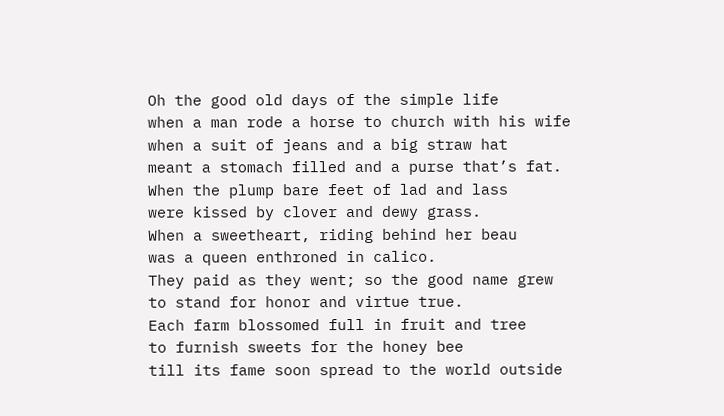Oh the good old days of the simple life
when a man rode a horse to church with his wife
when a suit of jeans and a big straw hat
meant a stomach filled and a purse that’s fat.
When the plump bare feet of lad and lass
were kissed by clover and dewy grass.
When a sweetheart, riding behind her beau
was a queen enthroned in calico.
They paid as they went; so the good name grew
to stand for honor and virtue true.
Each farm blossomed full in fruit and tree
to furnish sweets for the honey bee
till its fame soon spread to the world outside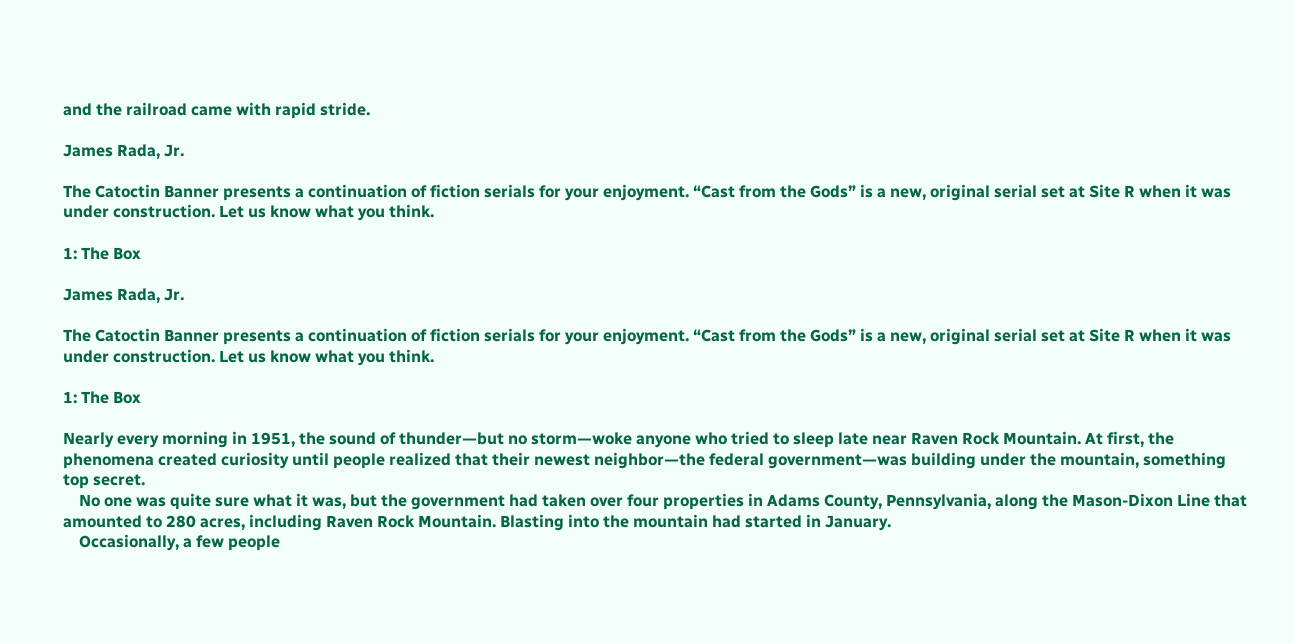and the railroad came with rapid stride.

James Rada, Jr.

The Catoctin Banner presents a continuation of fiction serials for your enjoyment. “Cast from the Gods” is a new, original serial set at Site R when it was under construction. Let us know what you think.

1: The Box

James Rada, Jr.

The Catoctin Banner presents a continuation of fiction serials for your enjoyment. “Cast from the Gods” is a new, original serial set at Site R when it was under construction. Let us know what you think.

1: The Box

Nearly every morning in 1951, the sound of thunder—but no storm—woke anyone who tried to sleep late near Raven Rock Mountain. At first, the phenomena created curiosity until people realized that their newest neighbor—the federal government—was building under the mountain, something top secret.
    No one was quite sure what it was, but the government had taken over four properties in Adams County, Pennsylvania, along the Mason-Dixon Line that amounted to 280 acres, including Raven Rock Mountain. Blasting into the mountain had started in January.
    Occasionally, a few people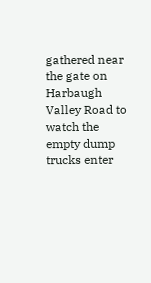gathered near the gate on Harbaugh Valley Road to watch the empty dump trucks enter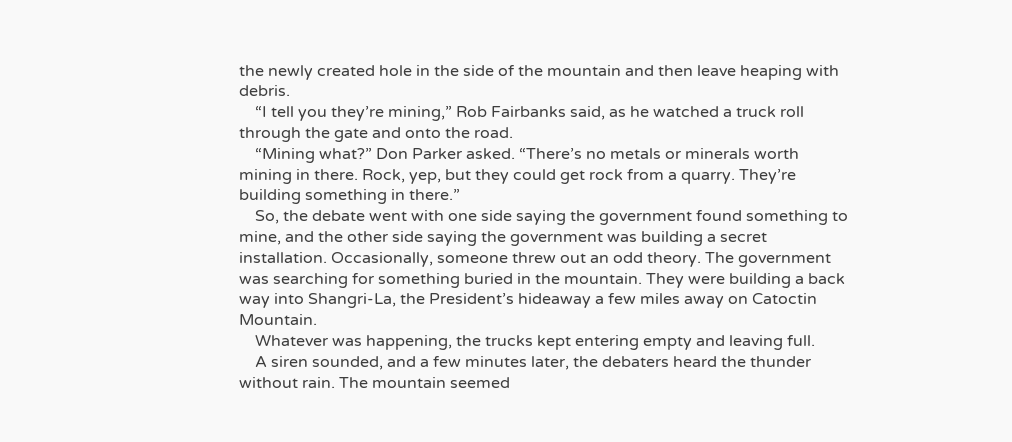the newly created hole in the side of the mountain and then leave heaping with debris.
    “I tell you they’re mining,” Rob Fairbanks said, as he watched a truck roll through the gate and onto the road.
    “Mining what?” Don Parker asked. “There’s no metals or minerals worth mining in there. Rock, yep, but they could get rock from a quarry. They’re building something in there.”
    So, the debate went with one side saying the government found something to mine, and the other side saying the government was building a secret installation. Occasionally, someone threw out an odd theory. The government was searching for something buried in the mountain. They were building a back way into Shangri-La, the President’s hideaway a few miles away on Catoctin Mountain.
    Whatever was happening, the trucks kept entering empty and leaving full.
    A siren sounded, and a few minutes later, the debaters heard the thunder without rain. The mountain seemed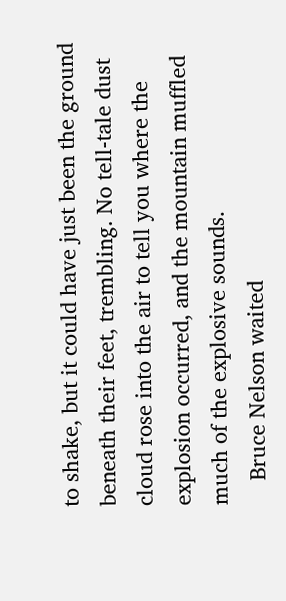to shake, but it could have just been the ground beneath their feet, trembling. No tell-tale dust cloud rose into the air to tell you where the explosion occurred, and the mountain muffled much of the explosive sounds.
    Bruce Nelson waited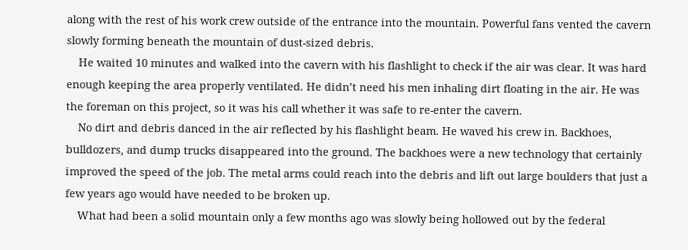along with the rest of his work crew outside of the entrance into the mountain. Powerful fans vented the cavern slowly forming beneath the mountain of dust-sized debris.
    He waited 10 minutes and walked into the cavern with his flashlight to check if the air was clear. It was hard enough keeping the area properly ventilated. He didn’t need his men inhaling dirt floating in the air. He was the foreman on this project, so it was his call whether it was safe to re-enter the cavern.
    No dirt and debris danced in the air reflected by his flashlight beam. He waved his crew in. Backhoes, bulldozers, and dump trucks disappeared into the ground. The backhoes were a new technology that certainly improved the speed of the job. The metal arms could reach into the debris and lift out large boulders that just a few years ago would have needed to be broken up.
    What had been a solid mountain only a few months ago was slowly being hollowed out by the federal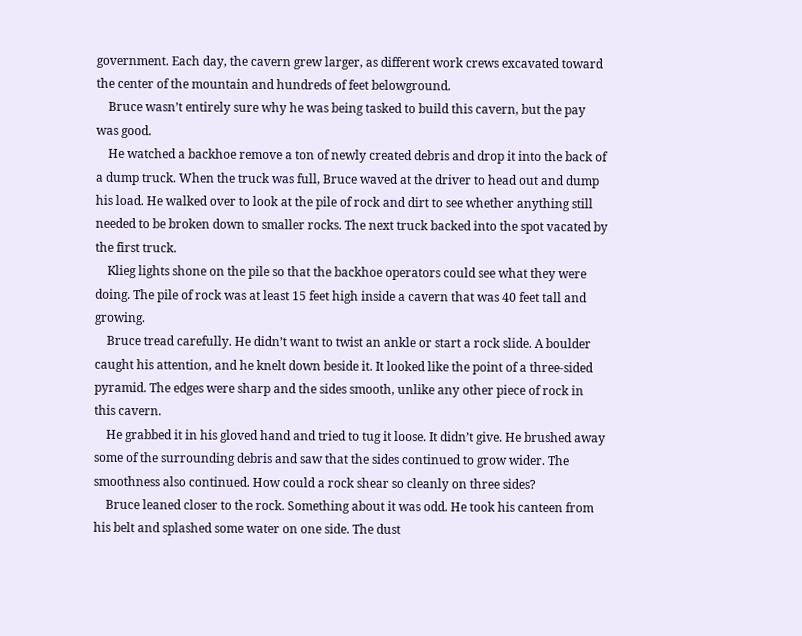government. Each day, the cavern grew larger, as different work crews excavated toward the center of the mountain and hundreds of feet belowground.
    Bruce wasn’t entirely sure why he was being tasked to build this cavern, but the pay was good.
    He watched a backhoe remove a ton of newly created debris and drop it into the back of a dump truck. When the truck was full, Bruce waved at the driver to head out and dump his load. He walked over to look at the pile of rock and dirt to see whether anything still needed to be broken down to smaller rocks. The next truck backed into the spot vacated by the first truck.
    Klieg lights shone on the pile so that the backhoe operators could see what they were doing. The pile of rock was at least 15 feet high inside a cavern that was 40 feet tall and growing.
    Bruce tread carefully. He didn’t want to twist an ankle or start a rock slide. A boulder caught his attention, and he knelt down beside it. It looked like the point of a three-sided pyramid. The edges were sharp and the sides smooth, unlike any other piece of rock in this cavern.
    He grabbed it in his gloved hand and tried to tug it loose. It didn’t give. He brushed away some of the surrounding debris and saw that the sides continued to grow wider. The smoothness also continued. How could a rock shear so cleanly on three sides?
    Bruce leaned closer to the rock. Something about it was odd. He took his canteen from his belt and splashed some water on one side. The dust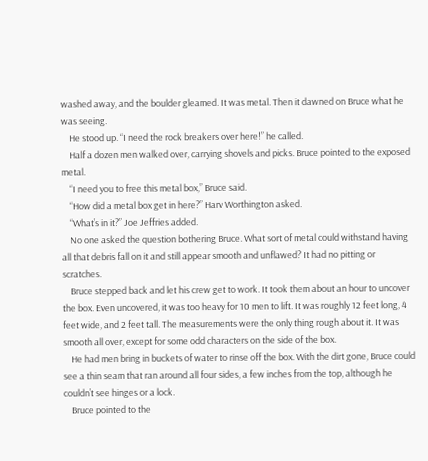washed away, and the boulder gleamed. It was metal. Then it dawned on Bruce what he was seeing.
    He stood up. “I need the rock breakers over here!” he called.
    Half a dozen men walked over, carrying shovels and picks. Bruce pointed to the exposed metal.
    “I need you to free this metal box,” Bruce said.
    “How did a metal box get in here?” Harv Worthington asked.
    “What’s in it?” Joe Jeffries added.
    No one asked the question bothering Bruce. What sort of metal could withstand having all that debris fall on it and still appear smooth and unflawed? It had no pitting or scratches.
    Bruce stepped back and let his crew get to work. It took them about an hour to uncover the box. Even uncovered, it was too heavy for 10 men to lift. It was roughly 12 feet long, 4 feet wide, and 2 feet tall. The measurements were the only thing rough about it. It was smooth all over, except for some odd characters on the side of the box.
    He had men bring in buckets of water to rinse off the box. With the dirt gone, Bruce could see a thin seam that ran around all four sides, a few inches from the top, although he couldn’t see hinges or a lock.
    Bruce pointed to the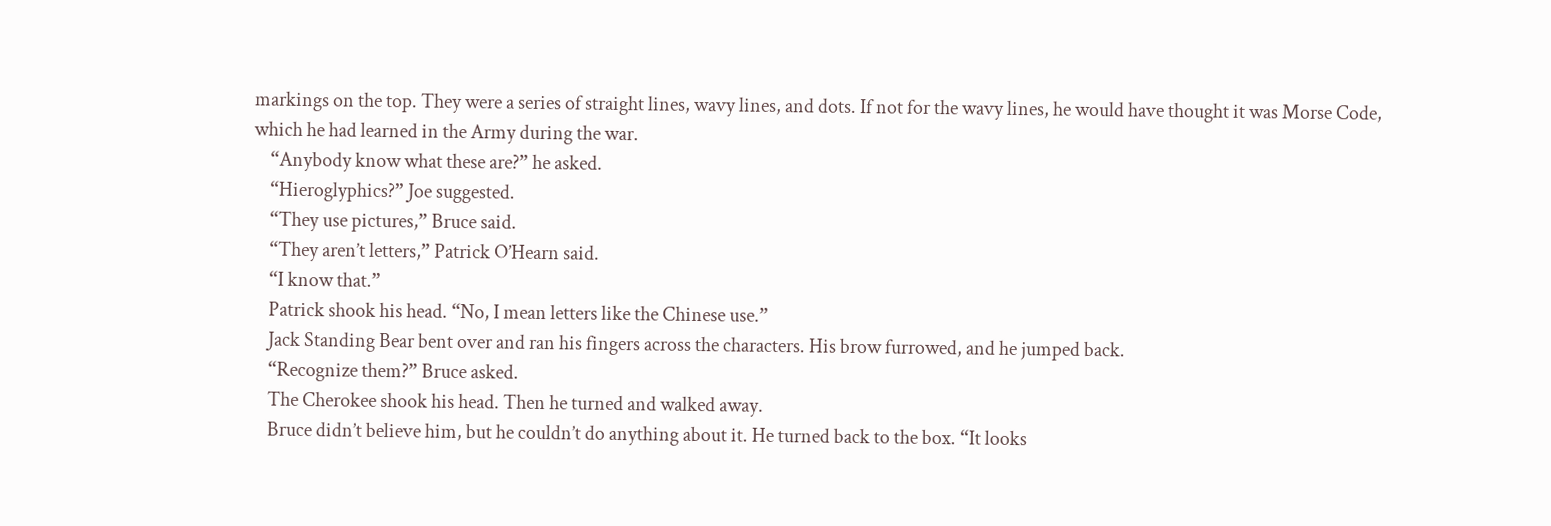markings on the top. They were a series of straight lines, wavy lines, and dots. If not for the wavy lines, he would have thought it was Morse Code, which he had learned in the Army during the war.
    “Anybody know what these are?” he asked.
    “Hieroglyphics?” Joe suggested.
    “They use pictures,” Bruce said.
    “They aren’t letters,” Patrick O’Hearn said.
    “I know that.”
    Patrick shook his head. “No, I mean letters like the Chinese use.”
    Jack Standing Bear bent over and ran his fingers across the characters. His brow furrowed, and he jumped back.
    “Recognize them?” Bruce asked.
    The Cherokee shook his head. Then he turned and walked away.
    Bruce didn’t believe him, but he couldn’t do anything about it. He turned back to the box. “It looks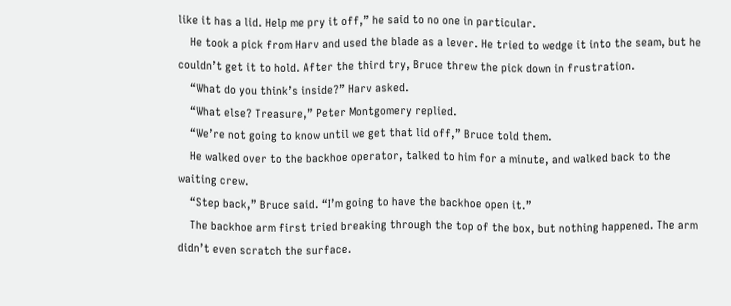like it has a lid. Help me pry it off,” he said to no one in particular.
    He took a pick from Harv and used the blade as a lever. He tried to wedge it into the seam, but he couldn’t get it to hold. After the third try, Bruce threw the pick down in frustration.
    “What do you think’s inside?” Harv asked.
    “What else? Treasure,” Peter Montgomery replied.
    “We’re not going to know until we get that lid off,” Bruce told them.
    He walked over to the backhoe operator, talked to him for a minute, and walked back to the waiting crew.
    “Step back,” Bruce said. “I’m going to have the backhoe open it.”
    The backhoe arm first tried breaking through the top of the box, but nothing happened. The arm didn’t even scratch the surface.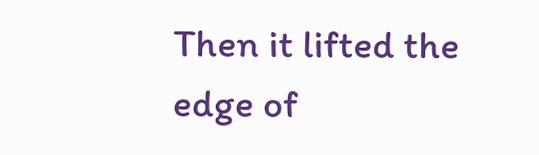Then it lifted the edge of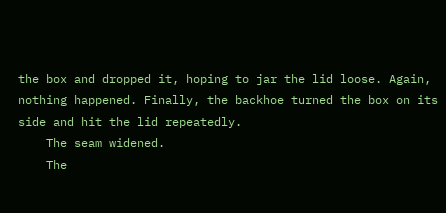the box and dropped it, hoping to jar the lid loose. Again, nothing happened. Finally, the backhoe turned the box on its side and hit the lid repeatedly.
    The seam widened.
    The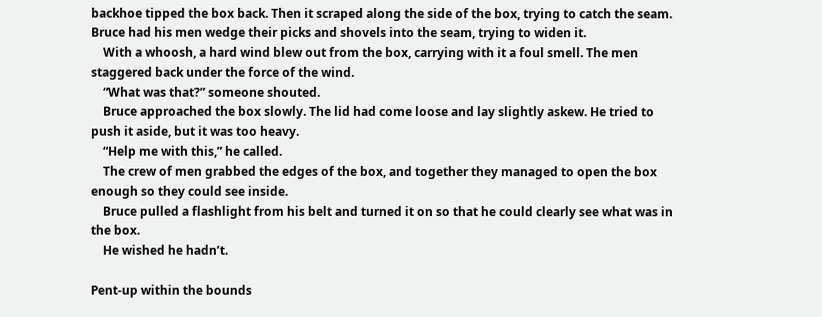backhoe tipped the box back. Then it scraped along the side of the box, trying to catch the seam. Bruce had his men wedge their picks and shovels into the seam, trying to widen it.
    With a whoosh, a hard wind blew out from the box, carrying with it a foul smell. The men staggered back under the force of the wind.
    “What was that?” someone shouted.
    Bruce approached the box slowly. The lid had come loose and lay slightly askew. He tried to push it aside, but it was too heavy.
    “Help me with this,” he called.
    The crew of men grabbed the edges of the box, and together they managed to open the box enough so they could see inside.
    Bruce pulled a flashlight from his belt and turned it on so that he could clearly see what was in the box.
    He wished he hadn’t.

Pent-up within the bounds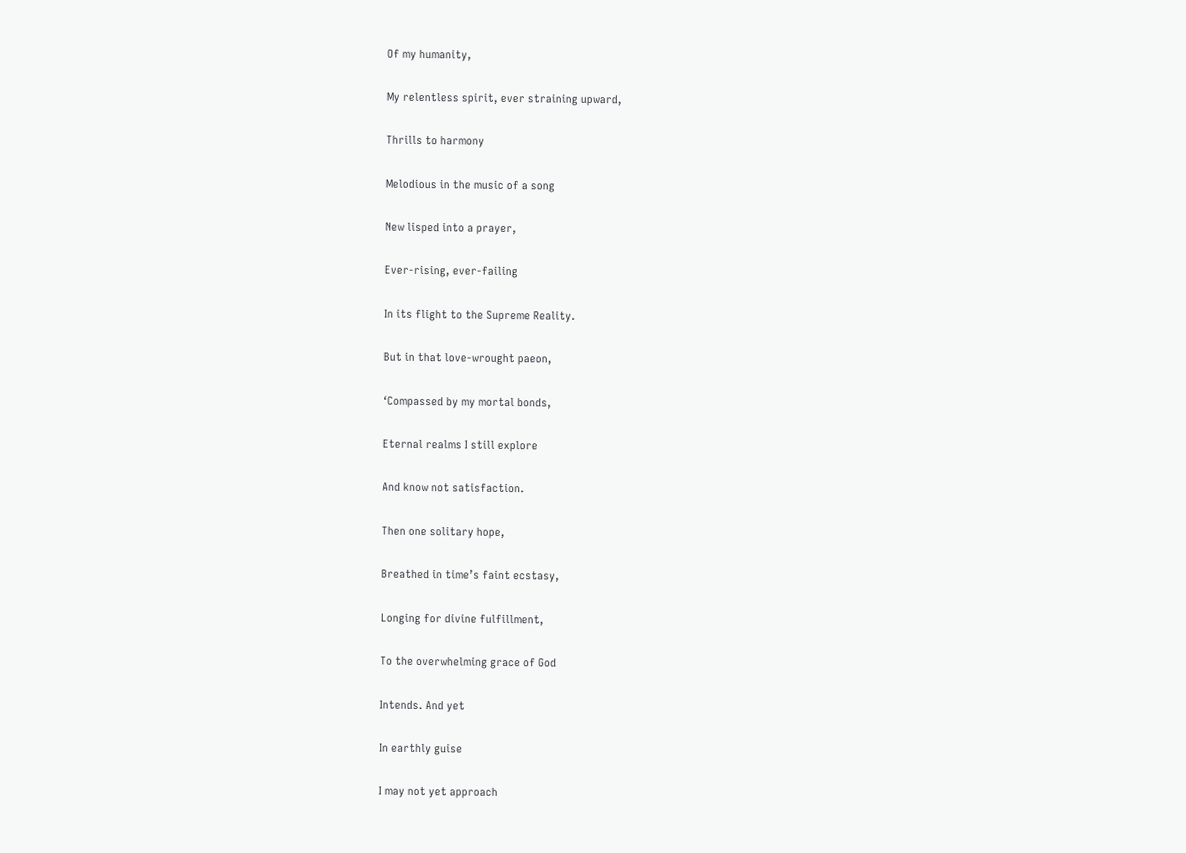Of my humanity,

My relentless spirit, ever straining upward,

Thrills to harmony

Melodious in the music of a song

New lisped into a prayer,

Ever-rising, ever-failing

In its flight to the Supreme Reality.

But in that love-wrought paeon,

‘Compassed by my mortal bonds,

Eternal realms I still explore

And know not satisfaction.

Then one solitary hope,

Breathed in time’s faint ecstasy,

Longing for divine fulfillment,

To the overwhelming grace of God

Intends. And yet

In earthly guise

I may not yet approach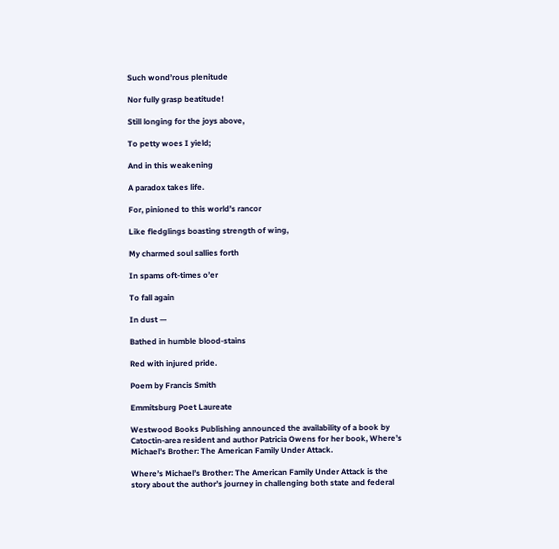Such wond’rous plenitude

Nor fully grasp beatitude!

Still longing for the joys above,

To petty woes I yield;

And in this weakening

A paradox takes life.

For, pinioned to this world’s rancor

Like fledglings boasting strength of wing,

My charmed soul sallies forth

In spams oft-times o’er

To fall again

In dust —

Bathed in humble blood-stains

Red with injured pride.

Poem by Francis Smith

Emmitsburg Poet Laureate

Westwood Books Publishing announced the availability of a book by Catoctin-area resident and author Patricia Owens for her book, Where’s Michael’s Brother: The American Family Under Attack.

Where’s Michael’s Brother: The American Family Under Attack is the story about the author’s journey in challenging both state and federal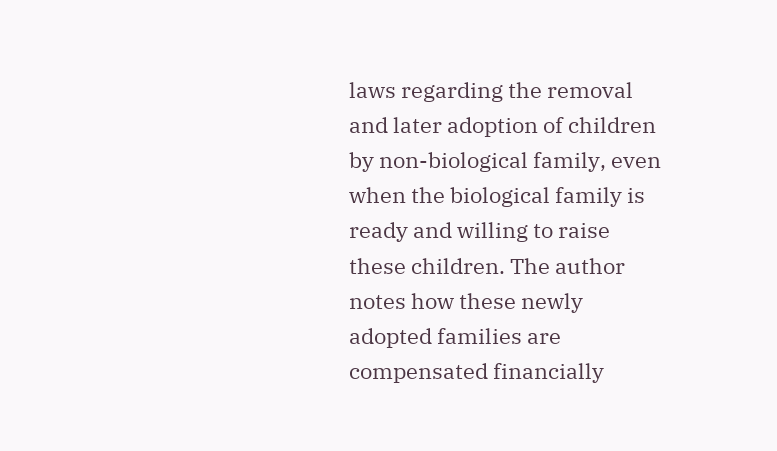laws regarding the removal and later adoption of children by non-biological family, even when the biological family is ready and willing to raise these children. The author notes how these newly adopted families are compensated financially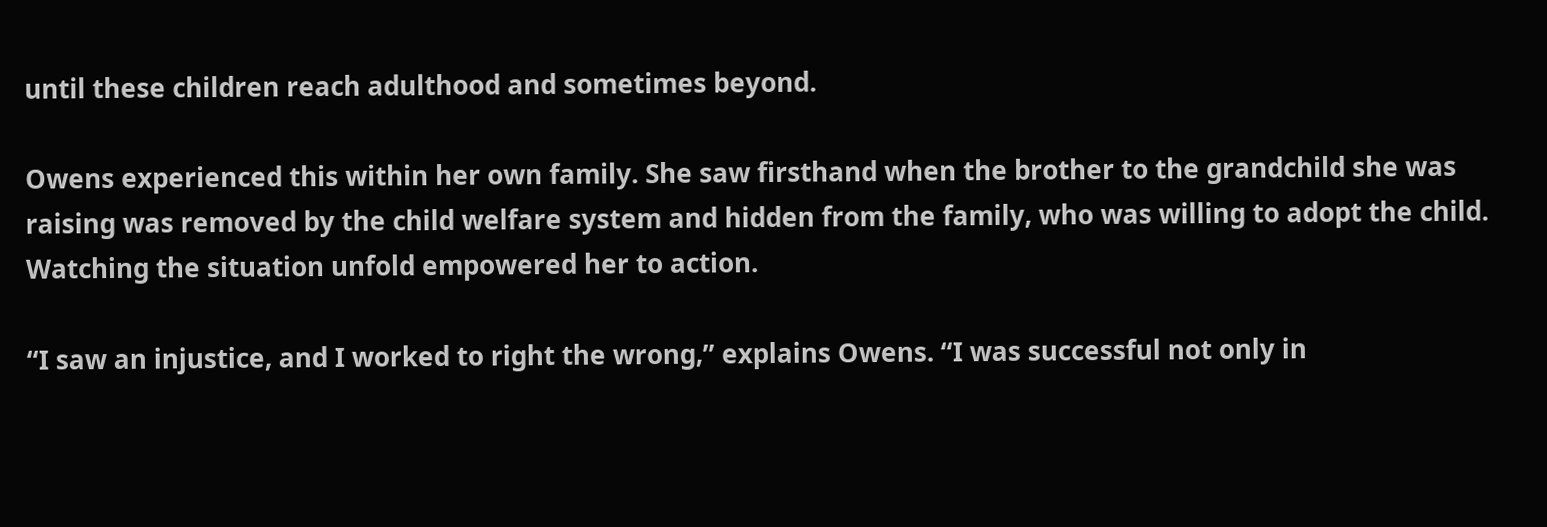until these children reach adulthood and sometimes beyond.

Owens experienced this within her own family. She saw firsthand when the brother to the grandchild she was raising was removed by the child welfare system and hidden from the family, who was willing to adopt the child. Watching the situation unfold empowered her to action.

“I saw an injustice, and I worked to right the wrong,” explains Owens. “I was successful not only in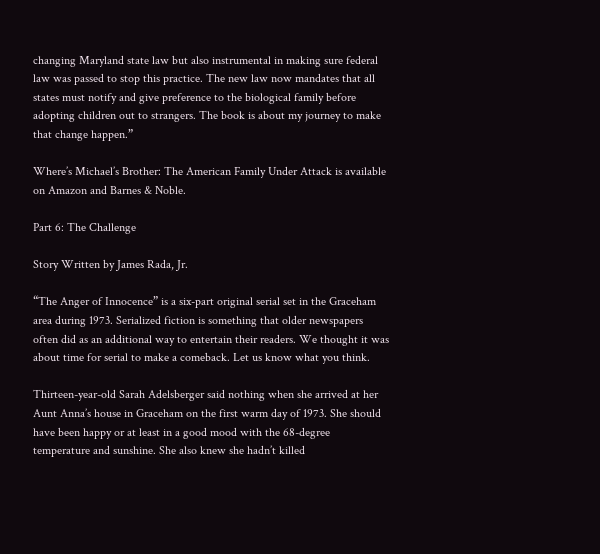changing Maryland state law but also instrumental in making sure federal law was passed to stop this practice. The new law now mandates that all states must notify and give preference to the biological family before adopting children out to strangers. The book is about my journey to make that change happen.”

Where’s Michael’s Brother: The American Family Under Attack is available on Amazon and Barnes & Noble.

Part 6: The Challenge

Story Written by James Rada, Jr.

“The Anger of Innocence” is a six-part original serial set in the Graceham area during 1973. Serialized fiction is something that older newspapers often did as an additional way to entertain their readers. We thought it was about time for serial to make a comeback. Let us know what you think.

Thirteen-year-old Sarah Adelsberger said nothing when she arrived at her Aunt Anna’s house in Graceham on the first warm day of 1973. She should have been happy or at least in a good mood with the 68-degree temperature and sunshine. She also knew she hadn’t killed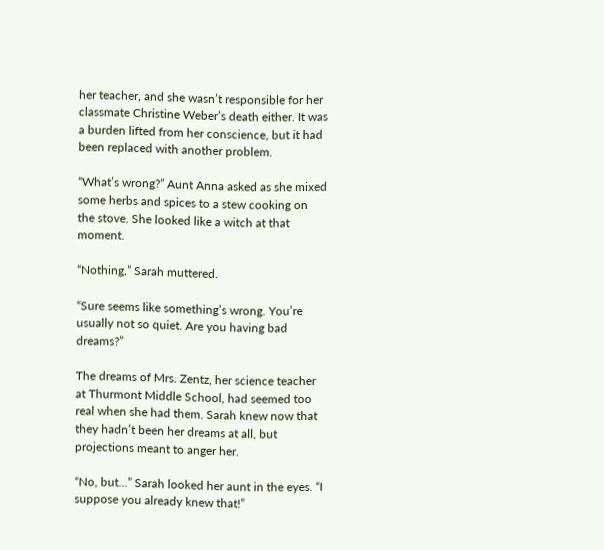her teacher, and she wasn’t responsible for her classmate Christine Weber’s death either. It was a burden lifted from her conscience, but it had been replaced with another problem.

“What’s wrong?” Aunt Anna asked as she mixed some herbs and spices to a stew cooking on the stove. She looked like a witch at that moment.

“Nothing,” Sarah muttered.

“Sure seems like something’s wrong. You’re usually not so quiet. Are you having bad dreams?”

The dreams of Mrs. Zentz, her science teacher at Thurmont Middle School, had seemed too real when she had them. Sarah knew now that they hadn’t been her dreams at all, but projections meant to anger her.

“No, but…” Sarah looked her aunt in the eyes. “I suppose you already knew that!”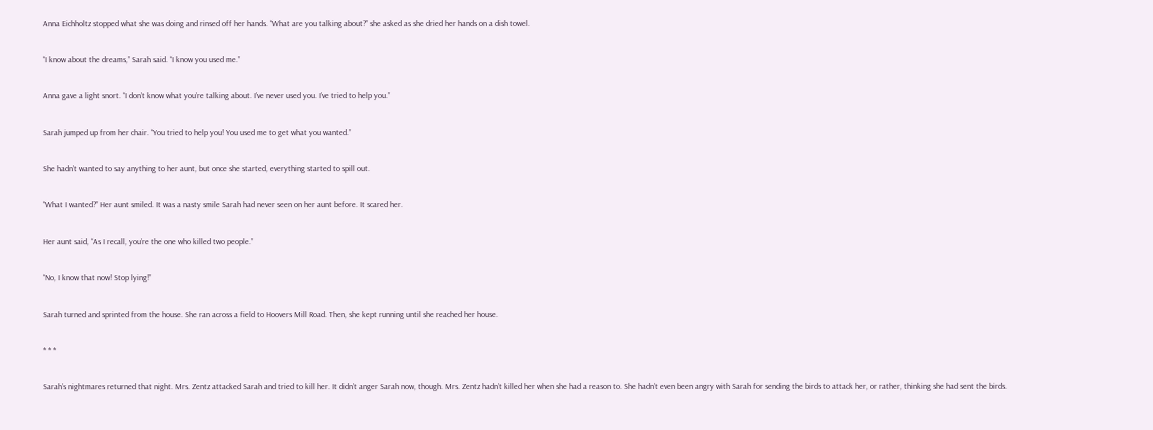Anna Eichholtz stopped what she was doing and rinsed off her hands. “What are you talking about?” she asked as she dried her hands on a dish towel.

“I know about the dreams,” Sarah said. “I know you used me.”

Anna gave a light snort. “I don’t know what you’re talking about. I’ve never used you. I’ve tried to help you.”

Sarah jumped up from her chair. “You tried to help you! You used me to get what you wanted.”

She hadn’t wanted to say anything to her aunt, but once she started, everything started to spill out.

“What I wanted?” Her aunt smiled. It was a nasty smile Sarah had never seen on her aunt before. It scared her.

Her aunt said, “As I recall, you’re the one who killed two people.”

“No, I know that now! Stop lying!”

Sarah turned and sprinted from the house. She ran across a field to Hoovers Mill Road. Then, she kept running until she reached her house.

* * *

Sarah’s nightmares returned that night. Mrs. Zentz attacked Sarah and tried to kill her. It didn’t anger Sarah now, though. Mrs. Zentz hadn’t killed her when she had a reason to. She hadn’t even been angry with Sarah for sending the birds to attack her, or rather, thinking she had sent the birds.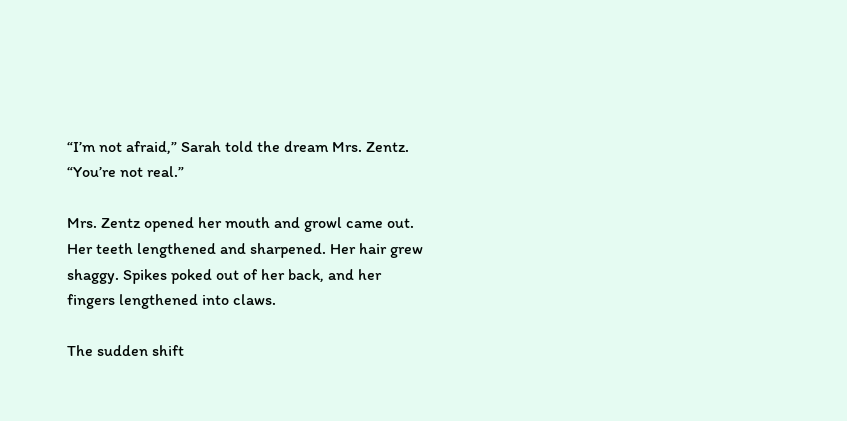“I’m not afraid,” Sarah told the dream Mrs. Zentz. “You’re not real.”

Mrs. Zentz opened her mouth and growl came out. Her teeth lengthened and sharpened. Her hair grew shaggy. Spikes poked out of her back, and her fingers lengthened into claws.

The sudden shift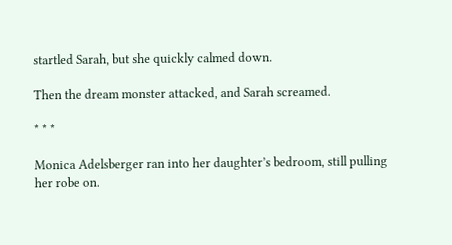startled Sarah, but she quickly calmed down.

Then the dream monster attacked, and Sarah screamed.

* * *

Monica Adelsberger ran into her daughter’s bedroom, still pulling her robe on.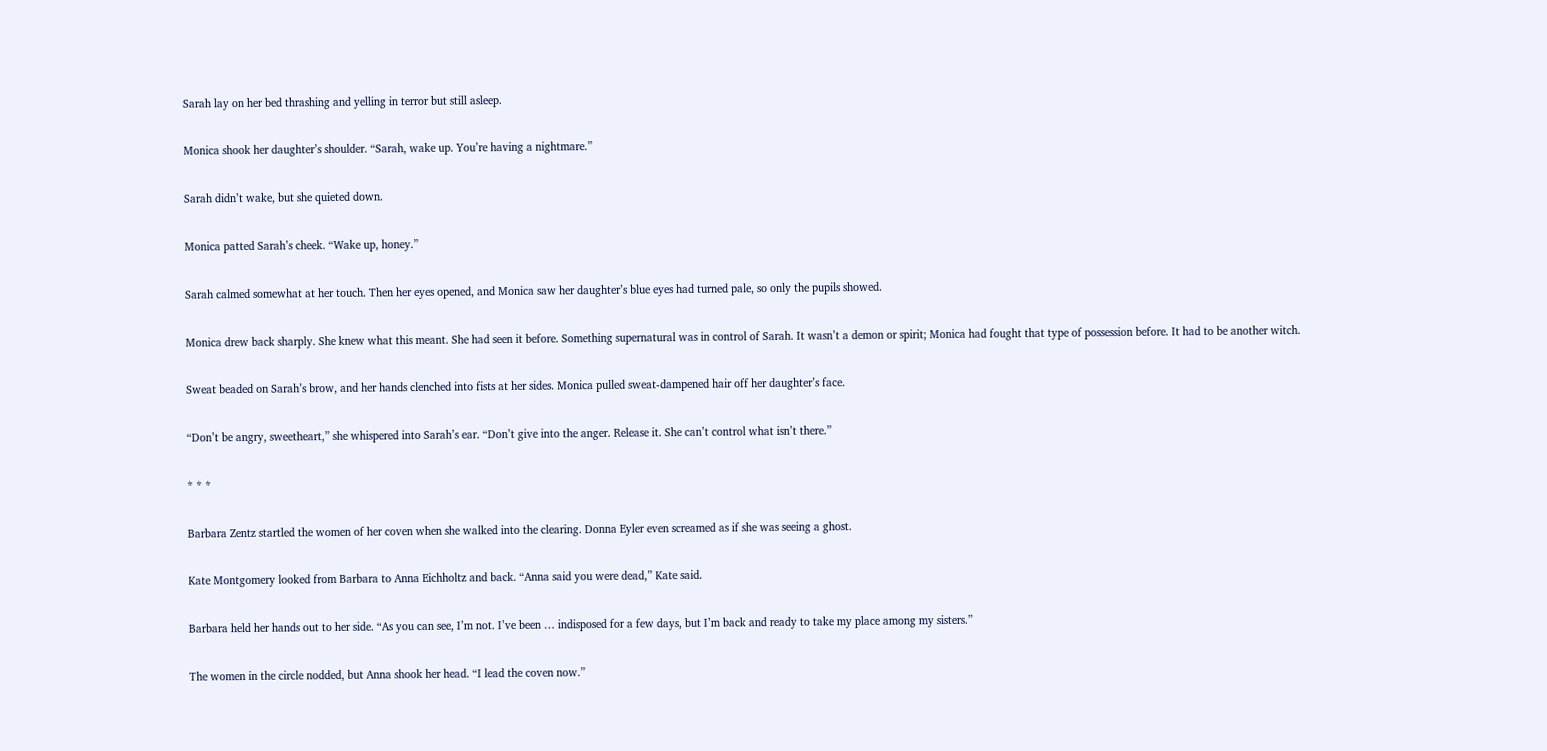Sarah lay on her bed thrashing and yelling in terror but still asleep.

Monica shook her daughter’s shoulder. “Sarah, wake up. You’re having a nightmare.”

Sarah didn’t wake, but she quieted down.

Monica patted Sarah’s cheek. “Wake up, honey.”

Sarah calmed somewhat at her touch. Then her eyes opened, and Monica saw her daughter’s blue eyes had turned pale, so only the pupils showed.

Monica drew back sharply. She knew what this meant. She had seen it before. Something supernatural was in control of Sarah. It wasn’t a demon or spirit; Monica had fought that type of possession before. It had to be another witch.

Sweat beaded on Sarah’s brow, and her hands clenched into fists at her sides. Monica pulled sweat-dampened hair off her daughter’s face.

“Don’t be angry, sweetheart,” she whispered into Sarah’s ear. “Don’t give into the anger. Release it. She can’t control what isn’t there.”

* * *

Barbara Zentz startled the women of her coven when she walked into the clearing. Donna Eyler even screamed as if she was seeing a ghost.

Kate Montgomery looked from Barbara to Anna Eichholtz and back. “Anna said you were dead,” Kate said.

Barbara held her hands out to her side. “As you can see, I’m not. I’ve been … indisposed for a few days, but I’m back and ready to take my place among my sisters.”

The women in the circle nodded, but Anna shook her head. “I lead the coven now.”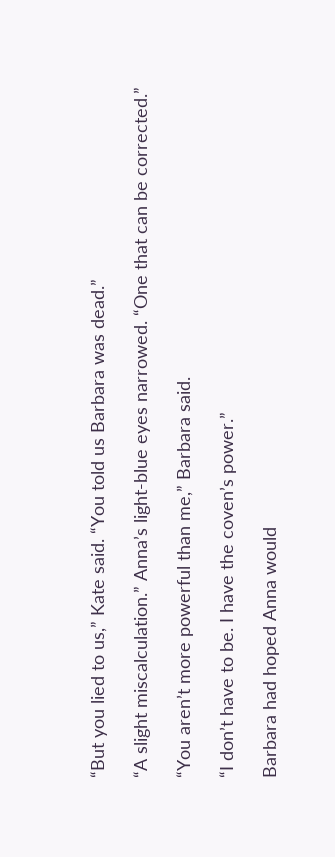“But you lied to us,” Kate said. “You told us Barbara was dead.”

“A slight miscalculation.” Anna’s light-blue eyes narrowed. “One that can be corrected.”

“You aren’t more powerful than me,” Barbara said.

“I don’t have to be. I have the coven’s power.”

Barbara had hoped Anna would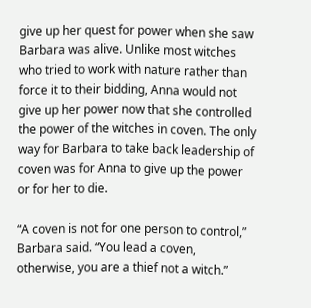give up her quest for power when she saw Barbara was alive. Unlike most witches who tried to work with nature rather than force it to their bidding, Anna would not give up her power now that she controlled the power of the witches in coven. The only way for Barbara to take back leadership of coven was for Anna to give up the power or for her to die.

“A coven is not for one person to control,” Barbara said. “You lead a coven, otherwise, you are a thief not a witch.”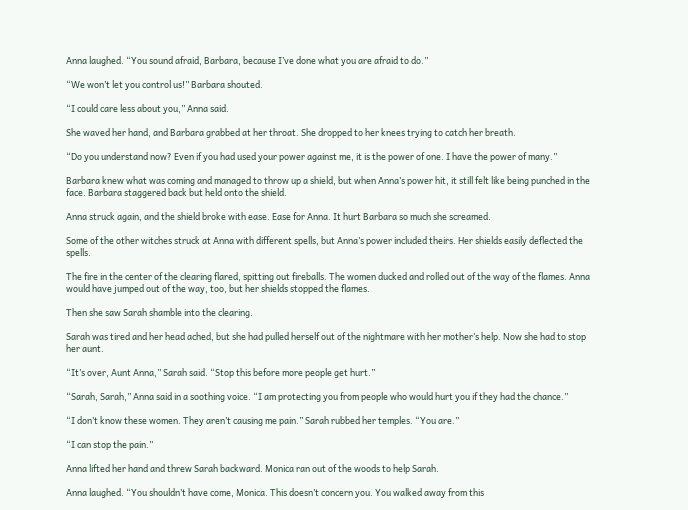Anna laughed. “You sound afraid, Barbara, because I’ve done what you are afraid to do.”

“We won’t let you control us!” Barbara shouted.

“I could care less about you,” Anna said.

She waved her hand, and Barbara grabbed at her throat. She dropped to her knees trying to catch her breath.

“Do you understand now? Even if you had used your power against me, it is the power of one. I have the power of many.”

Barbara knew what was coming and managed to throw up a shield, but when Anna’s power hit, it still felt like being punched in the face. Barbara staggered back but held onto the shield.

Anna struck again, and the shield broke with ease. Ease for Anna. It hurt Barbara so much she screamed.

Some of the other witches struck at Anna with different spells, but Anna’s power included theirs. Her shields easily deflected the spells.

The fire in the center of the clearing flared, spitting out fireballs. The women ducked and rolled out of the way of the flames. Anna would have jumped out of the way, too, but her shields stopped the flames.

Then she saw Sarah shamble into the clearing.

Sarah was tired and her head ached, but she had pulled herself out of the nightmare with her mother’s help. Now she had to stop her aunt.

“It’s over, Aunt Anna,” Sarah said. “Stop this before more people get hurt.”

“Sarah, Sarah,” Anna said in a soothing voice. “I am protecting you from people who would hurt you if they had the chance.”

“I don’t know these women. They aren’t causing me pain.” Sarah rubbed her temples. “You are.”

“I can stop the pain.”

Anna lifted her hand and threw Sarah backward. Monica ran out of the woods to help Sarah.

Anna laughed. “You shouldn’t have come, Monica. This doesn’t concern you. You walked away from this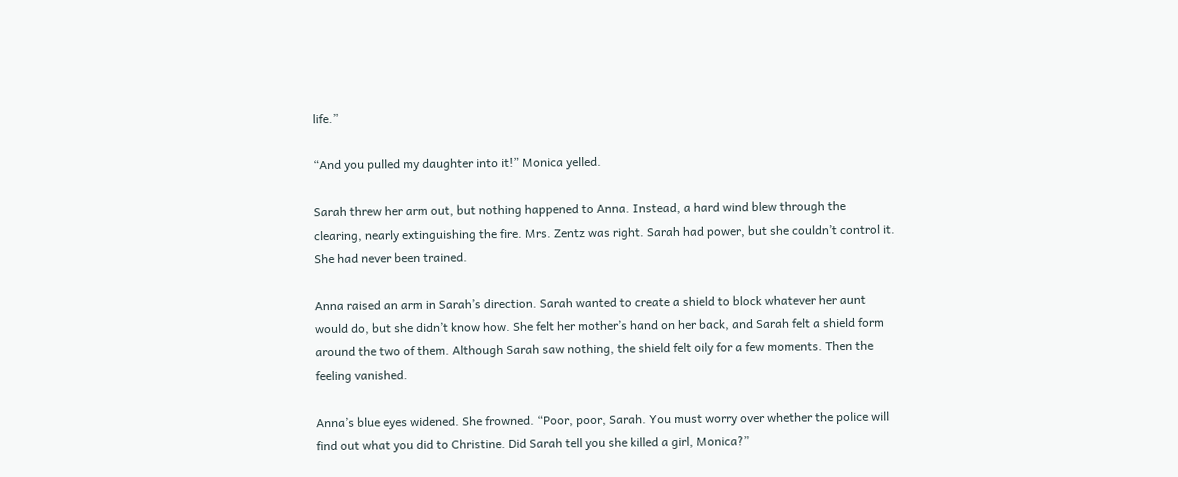life.”

“And you pulled my daughter into it!” Monica yelled.

Sarah threw her arm out, but nothing happened to Anna. Instead, a hard wind blew through the clearing, nearly extinguishing the fire. Mrs. Zentz was right. Sarah had power, but she couldn’t control it. She had never been trained.

Anna raised an arm in Sarah’s direction. Sarah wanted to create a shield to block whatever her aunt would do, but she didn’t know how. She felt her mother’s hand on her back, and Sarah felt a shield form around the two of them. Although Sarah saw nothing, the shield felt oily for a few moments. Then the feeling vanished.

Anna’s blue eyes widened. She frowned. “Poor, poor, Sarah. You must worry over whether the police will find out what you did to Christine. Did Sarah tell you she killed a girl, Monica?”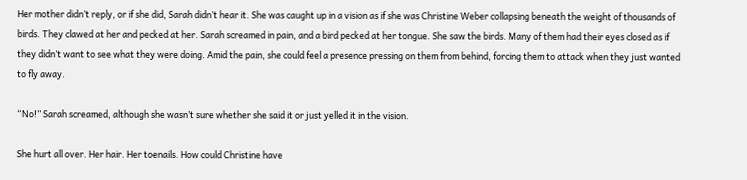Her mother didn’t reply, or if she did, Sarah didn’t hear it. She was caught up in a vision as if she was Christine Weber collapsing beneath the weight of thousands of birds. They clawed at her and pecked at her. Sarah screamed in pain, and a bird pecked at her tongue. She saw the birds. Many of them had their eyes closed as if they didn’t want to see what they were doing. Amid the pain, she could feel a presence pressing on them from behind, forcing them to attack when they just wanted to fly away.

“No!” Sarah screamed, although she wasn’t sure whether she said it or just yelled it in the vision.

She hurt all over. Her hair. Her toenails. How could Christine have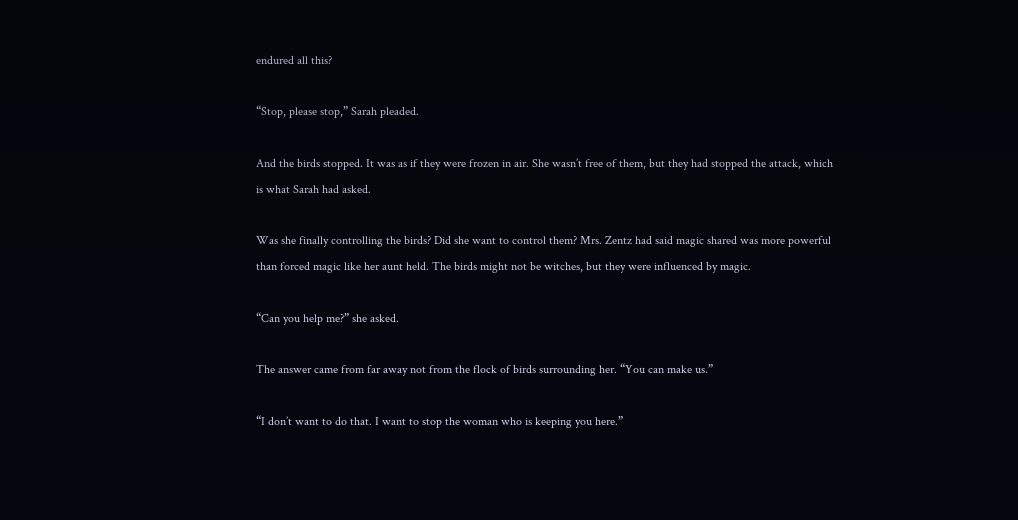endured all this?

“Stop, please stop,” Sarah pleaded.

And the birds stopped. It was as if they were frozen in air. She wasn’t free of them, but they had stopped the attack, which is what Sarah had asked.

Was she finally controlling the birds? Did she want to control them? Mrs. Zentz had said magic shared was more powerful than forced magic like her aunt held. The birds might not be witches, but they were influenced by magic.

“Can you help me?” she asked.

The answer came from far away not from the flock of birds surrounding her. “You can make us.”

“I don’t want to do that. I want to stop the woman who is keeping you here.”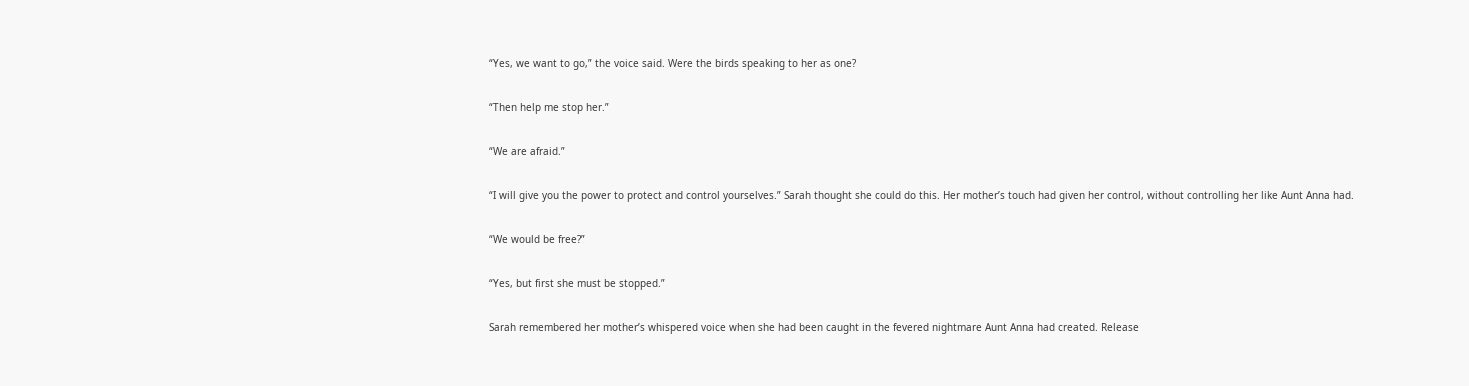“Yes, we want to go,” the voice said. Were the birds speaking to her as one?

“Then help me stop her.”

“We are afraid.”

“I will give you the power to protect and control yourselves.” Sarah thought she could do this. Her mother’s touch had given her control, without controlling her like Aunt Anna had.

“We would be free?”

“Yes, but first she must be stopped.”

Sarah remembered her mother’s whispered voice when she had been caught in the fevered nightmare Aunt Anna had created. Release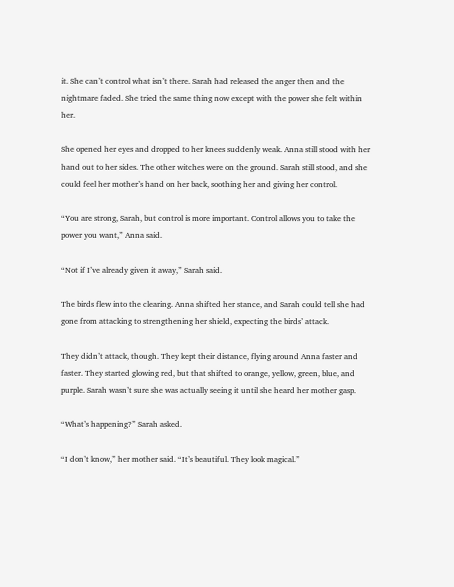it. She can’t control what isn’t there. Sarah had released the anger then and the nightmare faded. She tried the same thing now except with the power she felt within her.

She opened her eyes and dropped to her knees suddenly weak. Anna still stood with her hand out to her sides. The other witches were on the ground. Sarah still stood, and she could feel her mother’s hand on her back, soothing her and giving her control.

“You are strong, Sarah, but control is more important. Control allows you to take the power you want,” Anna said.

“Not if I’ve already given it away,” Sarah said.

The birds flew into the clearing. Anna shifted her stance, and Sarah could tell she had gone from attacking to strengthening her shield, expecting the birds’ attack.

They didn’t attack, though. They kept their distance, flying around Anna faster and faster. They started glowing red, but that shifted to orange, yellow, green, blue, and purple. Sarah wasn’t sure she was actually seeing it until she heard her mother gasp.

“What’s happening?” Sarah asked.

“I don’t know,” her mother said. “It’s beautiful. They look magical.”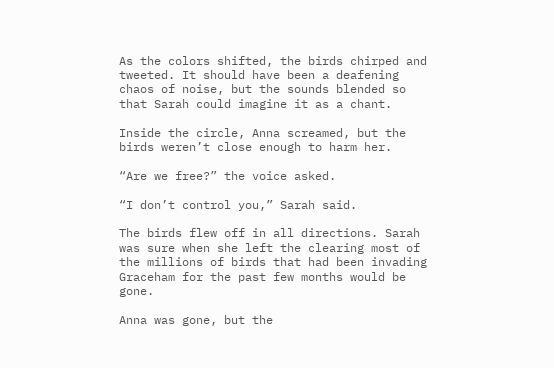As the colors shifted, the birds chirped and tweeted. It should have been a deafening chaos of noise, but the sounds blended so that Sarah could imagine it as a chant.

Inside the circle, Anna screamed, but the birds weren’t close enough to harm her.

“Are we free?” the voice asked.

“I don’t control you,” Sarah said.

The birds flew off in all directions. Sarah was sure when she left the clearing most of the millions of birds that had been invading Graceham for the past few months would be gone.

Anna was gone, but the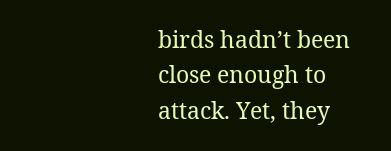birds hadn’t been close enough to attack. Yet, they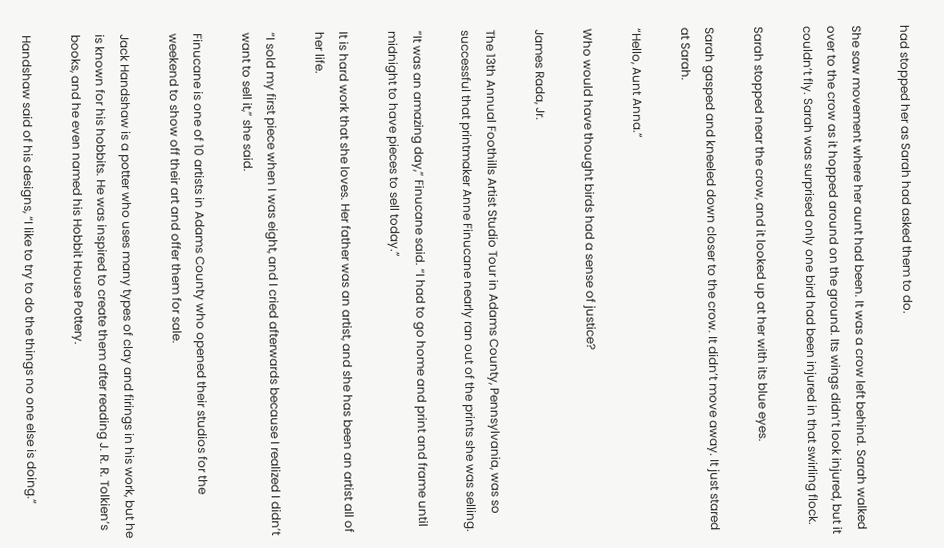had stopped her as Sarah had asked them to do.

She saw movement where her aunt had been. It was a crow left behind. Sarah walked over to the crow as it hopped around on the ground. Its wings didn’t look injured, but it couldn’t fly. Sarah was surprised only one bird had been injured in that swirling flock.

Sarah stopped near the crow, and it looked up at her with its blue eyes.

Sarah gasped and kneeled down closer to the crow. It didn’t move away. It just stared at Sarah.

“Hello, Aunt Anna.”

Who would have thought birds had a sense of justice?

James Rada, Jr.

The 13th Annual Foothills Artist Studio Tour in Adams County, Pennsylvania, was so successful that printmaker Anne Finucane nearly ran out of the prints she was selling.

“It was an amazing day,” Finucane said. “I had to go home and print and frame until midnight to have pieces to sell today.”

It is hard work that she loves. Her father was an artist, and she has been an artist all of her life.

“I sold my first piece when I was eight, and I cried afterwards because I realized I didn’t want to sell it,” she said.

Finucane is one of 10 artists in Adams County who opened their studios for the weekend to show off their art and offer them for sale.

Jack Handshaw is a potter who uses many types of clay and firings in his work, but he is known for his hobbits. He was inspired to create them after reading J. R. R. Tolkien’s books, and he even named his Hobbit House Pottery.

Handshaw said of his designs, “I like to try to do the things no one else is doing.”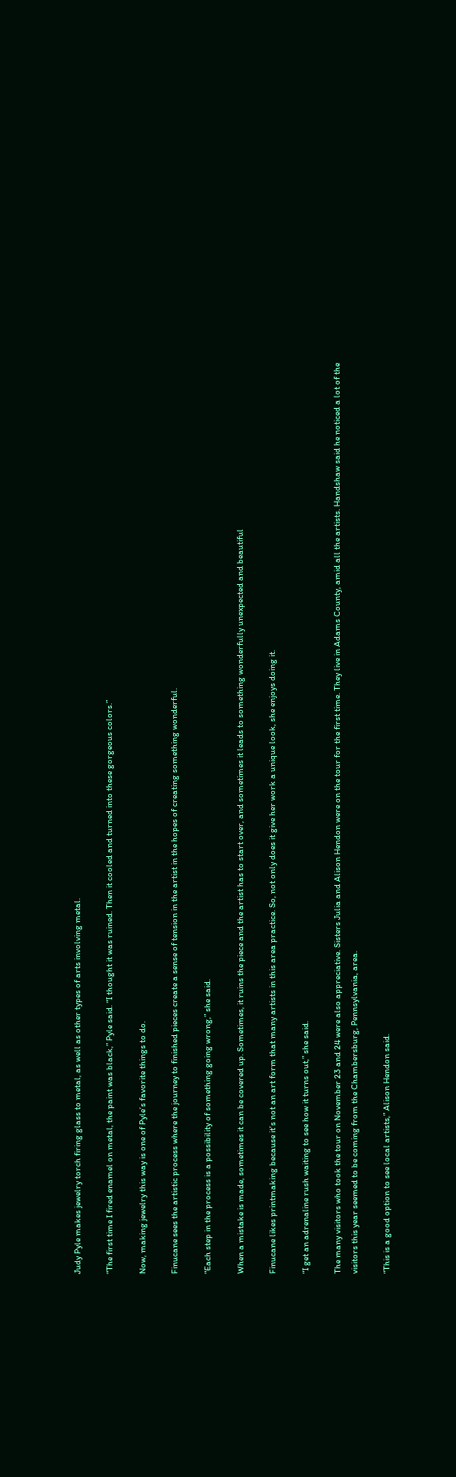Judy Pyle makes jewelry torch firing glass to metal, as well as other types of arts involving metal.

“The first time I fired enamel on metal, the paint was black,” Pyle said. “I thought it was ruined. Then it cooled and turned into these gorgeous colors.”

Now, making jewelry this way is one of Pyle’s favorite things to do.

Finucane sees the artistic process where the journey to finished pieces create a sense of tension in the artist in the hopes of creating something wonderful.

“Each step in the process is a possibility of something going wrong,” she said.

When a mistake is made, sometimes it can be covered up. Sometimes, it ruins the piece and the artist has to start over, and sometimes it leads to something wonderfully unexpected and beautiful

Finucane likes printmaking because it’s not an art form that many artists in this area practice. So, not only does it give her work a unique look, she enjoys doing it.

“I get an adrenaline rush waiting to see how it turns out,” she said.

The many visitors who took the tour on November 23 and 24 were also appreciative. Sisters Julia and Alison Hendon were on the tour for the first time. They live in Adams County, amid all the artists. Handshaw said he noticed a lot of the visitors this year seemed to be coming from the Chambersburg, Pennsylvania, area.

“This is a good option to see local artists,” Alison Hendon said.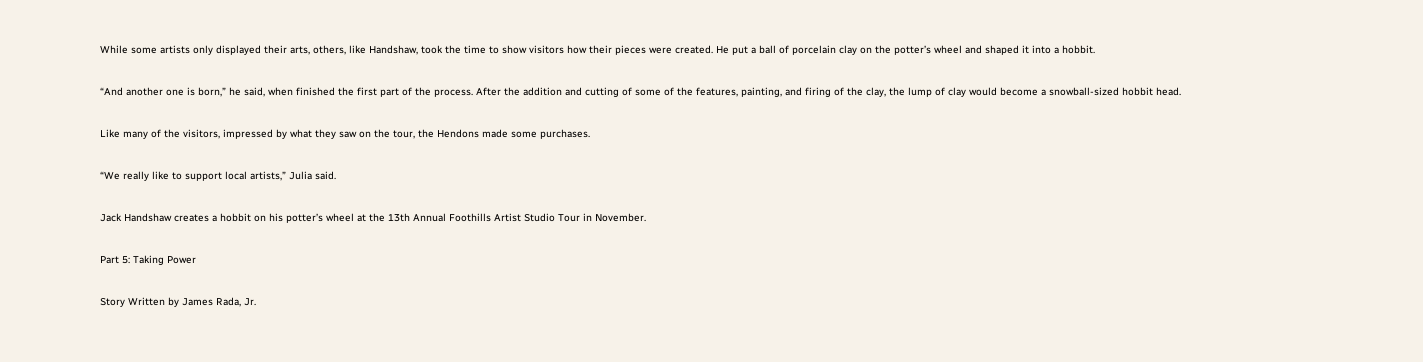While some artists only displayed their arts, others, like Handshaw, took the time to show visitors how their pieces were created. He put a ball of porcelain clay on the potter’s wheel and shaped it into a hobbit.

“And another one is born,” he said, when finished the first part of the process. After the addition and cutting of some of the features, painting, and firing of the clay, the lump of clay would become a snowball-sized hobbit head.

Like many of the visitors, impressed by what they saw on the tour, the Hendons made some purchases.

“We really like to support local artists,” Julia said.

Jack Handshaw creates a hobbit on his potter’s wheel at the 13th Annual Foothills Artist Studio Tour in November.

Part 5: Taking Power

Story Written by James Rada, Jr.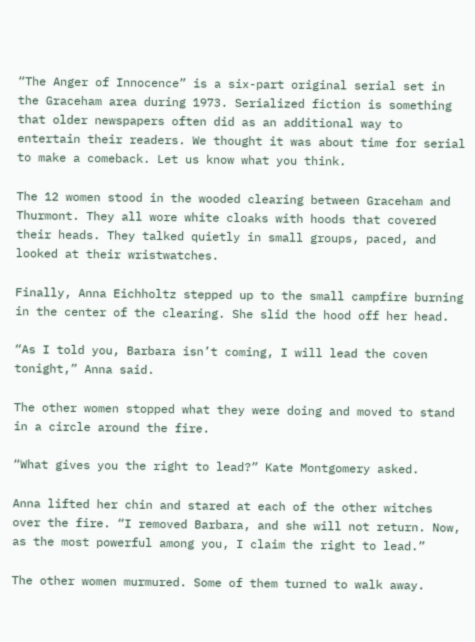“The Anger of Innocence” is a six-part original serial set in the Graceham area during 1973. Serialized fiction is something that older newspapers often did as an additional way to entertain their readers. We thought it was about time for serial to make a comeback. Let us know what you think.

The 12 women stood in the wooded clearing between Graceham and Thurmont. They all wore white cloaks with hoods that covered their heads. They talked quietly in small groups, paced, and looked at their wristwatches.

Finally, Anna Eichholtz stepped up to the small campfire burning in the center of the clearing. She slid the hood off her head.

“As I told you, Barbara isn’t coming, I will lead the coven tonight,” Anna said.

The other women stopped what they were doing and moved to stand in a circle around the fire.

“What gives you the right to lead?” Kate Montgomery asked.

Anna lifted her chin and stared at each of the other witches over the fire. “I removed Barbara, and she will not return. Now, as the most powerful among you, I claim the right to lead.”

The other women murmured. Some of them turned to walk away.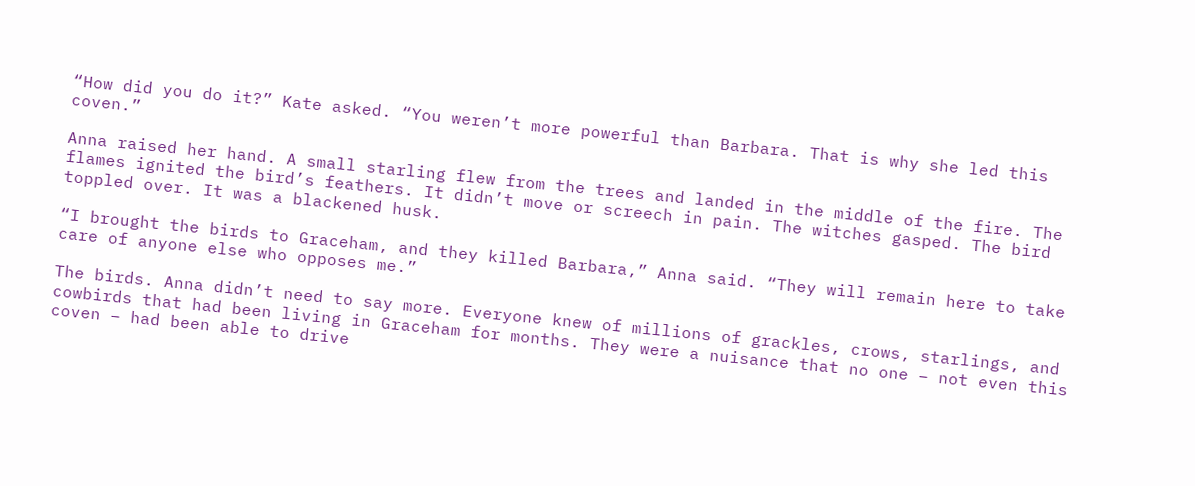“How did you do it?” Kate asked. “You weren’t more powerful than Barbara. That is why she led this coven.”

Anna raised her hand. A small starling flew from the trees and landed in the middle of the fire. The flames ignited the bird’s feathers. It didn’t move or screech in pain. The witches gasped. The bird toppled over. It was a blackened husk.

“I brought the birds to Graceham, and they killed Barbara,” Anna said. “They will remain here to take care of anyone else who opposes me.”

The birds. Anna didn’t need to say more. Everyone knew of millions of grackles, crows, starlings, and cowbirds that had been living in Graceham for months. They were a nuisance that no one – not even this coven – had been able to drive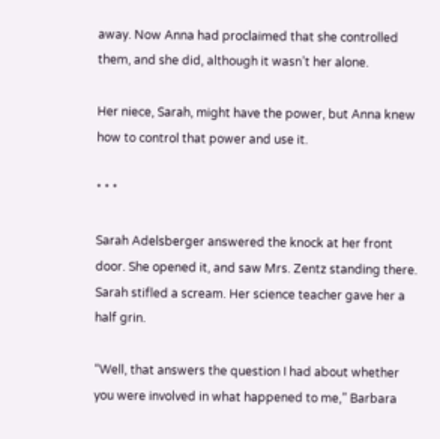away. Now Anna had proclaimed that she controlled them, and she did, although it wasn’t her alone.

Her niece, Sarah, might have the power, but Anna knew how to control that power and use it.

* * *

Sarah Adelsberger answered the knock at her front door. She opened it, and saw Mrs. Zentz standing there. Sarah stifled a scream. Her science teacher gave her a half grin.

“Well, that answers the question I had about whether you were involved in what happened to me,” Barbara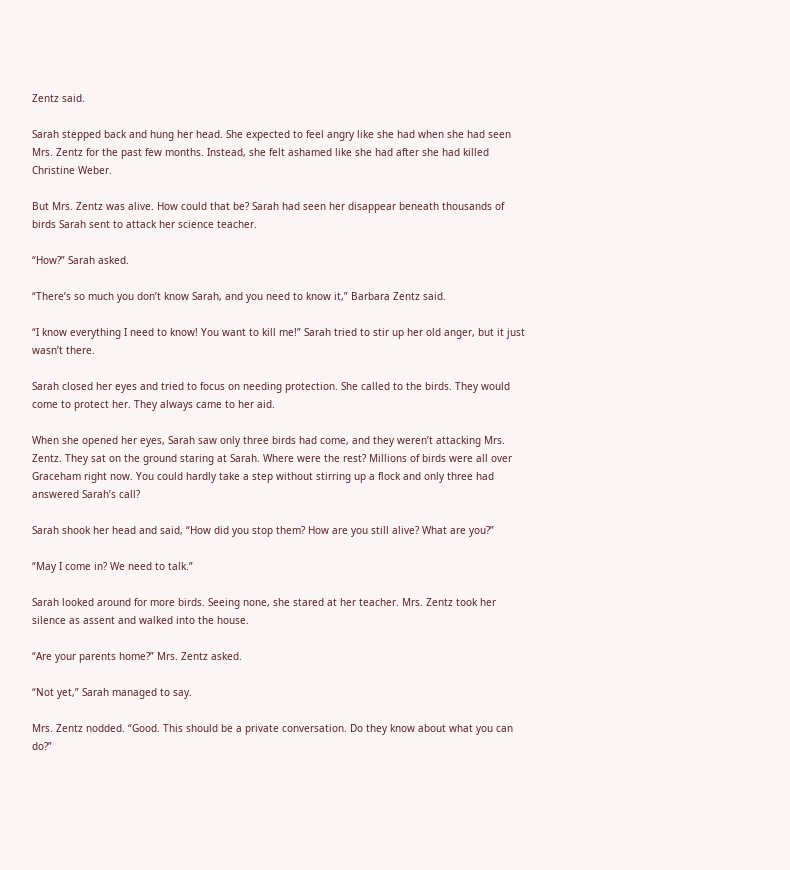Zentz said.

Sarah stepped back and hung her head. She expected to feel angry like she had when she had seen Mrs. Zentz for the past few months. Instead, she felt ashamed like she had after she had killed Christine Weber.

But Mrs. Zentz was alive. How could that be? Sarah had seen her disappear beneath thousands of birds Sarah sent to attack her science teacher.

“How?” Sarah asked.

“There’s so much you don’t know Sarah, and you need to know it,” Barbara Zentz said.

“I know everything I need to know! You want to kill me!” Sarah tried to stir up her old anger, but it just wasn’t there.

Sarah closed her eyes and tried to focus on needing protection. She called to the birds. They would come to protect her. They always came to her aid.

When she opened her eyes, Sarah saw only three birds had come, and they weren’t attacking Mrs. Zentz. They sat on the ground staring at Sarah. Where were the rest? Millions of birds were all over Graceham right now. You could hardly take a step without stirring up a flock and only three had answered Sarah’s call?

Sarah shook her head and said, “How did you stop them? How are you still alive? What are you?”

“May I come in? We need to talk.”

Sarah looked around for more birds. Seeing none, she stared at her teacher. Mrs. Zentz took her silence as assent and walked into the house.

“Are your parents home?” Mrs. Zentz asked.

“Not yet,” Sarah managed to say.

Mrs. Zentz nodded. “Good. This should be a private conversation. Do they know about what you can do?”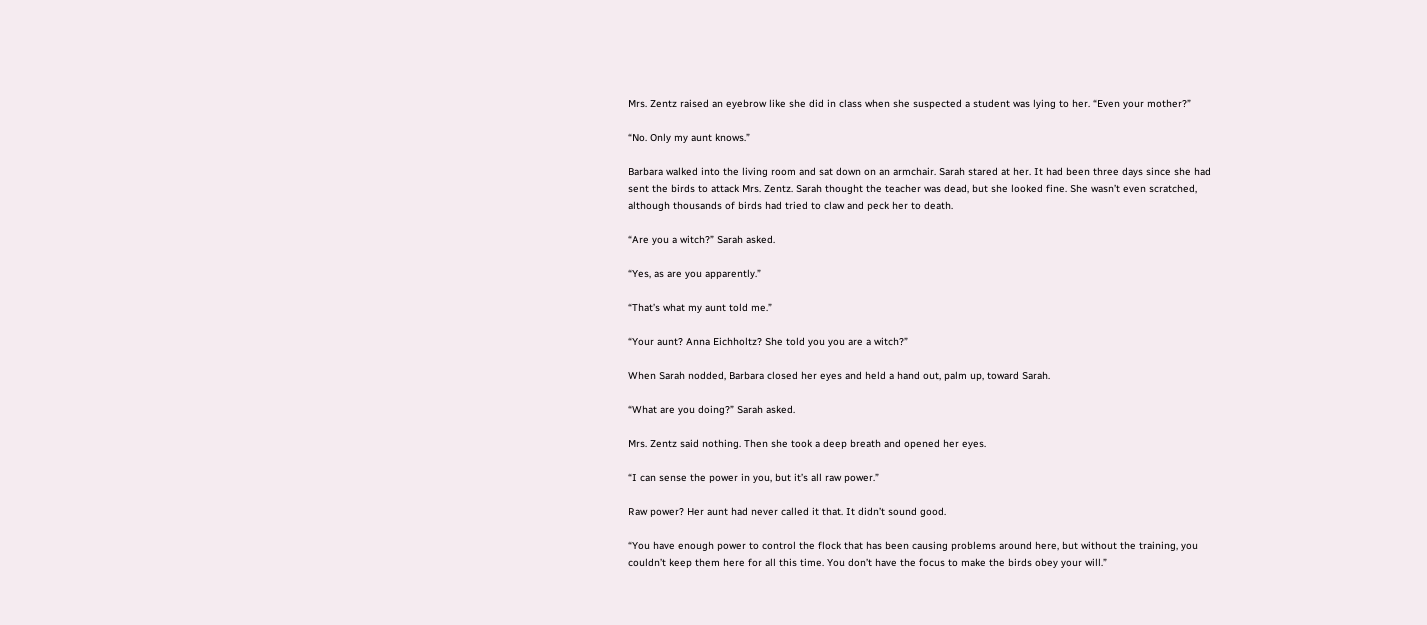Mrs. Zentz raised an eyebrow like she did in class when she suspected a student was lying to her. “Even your mother?”

“No. Only my aunt knows.”

Barbara walked into the living room and sat down on an armchair. Sarah stared at her. It had been three days since she had sent the birds to attack Mrs. Zentz. Sarah thought the teacher was dead, but she looked fine. She wasn’t even scratched, although thousands of birds had tried to claw and peck her to death.

“Are you a witch?” Sarah asked.

“Yes, as are you apparently.”

“That’s what my aunt told me.”

“Your aunt? Anna Eichholtz? She told you you are a witch?”

When Sarah nodded, Barbara closed her eyes and held a hand out, palm up, toward Sarah.

“What are you doing?” Sarah asked.

Mrs. Zentz said nothing. Then she took a deep breath and opened her eyes.

“I can sense the power in you, but it’s all raw power.”

Raw power? Her aunt had never called it that. It didn’t sound good.

“You have enough power to control the flock that has been causing problems around here, but without the training, you couldn’t keep them here for all this time. You don’t have the focus to make the birds obey your will.”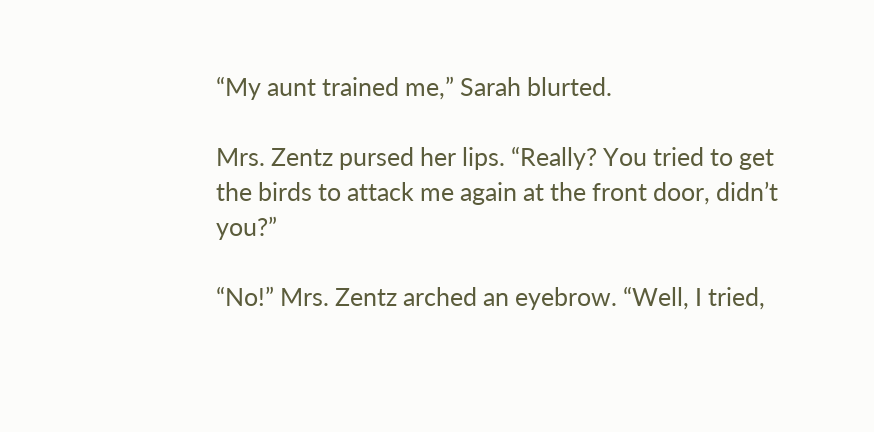“My aunt trained me,” Sarah blurted.

Mrs. Zentz pursed her lips. “Really? You tried to get the birds to attack me again at the front door, didn’t you?”

“No!” Mrs. Zentz arched an eyebrow. “Well, I tried,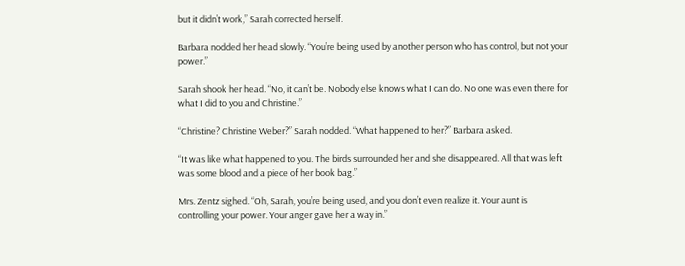but it didn’t work,” Sarah corrected herself.

Barbara nodded her head slowly. “You’re being used by another person who has control, but not your power.”

Sarah shook her head. “No, it can’t be. Nobody else knows what I can do. No one was even there for what I did to you and Christine.”

“Christine? Christine Weber?” Sarah nodded. “What happened to her?” Barbara asked.

“It was like what happened to you. The birds surrounded her and she disappeared. All that was left was some blood and a piece of her book bag.”

Mrs. Zentz sighed. “Oh, Sarah, you’re being used, and you don’t even realize it. Your aunt is controlling your power. Your anger gave her a way in.”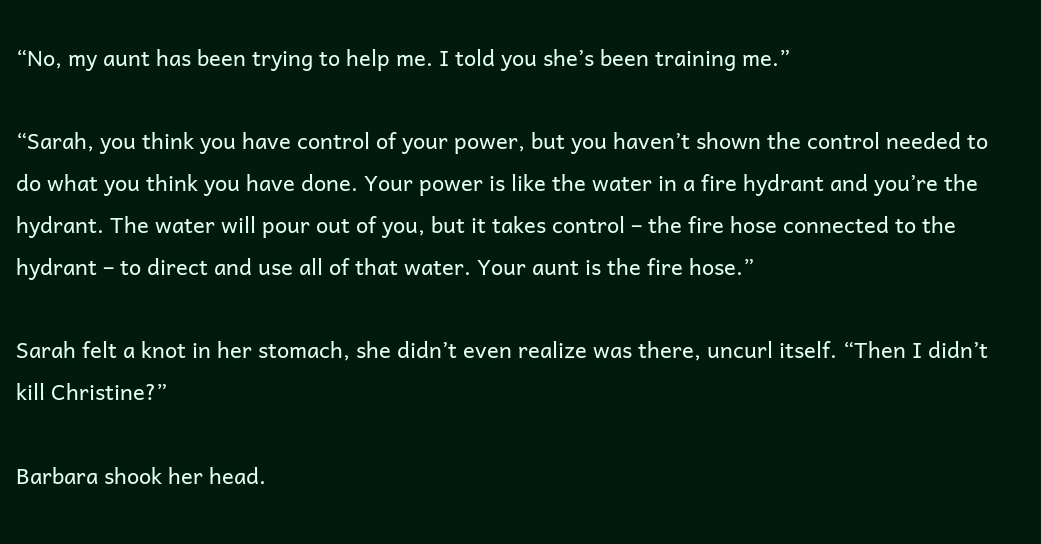“No, my aunt has been trying to help me. I told you she’s been training me.”

“Sarah, you think you have control of your power, but you haven’t shown the control needed to do what you think you have done. Your power is like the water in a fire hydrant and you’re the hydrant. The water will pour out of you, but it takes control – the fire hose connected to the hydrant – to direct and use all of that water. Your aunt is the fire hose.”

Sarah felt a knot in her stomach, she didn’t even realize was there, uncurl itself. “Then I didn’t kill Christine?”

Barbara shook her head.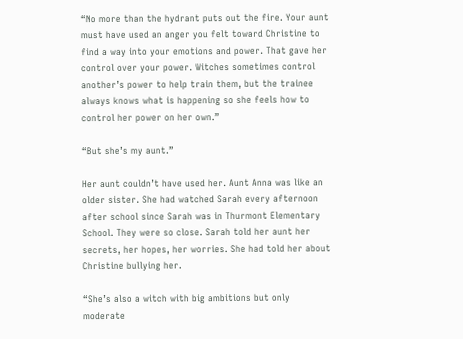“No more than the hydrant puts out the fire. Your aunt must have used an anger you felt toward Christine to find a way into your emotions and power. That gave her control over your power. Witches sometimes control another’s power to help train them, but the trainee always knows what is happening so she feels how to control her power on her own.”

“But she’s my aunt.”

Her aunt couldn’t have used her. Aunt Anna was like an older sister. She had watched Sarah every afternoon after school since Sarah was in Thurmont Elementary School. They were so close. Sarah told her aunt her secrets, her hopes, her worries. She had told her about Christine bullying her.

“She’s also a witch with big ambitions but only moderate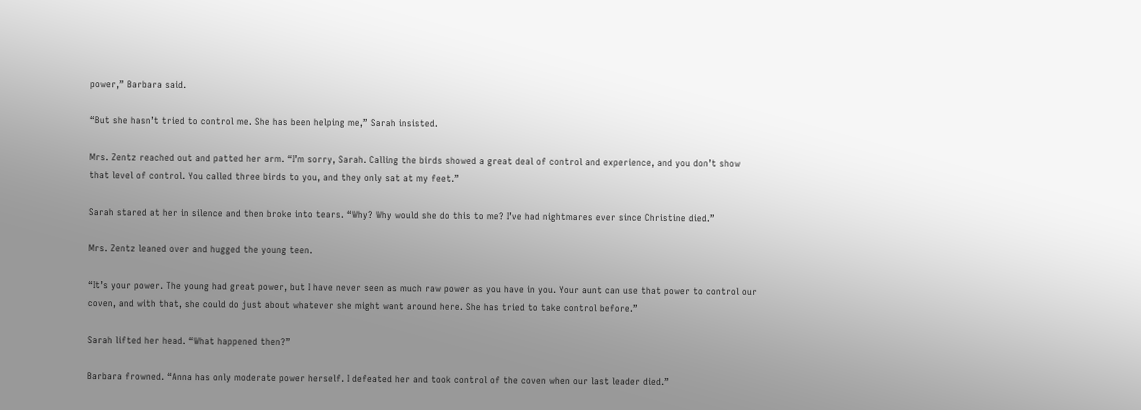power,” Barbara said.

“But she hasn’t tried to control me. She has been helping me,” Sarah insisted.

Mrs. Zentz reached out and patted her arm. “I’m sorry, Sarah. Calling the birds showed a great deal of control and experience, and you don’t show that level of control. You called three birds to you, and they only sat at my feet.”

Sarah stared at her in silence and then broke into tears. “Why? Why would she do this to me? I’ve had nightmares ever since Christine died.”

Mrs. Zentz leaned over and hugged the young teen.

“It’s your power. The young had great power, but I have never seen as much raw power as you have in you. Your aunt can use that power to control our coven, and with that, she could do just about whatever she might want around here. She has tried to take control before.”

Sarah lifted her head. “What happened then?”

Barbara frowned. “Anna has only moderate power herself. I defeated her and took control of the coven when our last leader died.”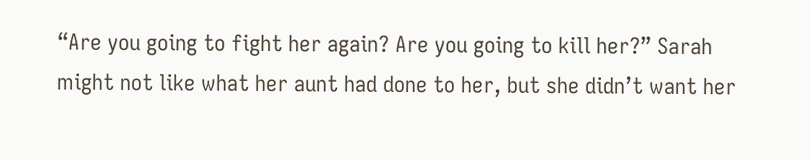“Are you going to fight her again? Are you going to kill her?” Sarah might not like what her aunt had done to her, but she didn’t want her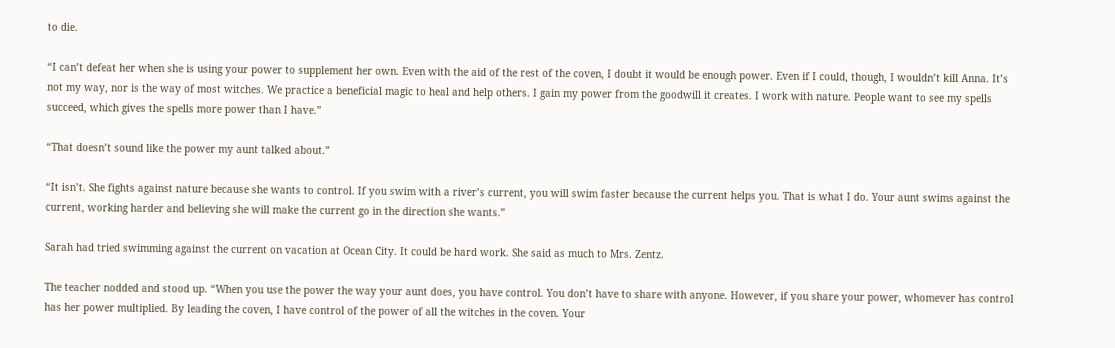to die.

“I can’t defeat her when she is using your power to supplement her own. Even with the aid of the rest of the coven, I doubt it would be enough power. Even if I could, though, I wouldn’t kill Anna. It’s not my way, nor is the way of most witches. We practice a beneficial magic to heal and help others. I gain my power from the goodwill it creates. I work with nature. People want to see my spells succeed, which gives the spells more power than I have.”

“That doesn’t sound like the power my aunt talked about.”

“It isn’t. She fights against nature because she wants to control. If you swim with a river’s current, you will swim faster because the current helps you. That is what I do. Your aunt swims against the current, working harder and believing she will make the current go in the direction she wants.”

Sarah had tried swimming against the current on vacation at Ocean City. It could be hard work. She said as much to Mrs. Zentz.

The teacher nodded and stood up. “When you use the power the way your aunt does, you have control. You don’t have to share with anyone. However, if you share your power, whomever has control has her power multiplied. By leading the coven, I have control of the power of all the witches in the coven. Your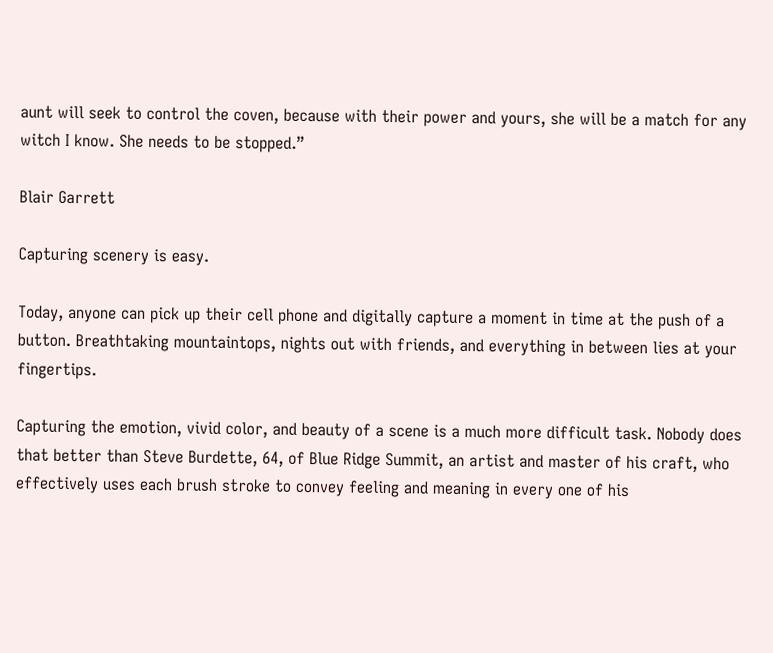aunt will seek to control the coven, because with their power and yours, she will be a match for any witch I know. She needs to be stopped.”

Blair Garrett

Capturing scenery is easy.

Today, anyone can pick up their cell phone and digitally capture a moment in time at the push of a button. Breathtaking mountaintops, nights out with friends, and everything in between lies at your fingertips.

Capturing the emotion, vivid color, and beauty of a scene is a much more difficult task. Nobody does that better than Steve Burdette, 64, of Blue Ridge Summit, an artist and master of his craft, who effectively uses each brush stroke to convey feeling and meaning in every one of his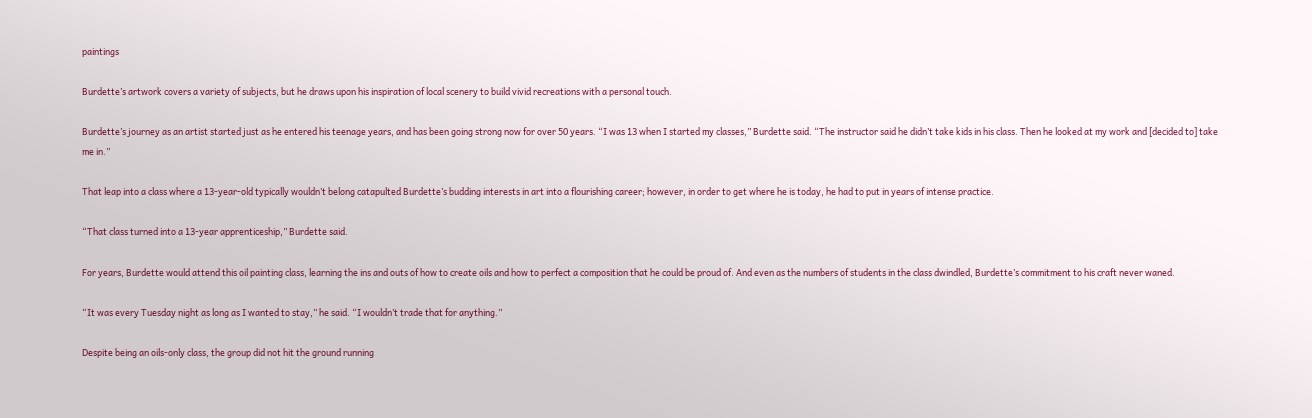paintings

Burdette’s artwork covers a variety of subjects, but he draws upon his inspiration of local scenery to build vivid recreations with a personal touch.

Burdette’s journey as an artist started just as he entered his teenage years, and has been going strong now for over 50 years. “I was 13 when I started my classes,” Burdette said. “The instructor said he didn’t take kids in his class. Then he looked at my work and [decided to] take me in.”

That leap into a class where a 13-year-old typically wouldn’t belong catapulted Burdette’s budding interests in art into a flourishing career; however, in order to get where he is today, he had to put in years of intense practice.

“That class turned into a 13-year apprenticeship,” Burdette said.

For years, Burdette would attend this oil painting class, learning the ins and outs of how to create oils and how to perfect a composition that he could be proud of. And even as the numbers of students in the class dwindled, Burdette’s commitment to his craft never waned.

“It was every Tuesday night as long as I wanted to stay,” he said. “I wouldn’t trade that for anything.”

Despite being an oils-only class, the group did not hit the ground running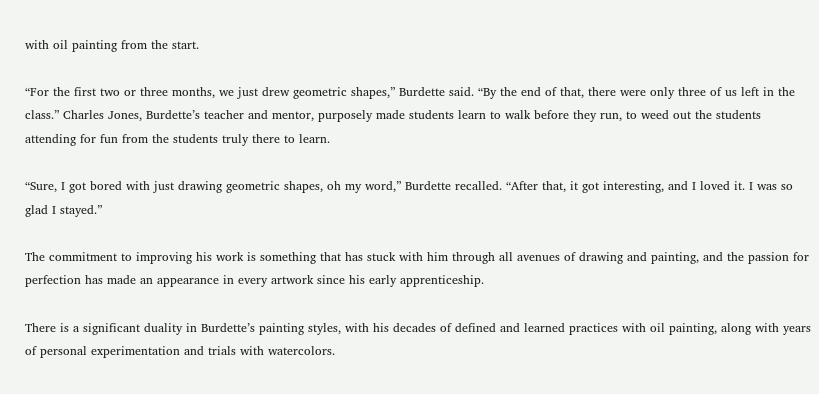with oil painting from the start.

“For the first two or three months, we just drew geometric shapes,” Burdette said. “By the end of that, there were only three of us left in the class.” Charles Jones, Burdette’s teacher and mentor, purposely made students learn to walk before they run, to weed out the students attending for fun from the students truly there to learn.

“Sure, I got bored with just drawing geometric shapes, oh my word,” Burdette recalled. “After that, it got interesting, and I loved it. I was so glad I stayed.”

The commitment to improving his work is something that has stuck with him through all avenues of drawing and painting, and the passion for perfection has made an appearance in every artwork since his early apprenticeship.

There is a significant duality in Burdette’s painting styles, with his decades of defined and learned practices with oil painting, along with years of personal experimentation and trials with watercolors.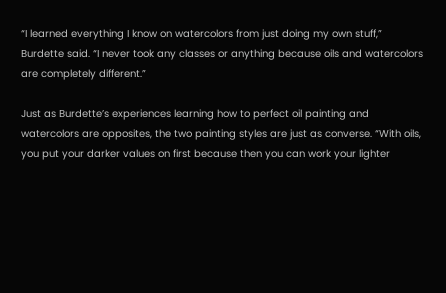“I learned everything I know on watercolors from just doing my own stuff,” Burdette said. “I never took any classes or anything because oils and watercolors are completely different.”

Just as Burdette’s experiences learning how to perfect oil painting and watercolors are opposites, the two painting styles are just as converse. “With oils, you put your darker values on first because then you can work your lighter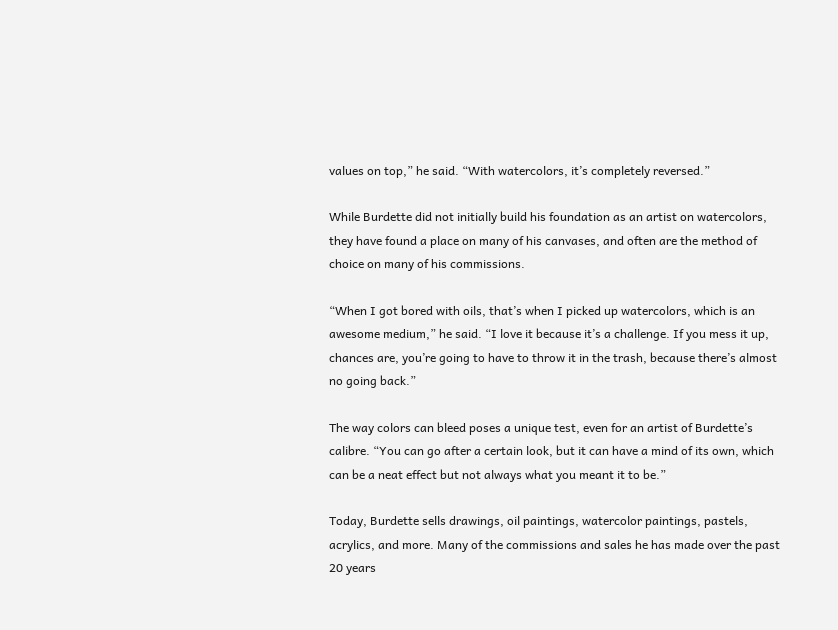values on top,” he said. “With watercolors, it’s completely reversed.”

While Burdette did not initially build his foundation as an artist on watercolors, they have found a place on many of his canvases, and often are the method of choice on many of his commissions.

“When I got bored with oils, that’s when I picked up watercolors, which is an awesome medium,” he said. “I love it because it’s a challenge. If you mess it up, chances are, you’re going to have to throw it in the trash, because there’s almost no going back.”

The way colors can bleed poses a unique test, even for an artist of Burdette’s calibre. “You can go after a certain look, but it can have a mind of its own, which can be a neat effect but not always what you meant it to be.”

Today, Burdette sells drawings, oil paintings, watercolor paintings, pastels, acrylics, and more. Many of the commissions and sales he has made over the past 20 years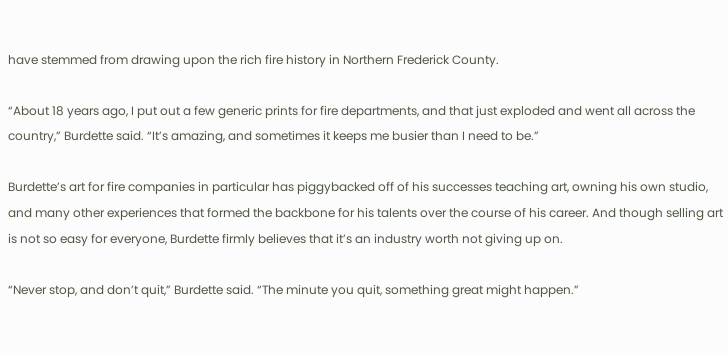have stemmed from drawing upon the rich fire history in Northern Frederick County.

“About 18 years ago, I put out a few generic prints for fire departments, and that just exploded and went all across the country,” Burdette said. “It’s amazing, and sometimes it keeps me busier than I need to be.”

Burdette’s art for fire companies in particular has piggybacked off of his successes teaching art, owning his own studio, and many other experiences that formed the backbone for his talents over the course of his career. And though selling art is not so easy for everyone, Burdette firmly believes that it’s an industry worth not giving up on.

“Never stop, and don’t quit,” Burdette said. “The minute you quit, something great might happen.”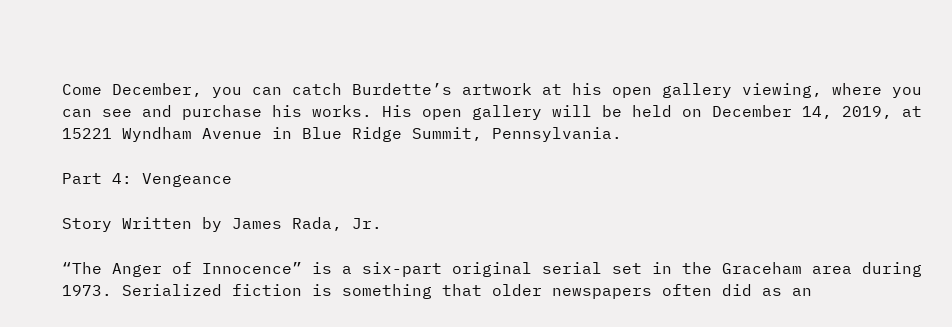Come December, you can catch Burdette’s artwork at his open gallery viewing, where you can see and purchase his works. His open gallery will be held on December 14, 2019, at 15221 Wyndham Avenue in Blue Ridge Summit, Pennsylvania.

Part 4: Vengeance

Story Written by James Rada, Jr.

“The Anger of Innocence” is a six-part original serial set in the Graceham area during 1973. Serialized fiction is something that older newspapers often did as an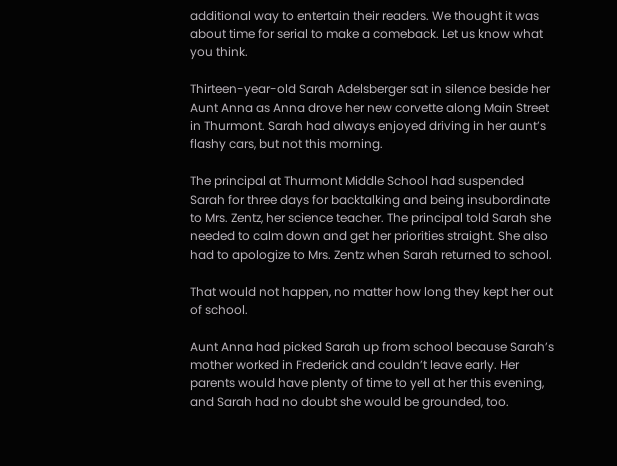additional way to entertain their readers. We thought it was about time for serial to make a comeback. Let us know what you think.

Thirteen-year-old Sarah Adelsberger sat in silence beside her Aunt Anna as Anna drove her new corvette along Main Street in Thurmont. Sarah had always enjoyed driving in her aunt’s flashy cars, but not this morning.

The principal at Thurmont Middle School had suspended Sarah for three days for backtalking and being insubordinate to Mrs. Zentz, her science teacher. The principal told Sarah she needed to calm down and get her priorities straight. She also had to apologize to Mrs. Zentz when Sarah returned to school.

That would not happen, no matter how long they kept her out of school.

Aunt Anna had picked Sarah up from school because Sarah’s mother worked in Frederick and couldn’t leave early. Her parents would have plenty of time to yell at her this evening, and Sarah had no doubt she would be grounded, too.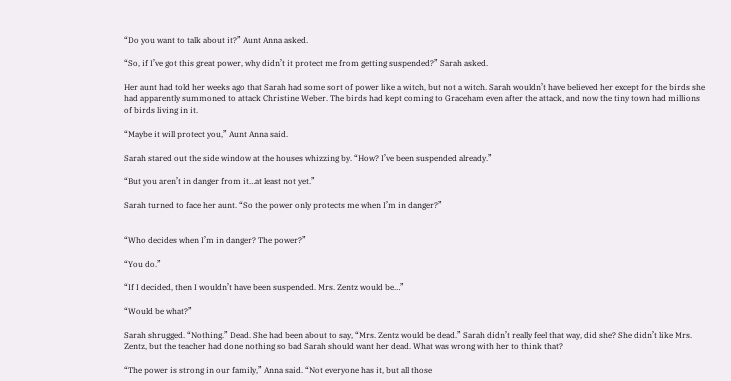“Do you want to talk about it?” Aunt Anna asked.

“So, if I’ve got this great power, why didn’t it protect me from getting suspended?” Sarah asked.

Her aunt had told her weeks ago that Sarah had some sort of power like a witch, but not a witch. Sarah wouldn’t have believed her except for the birds she had apparently summoned to attack Christine Weber. The birds had kept coming to Graceham even after the attack, and now the tiny town had millions of birds living in it.

“Maybe it will protect you,” Aunt Anna said.

Sarah stared out the side window at the houses whizzing by. “How? I’ve been suspended already.”

“But you aren’t in danger from it…at least not yet.”

Sarah turned to face her aunt. “So the power only protects me when I’m in danger?”


“Who decides when I’m in danger? The power?”

“You do.”

“If I decided, then I wouldn’t have been suspended. Mrs. Zentz would be…”

“Would be what?”

Sarah shrugged. “Nothing.” Dead. She had been about to say, “Mrs. Zentz would be dead.” Sarah didn’t really feel that way, did she? She didn’t like Mrs. Zentz, but the teacher had done nothing so bad Sarah should want her dead. What was wrong with her to think that?

“The power is strong in our family,” Anna said. “Not everyone has it, but all those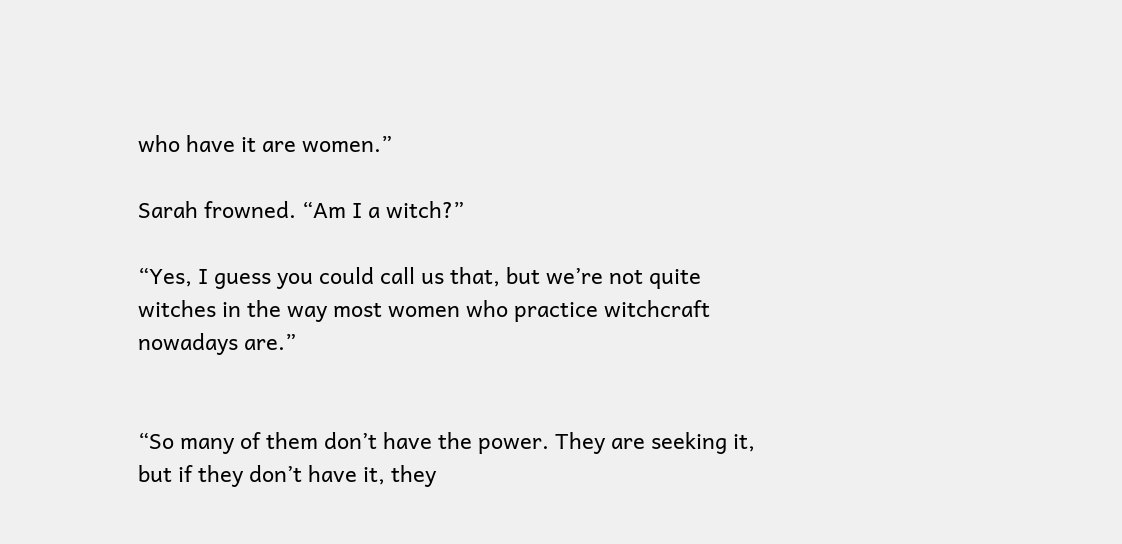who have it are women.”

Sarah frowned. “Am I a witch?”

“Yes, I guess you could call us that, but we’re not quite witches in the way most women who practice witchcraft nowadays are.”


“So many of them don’t have the power. They are seeking it, but if they don’t have it, they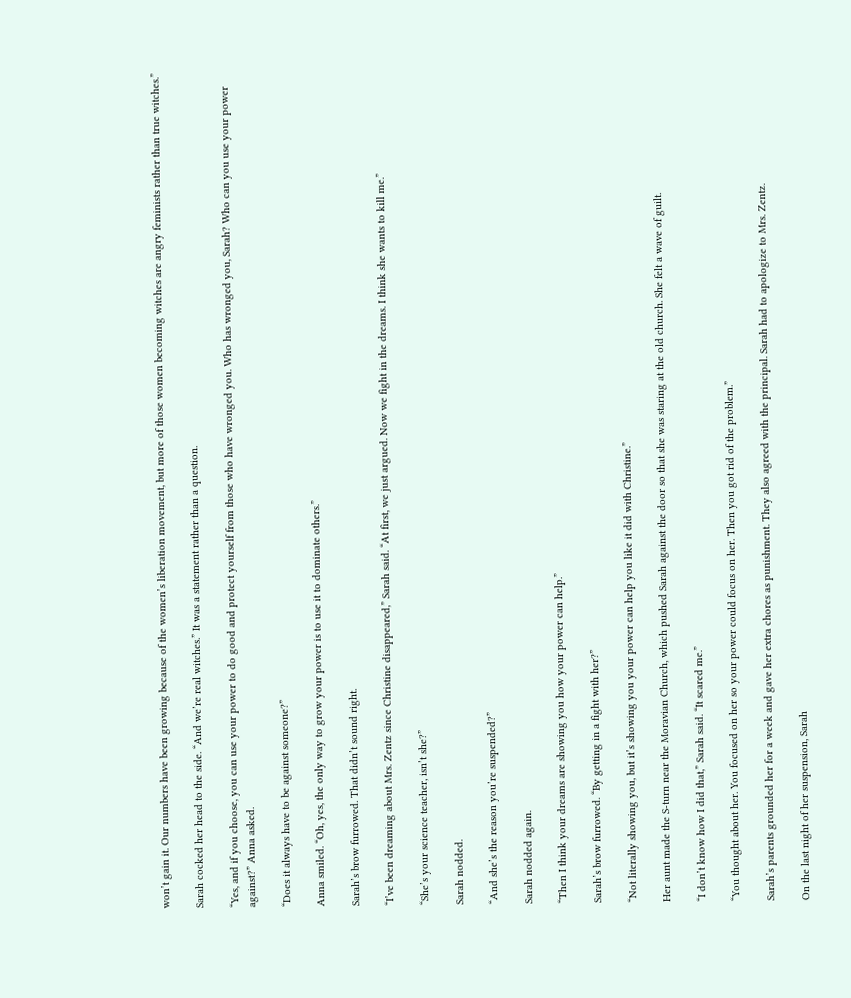won’t gain it. Our numbers have been growing because of the women’s liberation movement, but more of those women becoming witches are angry feminists rather than true witches.”

Sarah cocked her head to the side. “And we’re real witches.” It was a statement rather than a question.

“Yes, and if you choose, you can use your power to do good and protect yourself from those who have wronged you. Who has wronged you, Sarah? Who can you use your power against?” Anna asked.

“Does it always have to be against someone?”

Anna smiled. “Oh, yes, the only way to grow your power is to use it to dominate others.”

Sarah’s brow furrowed. That didn’t sound right.

“I’ve been dreaming about Mrs. Zentz since Christine disappeared,” Sarah said. “At first, we just argued. Now we fight in the dreams. I think she wants to kill me.”

“She’s your science teacher, isn’t she?”

Sarah nodded.

“And she’s the reason you’re suspended?”

Sarah nodded again.

“Then I think your dreams are showing you how your power can help.”

Sarah’s brow furrowed. “By getting in a fight with her?”

“Not literally showing you, but it’s showing you your power can help you like it did with Christine.”

Her aunt made the S-turn near the Moravian Church, which pushed Sarah against the door so that she was staring at the old church. She felt a wave of guilt.

“I don’t know how I did that,” Sarah said. “It scared me.”

“You thought about her. You focused on her so your power could focus on her. Then you got rid of the problem.”

Sarah’s parents grounded her for a week and gave her extra chores as punishment. They also agreed with the principal. Sarah had to apologize to Mrs. Zentz.

On the last night of her suspension, Sarah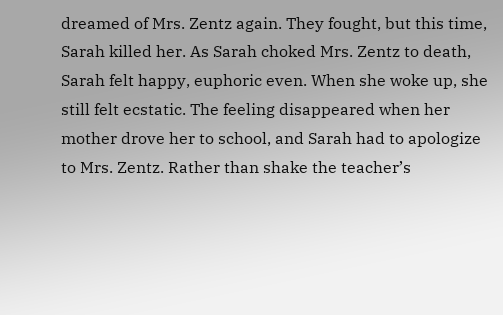dreamed of Mrs. Zentz again. They fought, but this time, Sarah killed her. As Sarah choked Mrs. Zentz to death, Sarah felt happy, euphoric even. When she woke up, she still felt ecstatic. The feeling disappeared when her mother drove her to school, and Sarah had to apologize to Mrs. Zentz. Rather than shake the teacher’s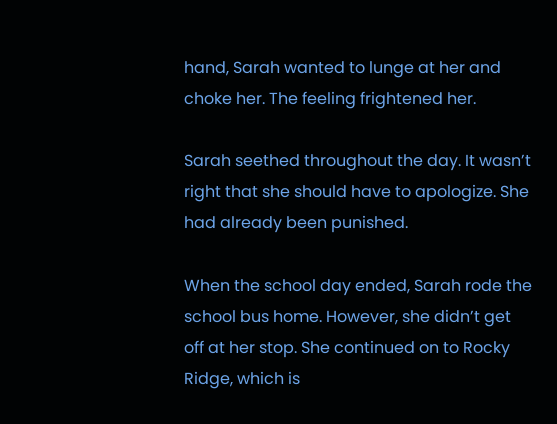hand, Sarah wanted to lunge at her and choke her. The feeling frightened her.

Sarah seethed throughout the day. It wasn’t right that she should have to apologize. She had already been punished.

When the school day ended, Sarah rode the school bus home. However, she didn’t get off at her stop. She continued on to Rocky Ridge, which is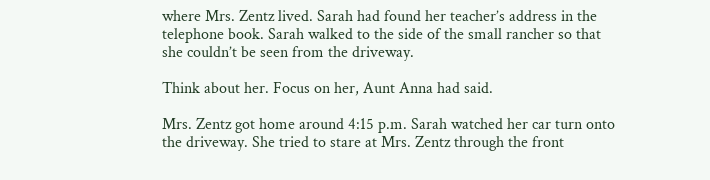where Mrs. Zentz lived. Sarah had found her teacher’s address in the telephone book. Sarah walked to the side of the small rancher so that she couldn’t be seen from the driveway.

Think about her. Focus on her, Aunt Anna had said.

Mrs. Zentz got home around 4:15 p.m. Sarah watched her car turn onto the driveway. She tried to stare at Mrs. Zentz through the front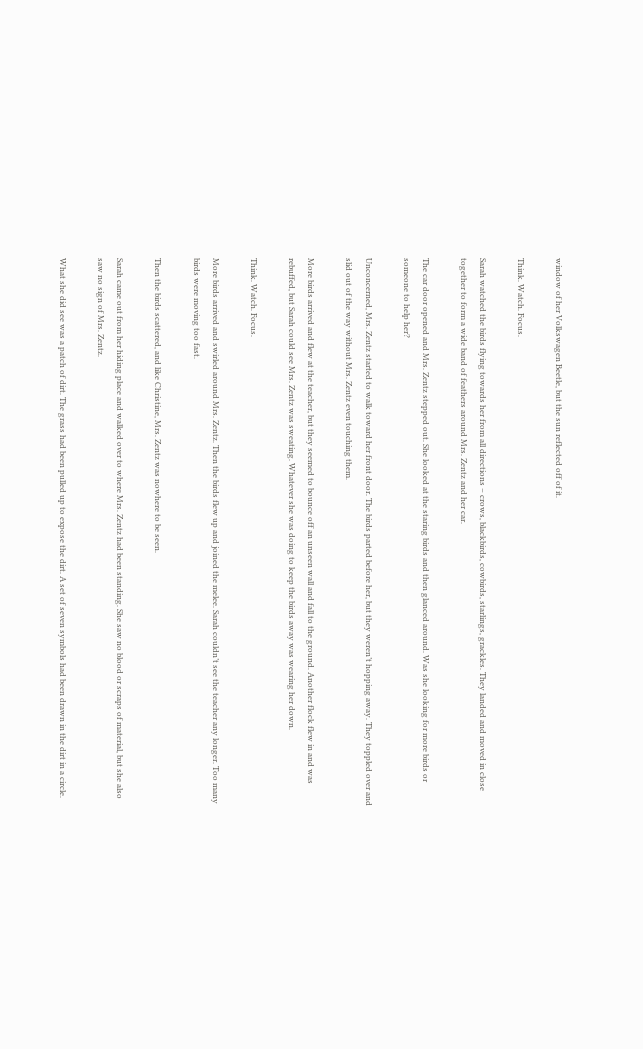window of her Volkswagen Beetle, but the sun reflected off of it.

Think. Watch. Focus.

Sarah watched the birds flying towards her from all directions – crows, blackbirds, cowbirds, starlings, grackles. They landed and moved in close together to form a wide band of feathers around Mrs. Zentz and her car.

The car door opened and Mrs. Zentz stepped out. She looked at the staring birds and then glanced around. Was she looking for more birds or someone to help her?

Unconcerned, Mrs. Zentz started to walk toward her front door. The birds parted before her, but they weren’t hopping away. They toppled over and slid out of the way without Mrs. Zentz even touching them.

More birds arrived and flew at the teacher, but they seemed to bounce off an unseen wall and fall to the ground. Another flock flew in and was rebuffed, but Sarah could see Mrs. Zentz was sweating. Whatever she was doing to keep the birds away was wearing her down.

Think. Watch. Focus.

More birds arrived and swirled around Mrs. Zentz. Then the birds flew up and joined the melee. Sarah couldn’t see the teacher any longer. Too many birds were moving too fast.

Then the birds scattered, and like Christine, Mrs. Zentz was nowhere to be seen.

Sarah came out from her hiding place and walked over to where Mrs. Zentz had been standing. She saw no blood or scraps of material, but she also saw no sign of Mrs. Zentz.

What she did see was a patch of dirt. The grass had been pulled up to expose the dirt. A set of seven symbols had been drawn in the dirt in a circle.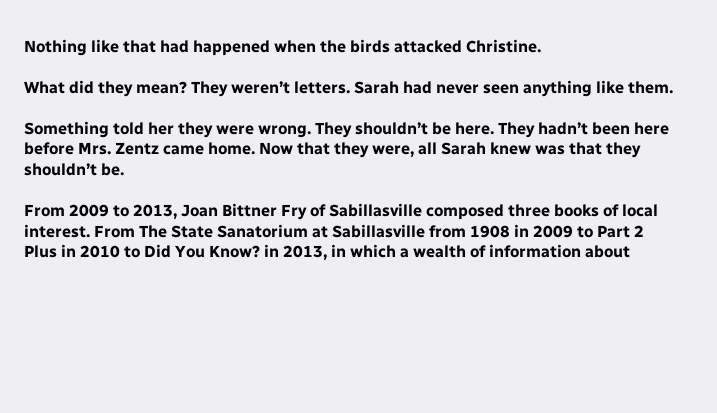Nothing like that had happened when the birds attacked Christine.

What did they mean? They weren’t letters. Sarah had never seen anything like them.

Something told her they were wrong. They shouldn’t be here. They hadn’t been here before Mrs. Zentz came home. Now that they were, all Sarah knew was that they shouldn’t be.

From 2009 to 2013, Joan Bittner Fry of Sabillasville composed three books of local interest. From The State Sanatorium at Sabillasville from 1908 in 2009 to Part 2 Plus in 2010 to Did You Know? in 2013, in which a wealth of information about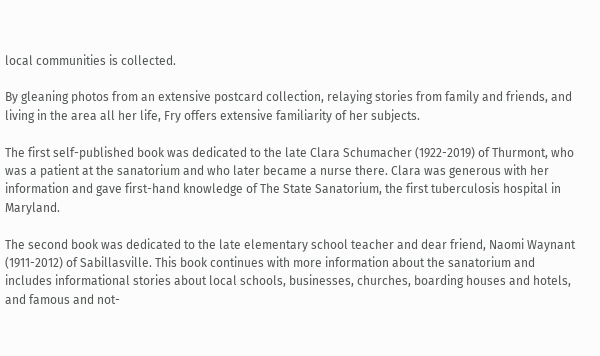local communities is collected.

By gleaning photos from an extensive postcard collection, relaying stories from family and friends, and living in the area all her life, Fry offers extensive familiarity of her subjects.

The first self-published book was dedicated to the late Clara Schumacher (1922-2019) of Thurmont, who was a patient at the sanatorium and who later became a nurse there. Clara was generous with her information and gave first-hand knowledge of The State Sanatorium, the first tuberculosis hospital in Maryland.

The second book was dedicated to the late elementary school teacher and dear friend, Naomi Waynant (1911-2012) of Sabillasville. This book continues with more information about the sanatorium and includes informational stories about local schools, businesses, churches, boarding houses and hotels, and famous and not-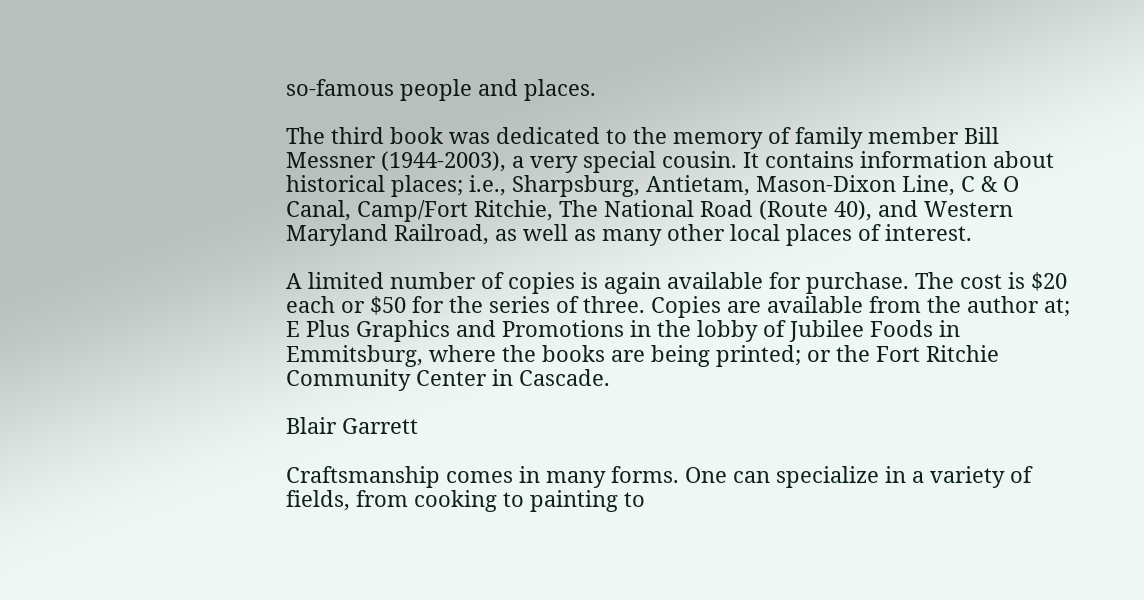so-famous people and places.

The third book was dedicated to the memory of family member Bill Messner (1944-2003), a very special cousin. It contains information about historical places; i.e., Sharpsburg, Antietam, Mason-Dixon Line, C & O Canal, Camp/Fort Ritchie, The National Road (Route 40), and Western Maryland Railroad, as well as many other local places of interest.

A limited number of copies is again available for purchase. The cost is $20 each or $50 for the series of three. Copies are available from the author at; E Plus Graphics and Promotions in the lobby of Jubilee Foods in Emmitsburg, where the books are being printed; or the Fort Ritchie Community Center in Cascade.

Blair Garrett

Craftsmanship comes in many forms. One can specialize in a variety of fields, from cooking to painting to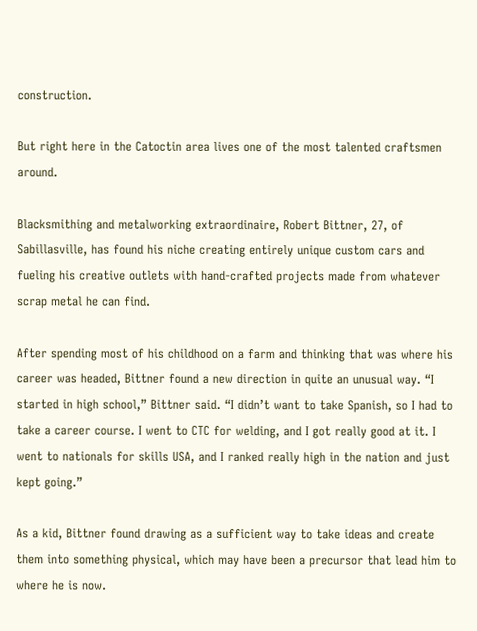construction.

But right here in the Catoctin area lives one of the most talented craftsmen around.

Blacksmithing and metalworking extraordinaire, Robert Bittner, 27, of Sabillasville, has found his niche creating entirely unique custom cars and fueling his creative outlets with hand-crafted projects made from whatever scrap metal he can find.

After spending most of his childhood on a farm and thinking that was where his career was headed, Bittner found a new direction in quite an unusual way. “I started in high school,” Bittner said. “I didn’t want to take Spanish, so I had to take a career course. I went to CTC for welding, and I got really good at it. I went to nationals for skills USA, and I ranked really high in the nation and just kept going.”

As a kid, Bittner found drawing as a sufficient way to take ideas and create them into something physical, which may have been a precursor that lead him to where he is now.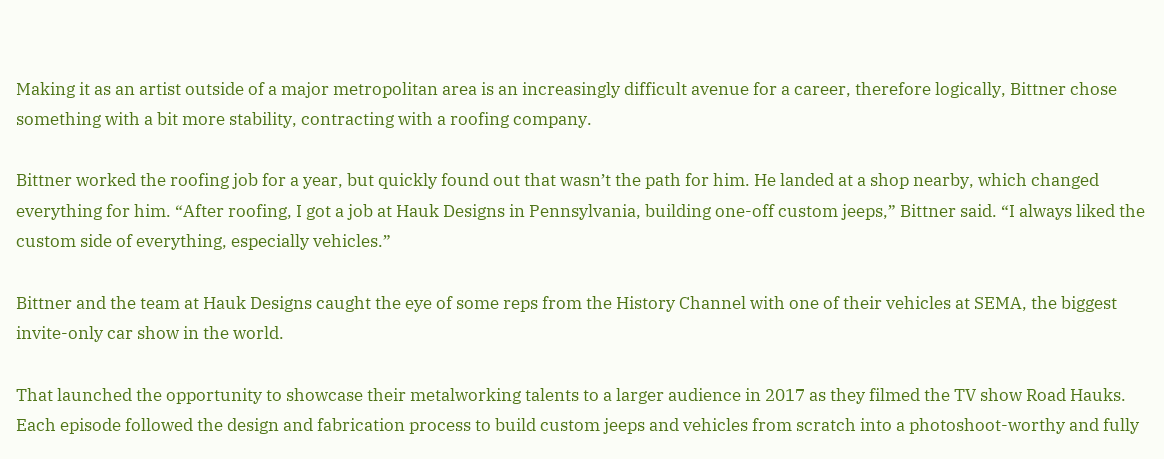Making it as an artist outside of a major metropolitan area is an increasingly difficult avenue for a career, therefore logically, Bittner chose something with a bit more stability, contracting with a roofing company.

Bittner worked the roofing job for a year, but quickly found out that wasn’t the path for him. He landed at a shop nearby, which changed everything for him. “After roofing, I got a job at Hauk Designs in Pennsylvania, building one-off custom jeeps,” Bittner said. “I always liked the custom side of everything, especially vehicles.”

Bittner and the team at Hauk Designs caught the eye of some reps from the History Channel with one of their vehicles at SEMA, the biggest invite-only car show in the world.

That launched the opportunity to showcase their metalworking talents to a larger audience in 2017 as they filmed the TV show Road Hauks. Each episode followed the design and fabrication process to build custom jeeps and vehicles from scratch into a photoshoot-worthy and fully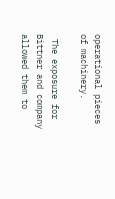operational pieces of machinery.

 The exposure for Bittner and company allowed them to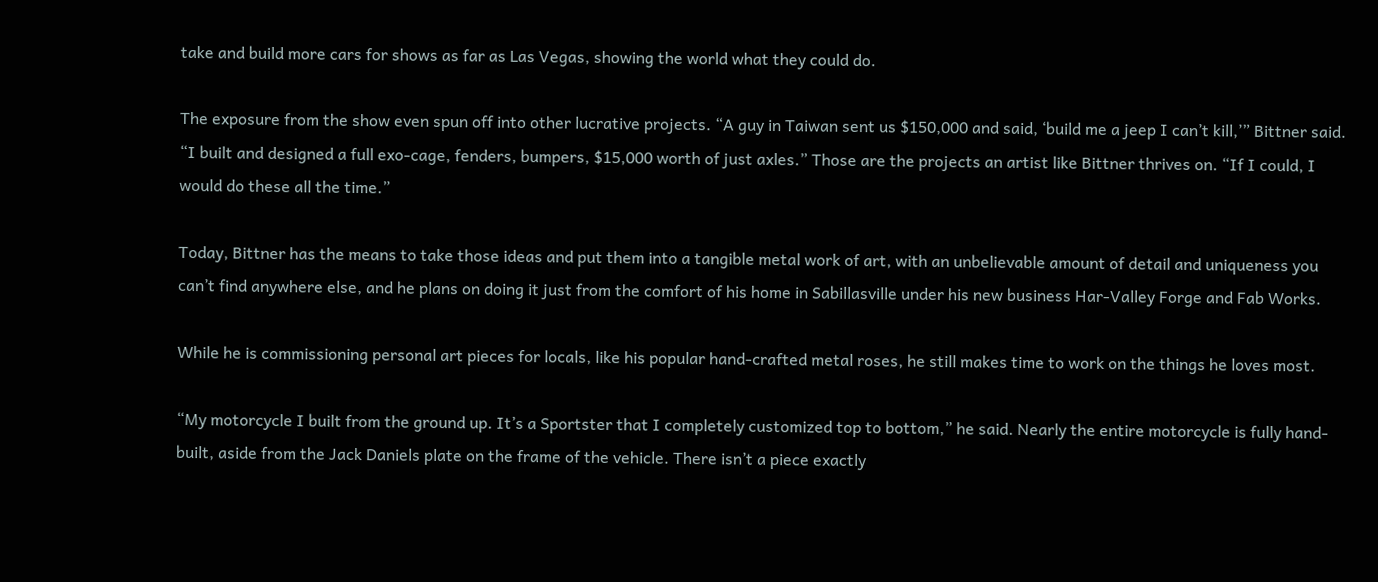take and build more cars for shows as far as Las Vegas, showing the world what they could do.

The exposure from the show even spun off into other lucrative projects. “A guy in Taiwan sent us $150,000 and said, ‘build me a jeep I can’t kill,’” Bittner said. “I built and designed a full exo-cage, fenders, bumpers, $15,000 worth of just axles.” Those are the projects an artist like Bittner thrives on. “If I could, I would do these all the time.”

Today, Bittner has the means to take those ideas and put them into a tangible metal work of art, with an unbelievable amount of detail and uniqueness you can’t find anywhere else, and he plans on doing it just from the comfort of his home in Sabillasville under his new business Har-Valley Forge and Fab Works.

While he is commissioning personal art pieces for locals, like his popular hand-crafted metal roses, he still makes time to work on the things he loves most.

“My motorcycle I built from the ground up. It’s a Sportster that I completely customized top to bottom,” he said. Nearly the entire motorcycle is fully hand-built, aside from the Jack Daniels plate on the frame of the vehicle. There isn’t a piece exactly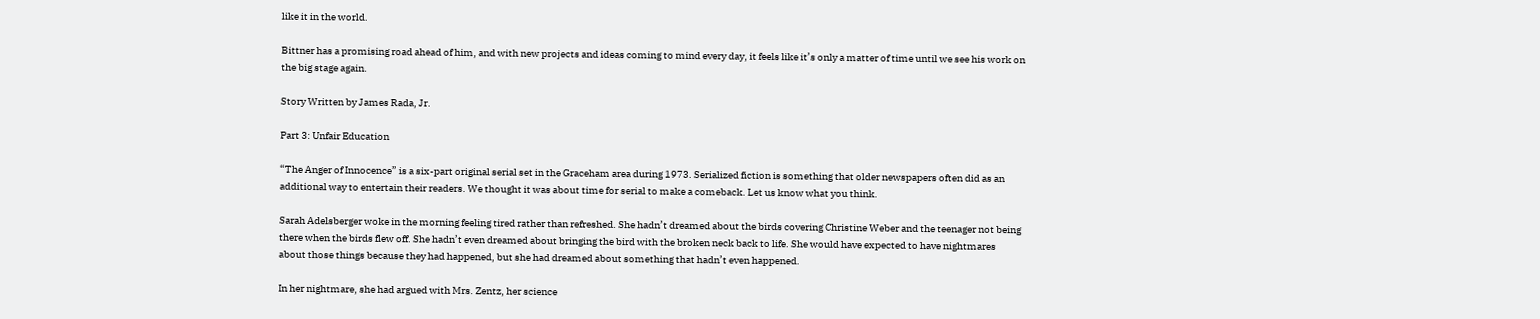like it in the world.

Bittner has a promising road ahead of him, and with new projects and ideas coming to mind every day, it feels like it’s only a matter of time until we see his work on the big stage again.

Story Written by James Rada, Jr.

Part 3: Unfair Education

“The Anger of Innocence” is a six-part original serial set in the Graceham area during 1973. Serialized fiction is something that older newspapers often did as an additional way to entertain their readers. We thought it was about time for serial to make a comeback. Let us know what you think.

Sarah Adelsberger woke in the morning feeling tired rather than refreshed. She hadn’t dreamed about the birds covering Christine Weber and the teenager not being there when the birds flew off. She hadn’t even dreamed about bringing the bird with the broken neck back to life. She would have expected to have nightmares about those things because they had happened, but she had dreamed about something that hadn’t even happened.

In her nightmare, she had argued with Mrs. Zentz, her science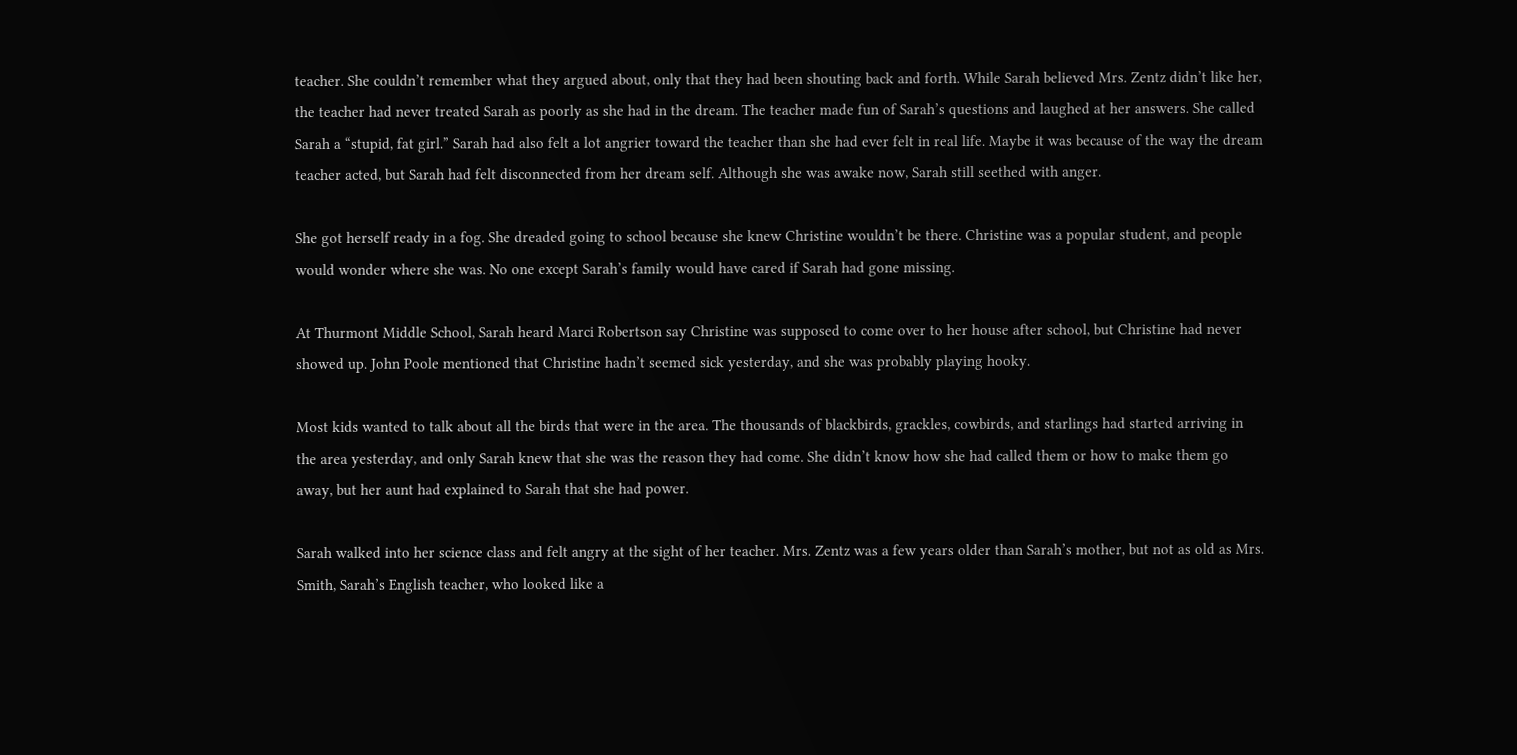teacher. She couldn’t remember what they argued about, only that they had been shouting back and forth. While Sarah believed Mrs. Zentz didn’t like her, the teacher had never treated Sarah as poorly as she had in the dream. The teacher made fun of Sarah’s questions and laughed at her answers. She called Sarah a “stupid, fat girl.” Sarah had also felt a lot angrier toward the teacher than she had ever felt in real life. Maybe it was because of the way the dream teacher acted, but Sarah had felt disconnected from her dream self. Although she was awake now, Sarah still seethed with anger.

She got herself ready in a fog. She dreaded going to school because she knew Christine wouldn’t be there. Christine was a popular student, and people would wonder where she was. No one except Sarah’s family would have cared if Sarah had gone missing.

At Thurmont Middle School, Sarah heard Marci Robertson say Christine was supposed to come over to her house after school, but Christine had never showed up. John Poole mentioned that Christine hadn’t seemed sick yesterday, and she was probably playing hooky.

Most kids wanted to talk about all the birds that were in the area. The thousands of blackbirds, grackles, cowbirds, and starlings had started arriving in the area yesterday, and only Sarah knew that she was the reason they had come. She didn’t know how she had called them or how to make them go away, but her aunt had explained to Sarah that she had power.

Sarah walked into her science class and felt angry at the sight of her teacher. Mrs. Zentz was a few years older than Sarah’s mother, but not as old as Mrs. Smith, Sarah’s English teacher, who looked like a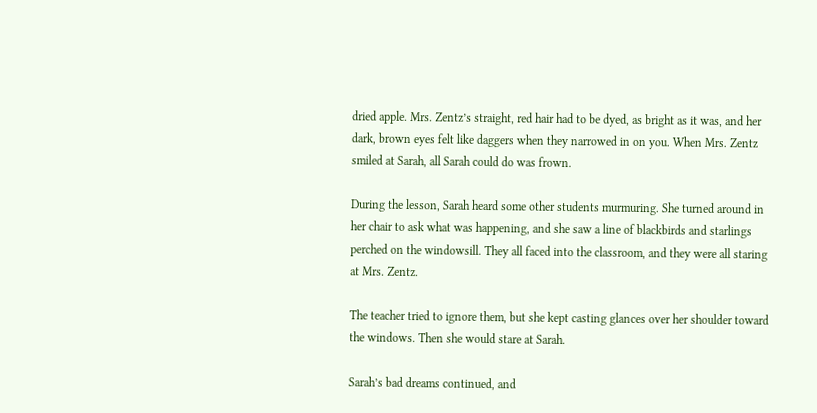dried apple. Mrs. Zentz’s straight, red hair had to be dyed, as bright as it was, and her dark, brown eyes felt like daggers when they narrowed in on you. When Mrs. Zentz smiled at Sarah, all Sarah could do was frown.

During the lesson, Sarah heard some other students murmuring. She turned around in her chair to ask what was happening, and she saw a line of blackbirds and starlings perched on the windowsill. They all faced into the classroom, and they were all staring at Mrs. Zentz.

The teacher tried to ignore them, but she kept casting glances over her shoulder toward the windows. Then she would stare at Sarah.

Sarah’s bad dreams continued, and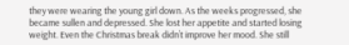they were wearing the young girl down. As the weeks progressed, she became sullen and depressed. She lost her appetite and started losing weight. Even the Christmas break didn’t improve her mood. She still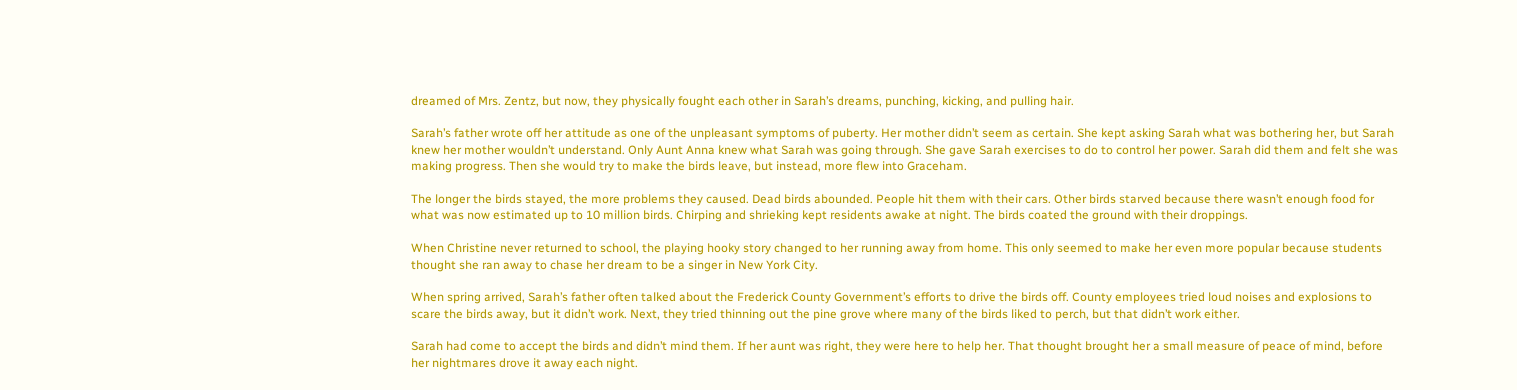dreamed of Mrs. Zentz, but now, they physically fought each other in Sarah’s dreams, punching, kicking, and pulling hair.

Sarah’s father wrote off her attitude as one of the unpleasant symptoms of puberty. Her mother didn’t seem as certain. She kept asking Sarah what was bothering her, but Sarah knew her mother wouldn’t understand. Only Aunt Anna knew what Sarah was going through. She gave Sarah exercises to do to control her power. Sarah did them and felt she was making progress. Then she would try to make the birds leave, but instead, more flew into Graceham.

The longer the birds stayed, the more problems they caused. Dead birds abounded. People hit them with their cars. Other birds starved because there wasn’t enough food for what was now estimated up to 10 million birds. Chirping and shrieking kept residents awake at night. The birds coated the ground with their droppings.

When Christine never returned to school, the playing hooky story changed to her running away from home. This only seemed to make her even more popular because students thought she ran away to chase her dream to be a singer in New York City.

When spring arrived, Sarah’s father often talked about the Frederick County Government’s efforts to drive the birds off. County employees tried loud noises and explosions to scare the birds away, but it didn’t work. Next, they tried thinning out the pine grove where many of the birds liked to perch, but that didn’t work either.

Sarah had come to accept the birds and didn’t mind them. If her aunt was right, they were here to help her. That thought brought her a small measure of peace of mind, before her nightmares drove it away each night.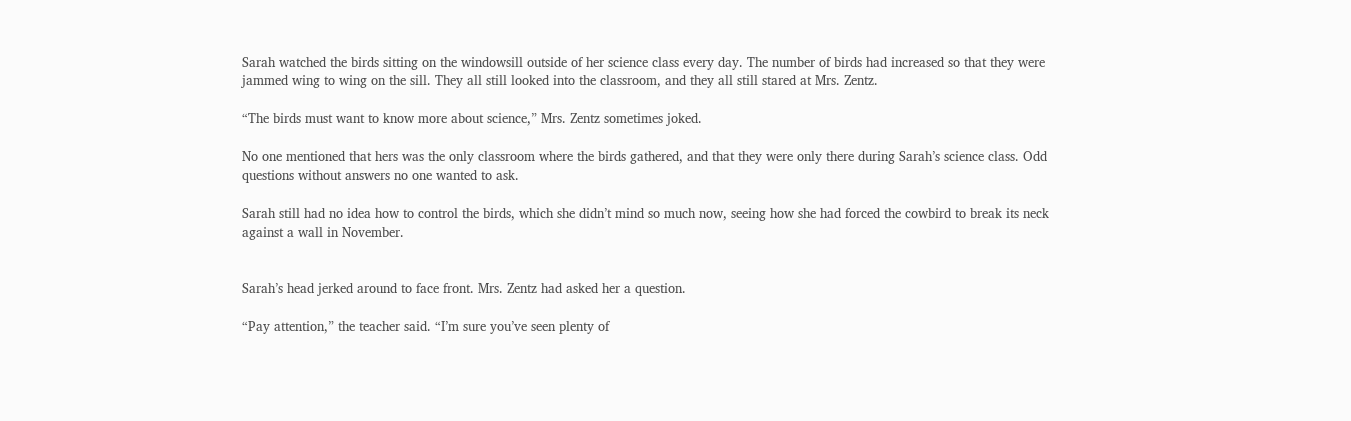Sarah watched the birds sitting on the windowsill outside of her science class every day. The number of birds had increased so that they were jammed wing to wing on the sill. They all still looked into the classroom, and they all still stared at Mrs. Zentz.

“The birds must want to know more about science,” Mrs. Zentz sometimes joked.

No one mentioned that hers was the only classroom where the birds gathered, and that they were only there during Sarah’s science class. Odd questions without answers no one wanted to ask.

Sarah still had no idea how to control the birds, which she didn’t mind so much now, seeing how she had forced the cowbird to break its neck against a wall in November.


Sarah’s head jerked around to face front. Mrs. Zentz had asked her a question.

“Pay attention,” the teacher said. “I’m sure you’ve seen plenty of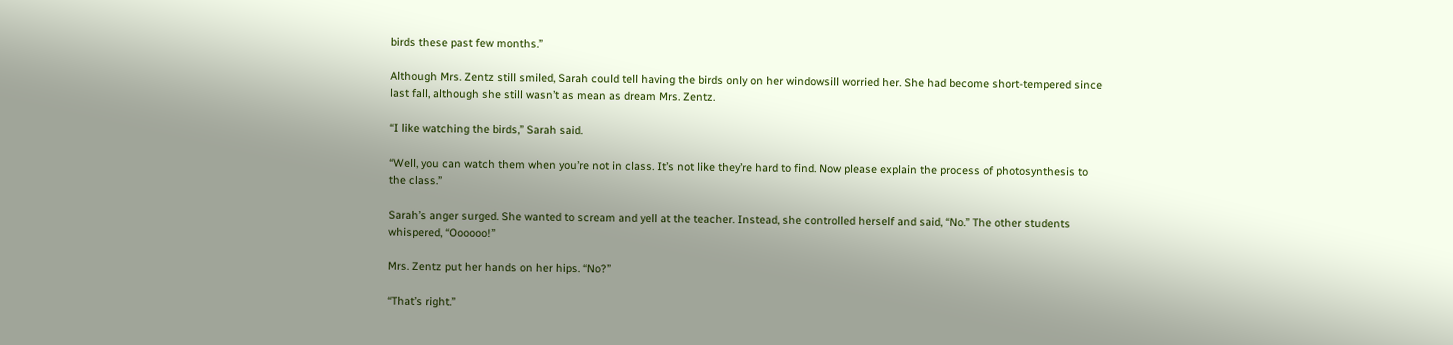birds these past few months.”

Although Mrs. Zentz still smiled, Sarah could tell having the birds only on her windowsill worried her. She had become short-tempered since last fall, although she still wasn’t as mean as dream Mrs. Zentz.

“I like watching the birds,” Sarah said.

“Well, you can watch them when you’re not in class. It’s not like they’re hard to find. Now please explain the process of photosynthesis to the class.”

Sarah’s anger surged. She wanted to scream and yell at the teacher. Instead, she controlled herself and said, “No.” The other students whispered, “Oooooo!”

Mrs. Zentz put her hands on her hips. “No?”

“That’s right.”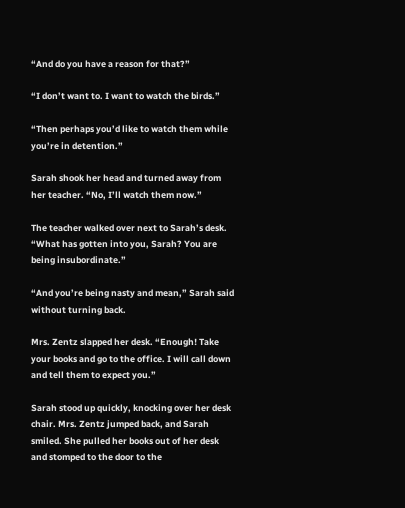“And do you have a reason for that?”

“I don’t want to. I want to watch the birds.”

“Then perhaps you’d like to watch them while you’re in detention.”

Sarah shook her head and turned away from her teacher. “No, I’ll watch them now.”

The teacher walked over next to Sarah’s desk. “What has gotten into you, Sarah? You are being insubordinate.”

“And you’re being nasty and mean,” Sarah said without turning back.

Mrs. Zentz slapped her desk. “Enough! Take your books and go to the office. I will call down and tell them to expect you.”

Sarah stood up quickly, knocking over her desk chair. Mrs. Zentz jumped back, and Sarah smiled. She pulled her books out of her desk and stomped to the door to the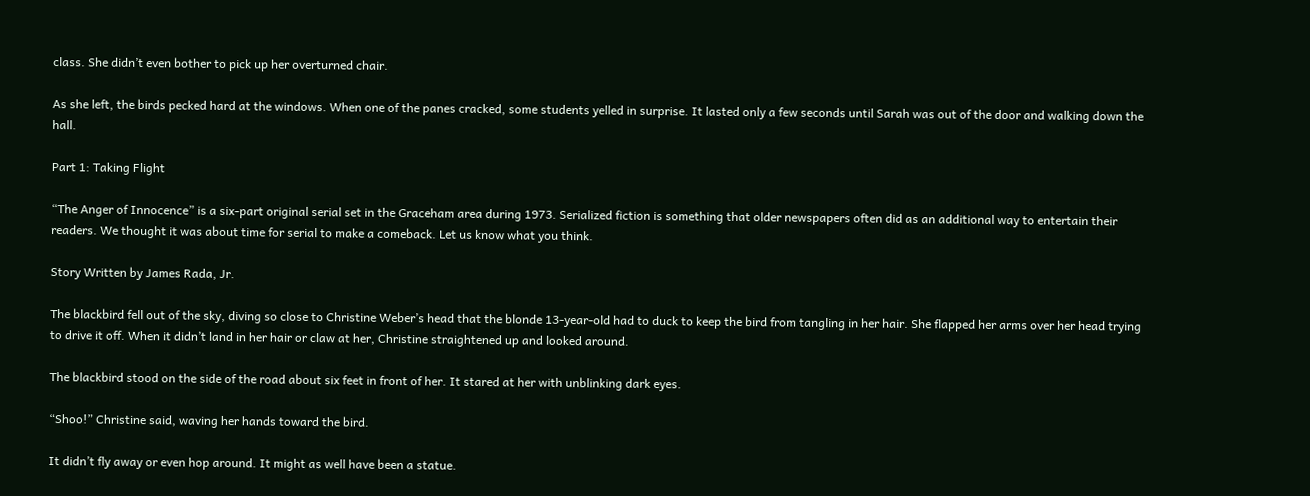class. She didn’t even bother to pick up her overturned chair.

As she left, the birds pecked hard at the windows. When one of the panes cracked, some students yelled in surprise. It lasted only a few seconds until Sarah was out of the door and walking down the hall.

Part 1: Taking Flight

“The Anger of Innocence” is a six-part original serial set in the Graceham area during 1973. Serialized fiction is something that older newspapers often did as an additional way to entertain their readers. We thought it was about time for serial to make a comeback. Let us know what you think.

Story Written by James Rada, Jr.

The blackbird fell out of the sky, diving so close to Christine Weber’s head that the blonde 13-year-old had to duck to keep the bird from tangling in her hair. She flapped her arms over her head trying to drive it off. When it didn’t land in her hair or claw at her, Christine straightened up and looked around.

The blackbird stood on the side of the road about six feet in front of her. It stared at her with unblinking dark eyes.

“Shoo!” Christine said, waving her hands toward the bird.

It didn’t fly away or even hop around. It might as well have been a statue.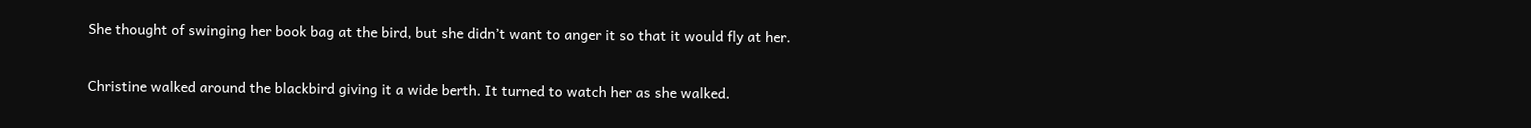She thought of swinging her book bag at the bird, but she didn’t want to anger it so that it would fly at her.

Christine walked around the blackbird giving it a wide berth. It turned to watch her as she walked.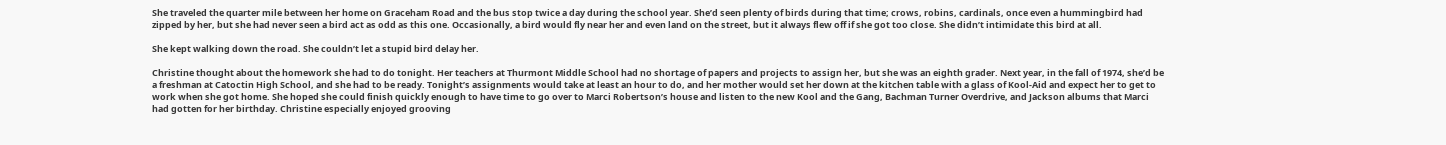She traveled the quarter mile between her home on Graceham Road and the bus stop twice a day during the school year. She’d seen plenty of birds during that time; crows, robins, cardinals, once even a hummingbird had zipped by her, but she had never seen a bird act as odd as this one. Occasionally, a bird would fly near her and even land on the street, but it always flew off if she got too close. She didn’t intimidate this bird at all.

She kept walking down the road. She couldn’t let a stupid bird delay her.

Christine thought about the homework she had to do tonight. Her teachers at Thurmont Middle School had no shortage of papers and projects to assign her, but she was an eighth grader. Next year, in the fall of 1974, she’d be a freshman at Catoctin High School, and she had to be ready. Tonight’s assignments would take at least an hour to do, and her mother would set her down at the kitchen table with a glass of Kool-Aid and expect her to get to work when she got home. She hoped she could finish quickly enough to have time to go over to Marci Robertson’s house and listen to the new Kool and the Gang, Bachman Turner Overdrive, and Jackson albums that Marci had gotten for her birthday. Christine especially enjoyed grooving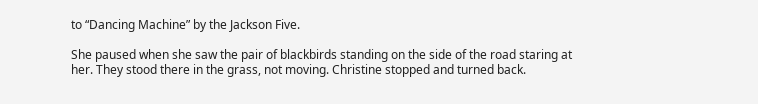to “Dancing Machine” by the Jackson Five.

She paused when she saw the pair of blackbirds standing on the side of the road staring at her. They stood there in the grass, not moving. Christine stopped and turned back.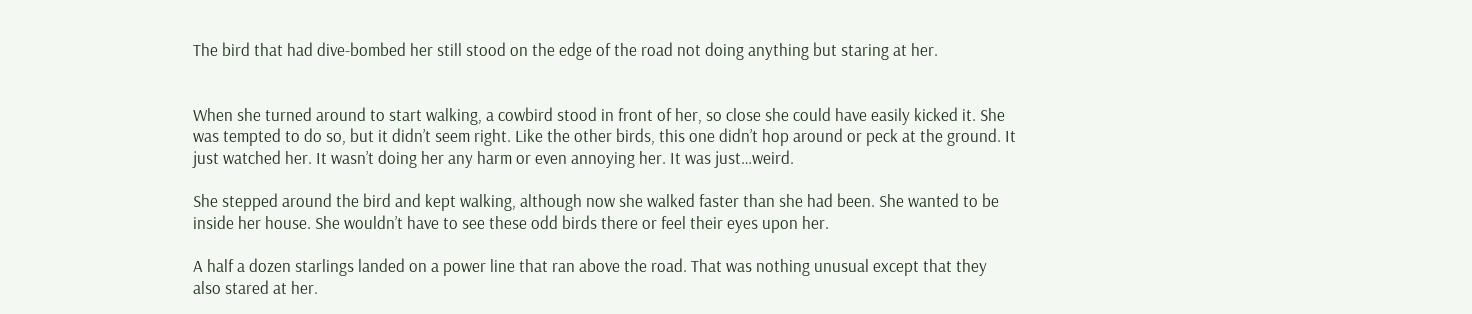The bird that had dive-bombed her still stood on the edge of the road not doing anything but staring at her.


When she turned around to start walking, a cowbird stood in front of her, so close she could have easily kicked it. She was tempted to do so, but it didn’t seem right. Like the other birds, this one didn’t hop around or peck at the ground. It just watched her. It wasn’t doing her any harm or even annoying her. It was just…weird.

She stepped around the bird and kept walking, although now she walked faster than she had been. She wanted to be inside her house. She wouldn’t have to see these odd birds there or feel their eyes upon her.

A half a dozen starlings landed on a power line that ran above the road. That was nothing unusual except that they also stared at her.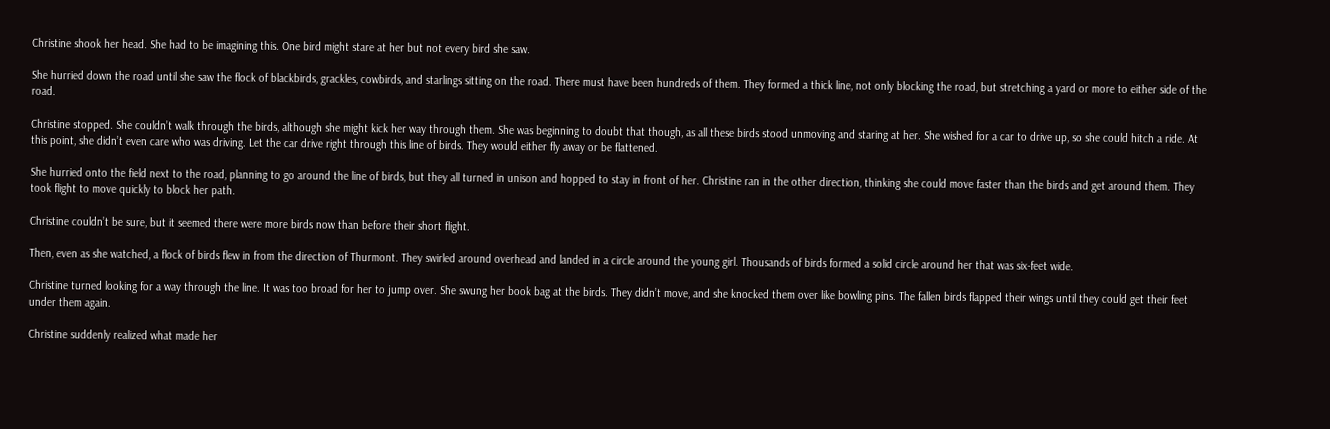Christine shook her head. She had to be imagining this. One bird might stare at her but not every bird she saw.

She hurried down the road until she saw the flock of blackbirds, grackles, cowbirds, and starlings sitting on the road. There must have been hundreds of them. They formed a thick line, not only blocking the road, but stretching a yard or more to either side of the road.

Christine stopped. She couldn’t walk through the birds, although she might kick her way through them. She was beginning to doubt that though, as all these birds stood unmoving and staring at her. She wished for a car to drive up, so she could hitch a ride. At this point, she didn’t even care who was driving. Let the car drive right through this line of birds. They would either fly away or be flattened.

She hurried onto the field next to the road, planning to go around the line of birds, but they all turned in unison and hopped to stay in front of her. Christine ran in the other direction, thinking she could move faster than the birds and get around them. They took flight to move quickly to block her path.

Christine couldn’t be sure, but it seemed there were more birds now than before their short flight.

Then, even as she watched, a flock of birds flew in from the direction of Thurmont. They swirled around overhead and landed in a circle around the young girl. Thousands of birds formed a solid circle around her that was six-feet wide.

Christine turned looking for a way through the line. It was too broad for her to jump over. She swung her book bag at the birds. They didn’t move, and she knocked them over like bowling pins. The fallen birds flapped their wings until they could get their feet under them again.

Christine suddenly realized what made her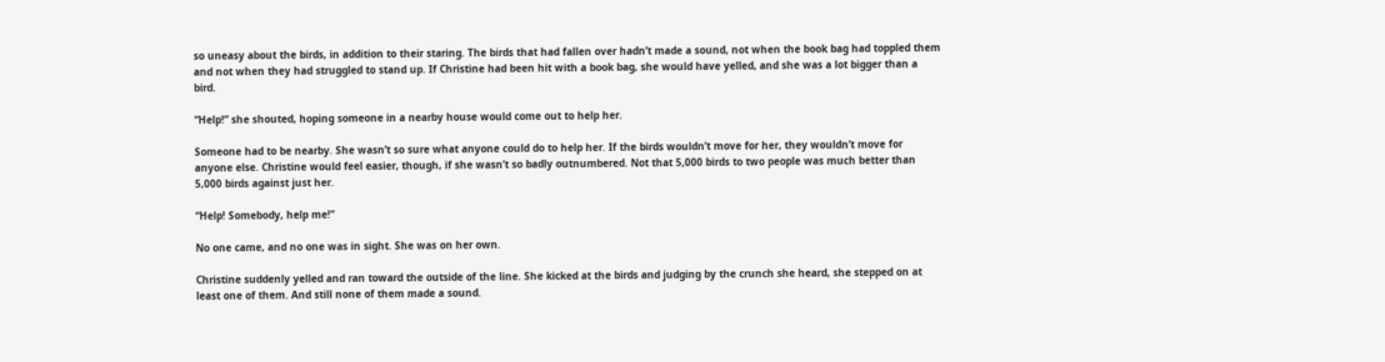so uneasy about the birds, in addition to their staring. The birds that had fallen over hadn’t made a sound, not when the book bag had toppled them and not when they had struggled to stand up. If Christine had been hit with a book bag, she would have yelled, and she was a lot bigger than a bird.

“Help!” she shouted, hoping someone in a nearby house would come out to help her.

Someone had to be nearby. She wasn’t so sure what anyone could do to help her. If the birds wouldn’t move for her, they wouldn’t move for anyone else. Christine would feel easier, though, if she wasn’t so badly outnumbered. Not that 5,000 birds to two people was much better than 5,000 birds against just her.

“Help! Somebody, help me!”

No one came, and no one was in sight. She was on her own.

Christine suddenly yelled and ran toward the outside of the line. She kicked at the birds and judging by the crunch she heard, she stepped on at least one of them. And still none of them made a sound.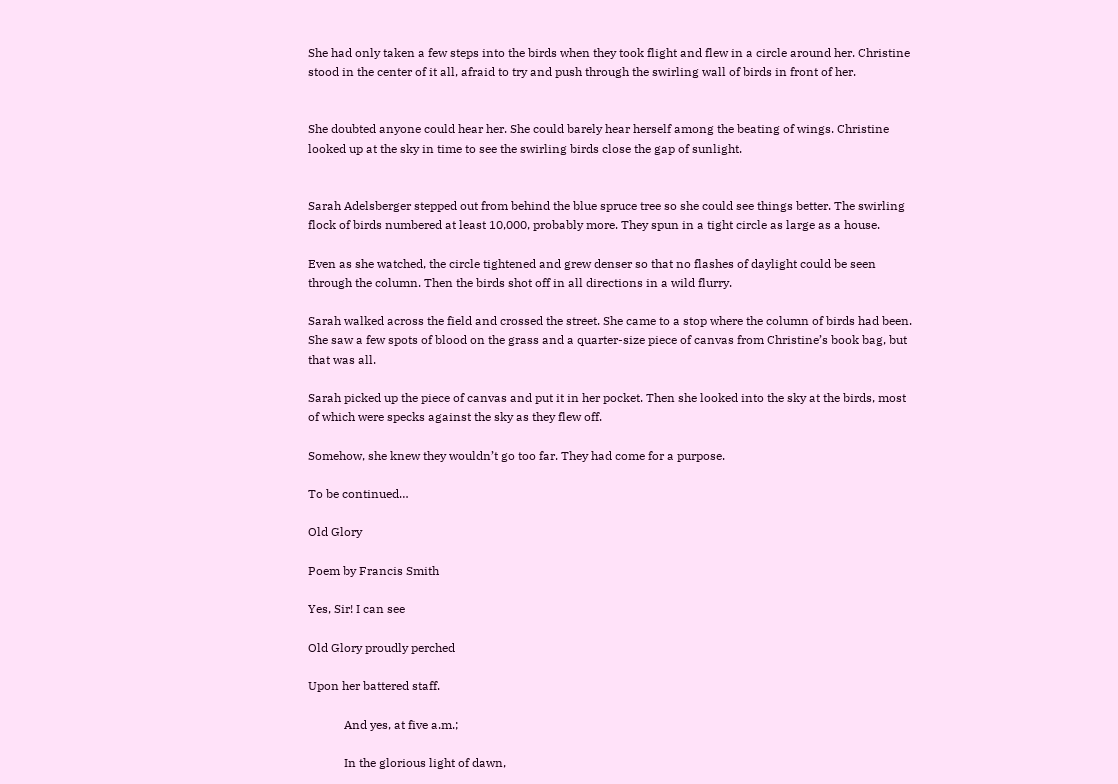She had only taken a few steps into the birds when they took flight and flew in a circle around her. Christine stood in the center of it all, afraid to try and push through the swirling wall of birds in front of her.


She doubted anyone could hear her. She could barely hear herself among the beating of wings. Christine looked up at the sky in time to see the swirling birds close the gap of sunlight.


Sarah Adelsberger stepped out from behind the blue spruce tree so she could see things better. The swirling flock of birds numbered at least 10,000, probably more. They spun in a tight circle as large as a house.

Even as she watched, the circle tightened and grew denser so that no flashes of daylight could be seen through the column. Then the birds shot off in all directions in a wild flurry.

Sarah walked across the field and crossed the street. She came to a stop where the column of birds had been. She saw a few spots of blood on the grass and a quarter-size piece of canvas from Christine’s book bag, but that was all.

Sarah picked up the piece of canvas and put it in her pocket. Then she looked into the sky at the birds, most of which were specks against the sky as they flew off.

Somehow, she knew they wouldn’t go too far. They had come for a purpose.

To be continued…

Old Glory

Poem by Francis Smith

Yes, Sir! I can see

Old Glory proudly perched

Upon her battered staff.

            And yes, at five a.m.;

            In the glorious light of dawn,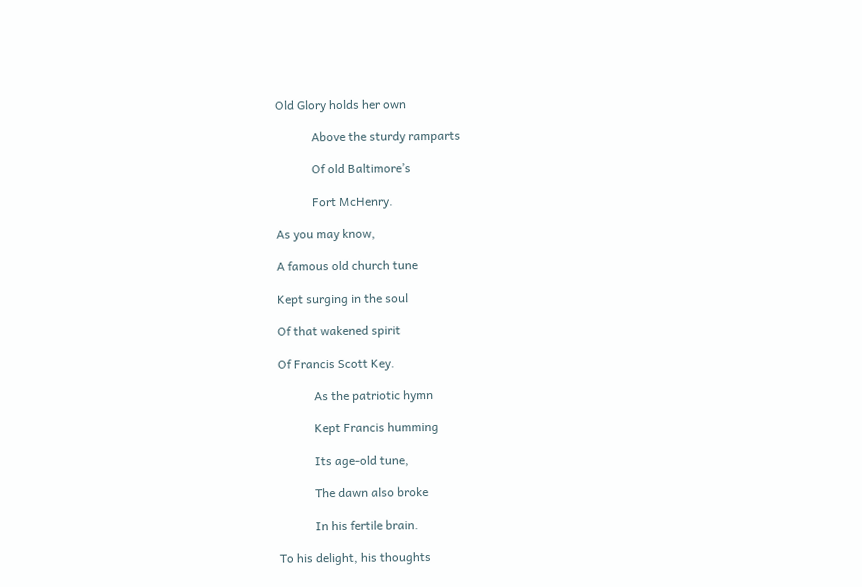Old Glory holds her own

            Above the sturdy ramparts

            Of old Baltimore’s

            Fort McHenry.

As you may know,

A famous old church tune

Kept surging in the soul

Of that wakened spirit

Of Francis Scott Key.

            As the patriotic hymn

            Kept Francis humming

            Its age-old tune,

            The dawn also broke

            In his fertile brain.

To his delight, his thoughts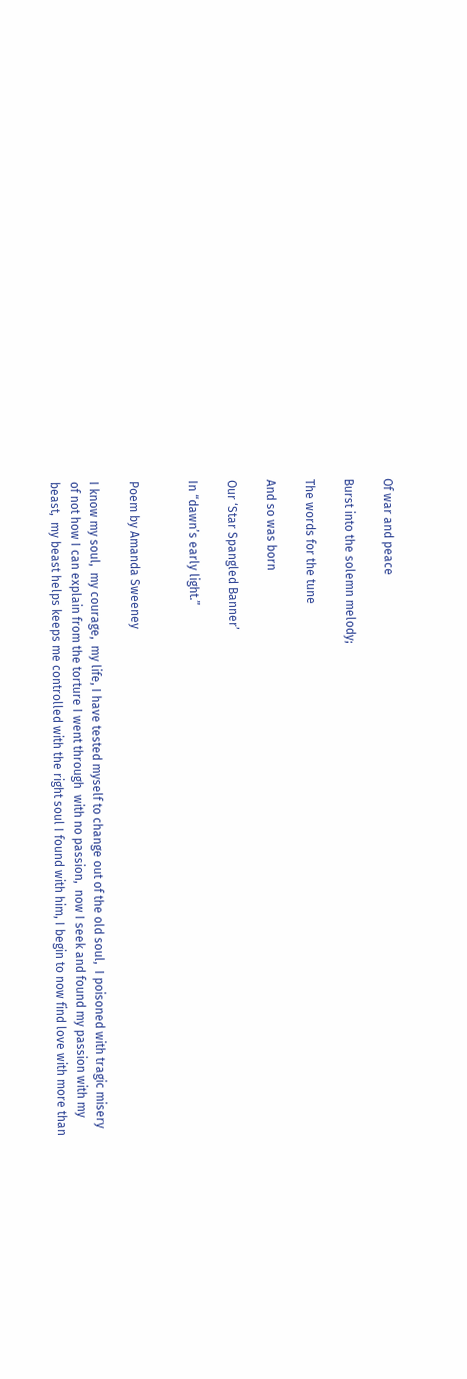Of war and peace

Burst into the solemn melody;

The words for the tune

And so was born

Our ‘Star Spangled Banner’

In “dawn’s early light.”


Poem by Amanda Sweeney

I know my soul,  my courage,  my life, I have tested myself to change out of the old soul,  I poisoned with tragic misery of not how I can explain from the torture I went through  with no passion,  now I seek and found my passion with my beast,  my beast helps keeps me controlled with the right soul I found with him, I begin to now find love with more than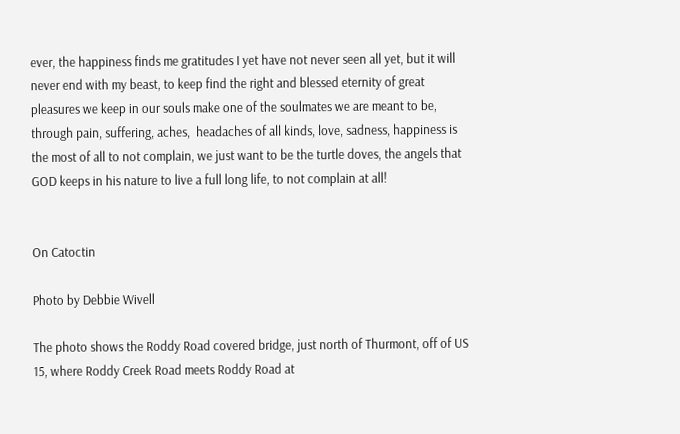ever, the happiness finds me gratitudes I yet have not never seen all yet, but it will never end with my beast, to keep find the right and blessed eternity of great pleasures we keep in our souls make one of the soulmates we are meant to be, through pain, suffering, aches,  headaches of all kinds, love, sadness, happiness is the most of all to not complain, we just want to be the turtle doves, the angels that GOD keeps in his nature to live a full long life, to not complain at all!


On Catoctin

Photo by Debbie Wivell

The photo shows the Roddy Road covered bridge, just north of Thurmont, off of US 15, where Roddy Creek Road meets Roddy Road at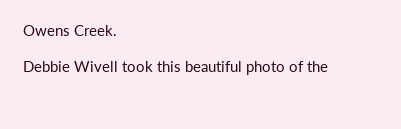Owens Creek.

Debbie Wivell took this beautiful photo of the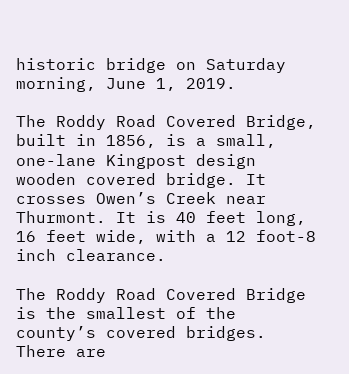historic bridge on Saturday morning, June 1, 2019.

The Roddy Road Covered Bridge, built in 1856, is a small, one-lane Kingpost design wooden covered bridge. It crosses Owen’s Creek near Thurmont. It is 40 feet long, 16 feet wide, with a 12 foot-8 inch clearance.

The Roddy Road Covered Bridge is the smallest of the county’s covered bridges. There are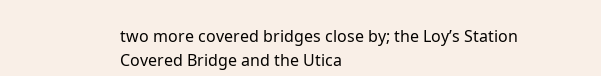two more covered bridges close by; the Loy’s Station Covered Bridge and the Utica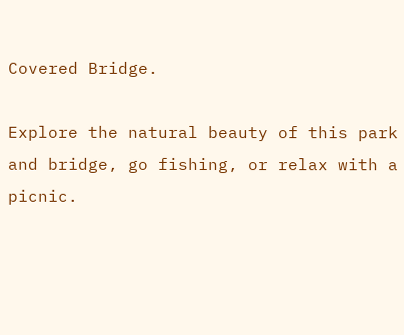Covered Bridge.

Explore the natural beauty of this park and bridge, go fishing, or relax with a picnic.